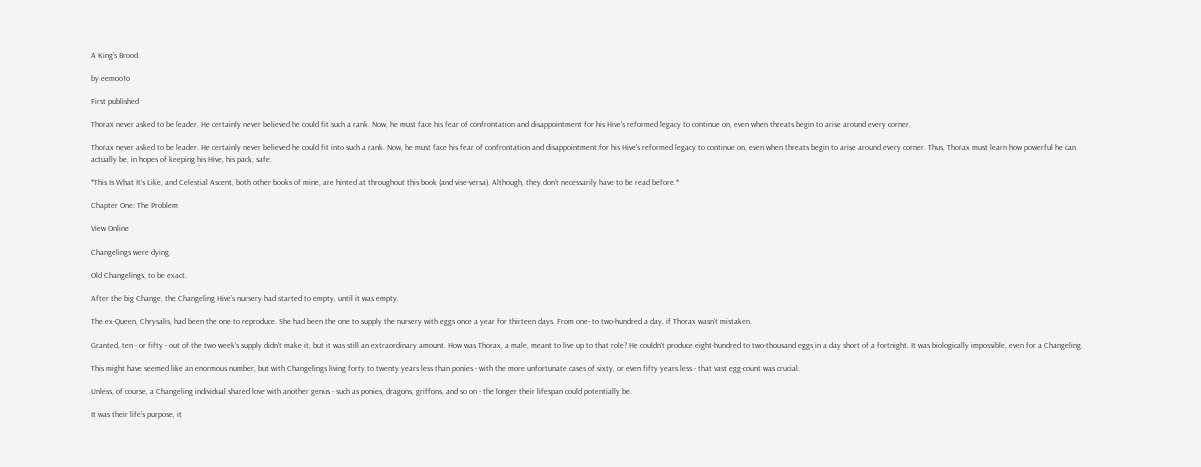A King’s Brood

by eemoo1o

First published

Thorax never asked to be leader. He certainly never believed he could fit such a rank. Now, he must face his fear of confrontation and disappointment for his Hive's reformed legacy to continue on, even when threats begin to arise around every corner.

Thorax never asked to be leader. He certainly never believed he could fit into such a rank. Now, he must face his fear of confrontation and disappointment for his Hive's reformed legacy to continue on, even when threats begin to arise around every corner. Thus, Thorax must learn how powerful he can actually be, in hopes of keeping his Hive, his pack, safe.

*This Is What It’s Like, and Celestial Ascent, both other books of mine, are hinted at throughout this book (and vise-versa). Although, they don’t necessarily have to be read before.*

Chapter One: The Problem

View Online

Changelings were dying.

Old Changelings, to be exact.

After the big Change, the Changeling Hive’s nursery had started to empty, until it was empty.

The ex-Queen, Chrysalis, had been the one to reproduce. She had been the one to supply the nursery with eggs once a year for thirteen days. From one- to two-hundred a day, if Thorax wasn’t mistaken.

Granted, ten - or fifty - out of the two week’s supply didn’t make it, but it was still an extraordinary amount. How was Thorax, a male, meant to live up to that role? He couldn’t produce eight-hundred to two-thousand eggs in a day short of a fortnight. It was biologically impossible, even for a Changeling.

This might have seemed like an enormous number, but with Changelings living forty to twenty years less than ponies - with the more unfortunate cases of sixty, or even fifty years less - that vast egg-count was crucial.

Unless, of course, a Changeling individual shared love with another genus - such as ponies, dragons, griffons, and so on - the longer their lifespan could potentially be.

It was their life’s purpose, it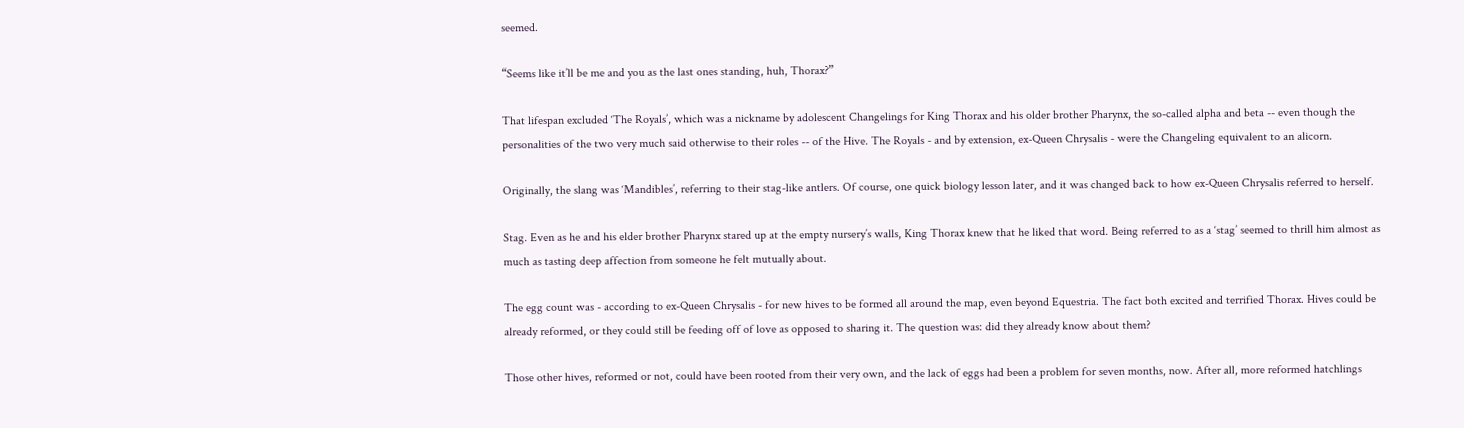seemed.

“Seems like it’ll be me and you as the last ones standing, huh, Thorax?”

That lifespan excluded ‘The Royals’, which was a nickname by adolescent Changelings for King Thorax and his older brother Pharynx, the so-called alpha and beta -- even though the personalities of the two very much said otherwise to their roles -- of the Hive. The Royals - and by extension, ex-Queen Chrysalis - were the Changeling equivalent to an alicorn.

Originally, the slang was ‘Mandibles’, referring to their stag-like antlers. Of course, one quick biology lesson later, and it was changed back to how ex-Queen Chrysalis referred to herself.

Stag. Even as he and his elder brother Pharynx stared up at the empty nursery’s walls, King Thorax knew that he liked that word. Being referred to as a ‘stag’ seemed to thrill him almost as much as tasting deep affection from someone he felt mutually about.

The egg count was - according to ex-Queen Chrysalis - for new hives to be formed all around the map, even beyond Equestria. The fact both excited and terrified Thorax. Hives could be already reformed, or they could still be feeding off of love as opposed to sharing it. The question was: did they already know about them?

Those other hives, reformed or not, could have been rooted from their very own, and the lack of eggs had been a problem for seven months, now. After all, more reformed hatchlings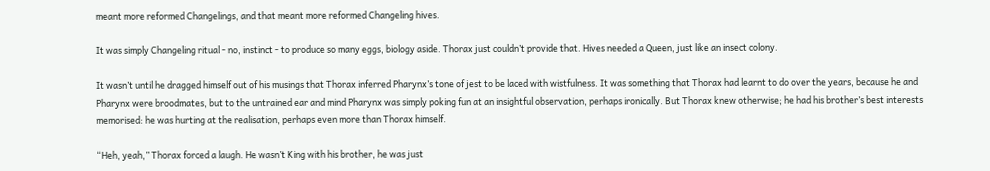meant more reformed Changelings, and that meant more reformed Changeling hives.

It was simply Changeling ritual - no, instinct - to produce so many eggs, biology aside. Thorax just couldn’t provide that. Hives needed a Queen, just like an insect colony.

It wasn’t until he dragged himself out of his musings that Thorax inferred Pharynx’s tone of jest to be laced with wistfulness. It was something that Thorax had learnt to do over the years, because he and Pharynx were broodmates, but to the untrained ear and mind Pharynx was simply poking fun at an insightful observation, perhaps ironically. But Thorax knew otherwise; he had his brother’s best interests memorised: he was hurting at the realisation, perhaps even more than Thorax himself.

“Heh, yeah,” Thorax forced a laugh. He wasn’t King with his brother, he was just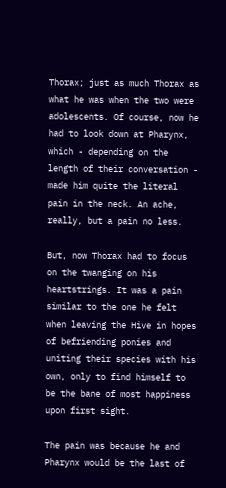Thorax; just as much Thorax as what he was when the two were adolescents. Of course, now he had to look down at Pharynx, which - depending on the length of their conversation - made him quite the literal pain in the neck. An ache, really, but a pain no less.

But, now Thorax had to focus on the twanging on his heartstrings. It was a pain similar to the one he felt when leaving the Hive in hopes of befriending ponies and uniting their species with his own, only to find himself to be the bane of most happiness upon first sight.

The pain was because he and Pharynx would be the last of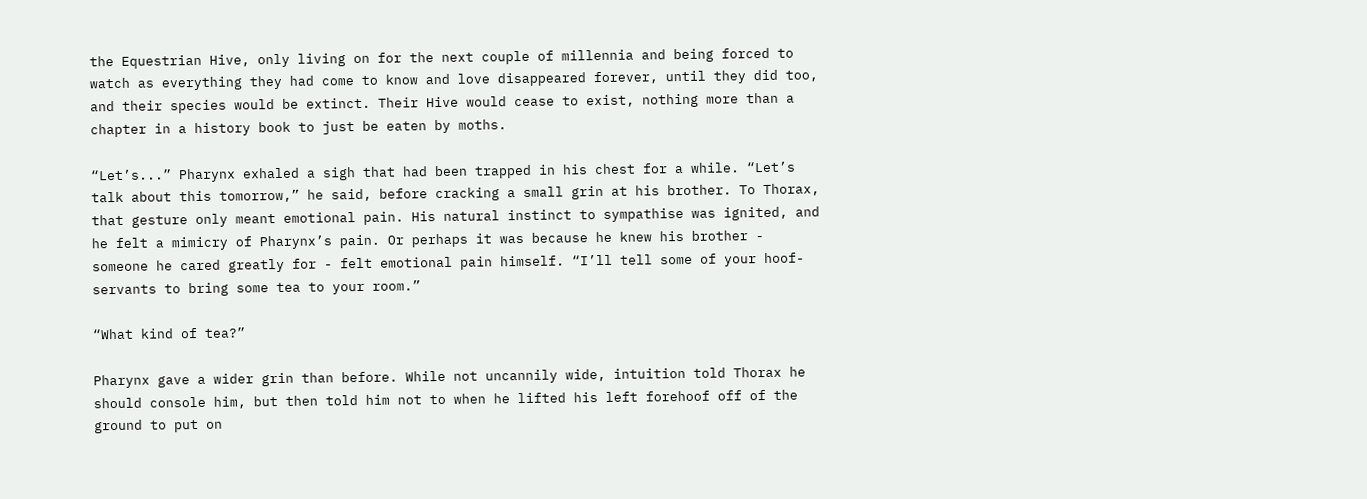the Equestrian Hive, only living on for the next couple of millennia and being forced to watch as everything they had come to know and love disappeared forever, until they did too, and their species would be extinct. Their Hive would cease to exist, nothing more than a chapter in a history book to just be eaten by moths.

“Let’s...” Pharynx exhaled a sigh that had been trapped in his chest for a while. “Let’s talk about this tomorrow,” he said, before cracking a small grin at his brother. To Thorax, that gesture only meant emotional pain. His natural instinct to sympathise was ignited, and he felt a mimicry of Pharynx’s pain. Or perhaps it was because he knew his brother - someone he cared greatly for - felt emotional pain himself. “I’ll tell some of your hoof-servants to bring some tea to your room.”

“What kind of tea?”

Pharynx gave a wider grin than before. While not uncannily wide, intuition told Thorax he should console him, but then told him not to when he lifted his left forehoof off of the ground to put on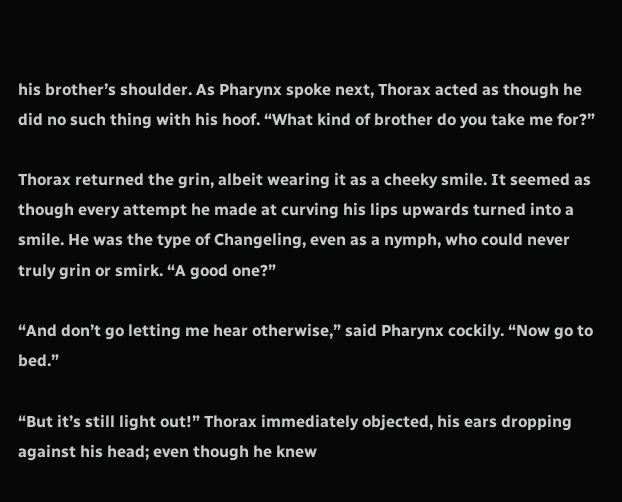his brother’s shoulder. As Pharynx spoke next, Thorax acted as though he did no such thing with his hoof. “What kind of brother do you take me for?”

Thorax returned the grin, albeit wearing it as a cheeky smile. It seemed as though every attempt he made at curving his lips upwards turned into a smile. He was the type of Changeling, even as a nymph, who could never truly grin or smirk. “A good one?”

“And don’t go letting me hear otherwise,” said Pharynx cockily. “Now go to bed.”

“But it’s still light out!” Thorax immediately objected, his ears dropping against his head; even though he knew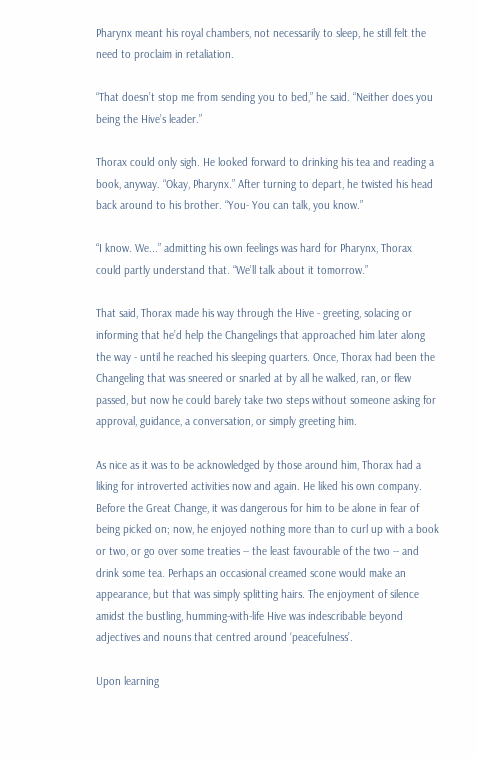Pharynx meant his royal chambers, not necessarily to sleep, he still felt the need to proclaim in retaliation.

“That doesn’t stop me from sending you to bed,” he said. “Neither does you being the Hive’s leader.”

Thorax could only sigh. He looked forward to drinking his tea and reading a book, anyway. “Okay, Pharynx.” After turning to depart, he twisted his head back around to his brother. “You- You can talk, you know.”

“I know. We...” admitting his own feelings was hard for Pharynx, Thorax could partly understand that. “We’ll talk about it tomorrow.”

That said, Thorax made his way through the Hive - greeting, solacing or informing that he’d help the Changelings that approached him later along the way - until he reached his sleeping quarters. Once, Thorax had been the Changeling that was sneered or snarled at by all he walked, ran, or flew passed, but now he could barely take two steps without someone asking for approval, guidance, a conversation, or simply greeting him.

As nice as it was to be acknowledged by those around him, Thorax had a liking for introverted activities now and again. He liked his own company. Before the Great Change, it was dangerous for him to be alone in fear of being picked on; now, he enjoyed nothing more than to curl up with a book or two, or go over some treaties -- the least favourable of the two -- and drink some tea. Perhaps an occasional creamed scone would make an appearance, but that was simply splitting hairs. The enjoyment of silence amidst the bustling, humming-with-life Hive was indescribable beyond adjectives and nouns that centred around ‘peacefulness’.

Upon learning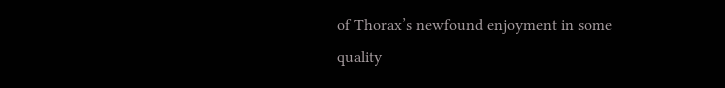of Thorax’s newfound enjoyment in some quality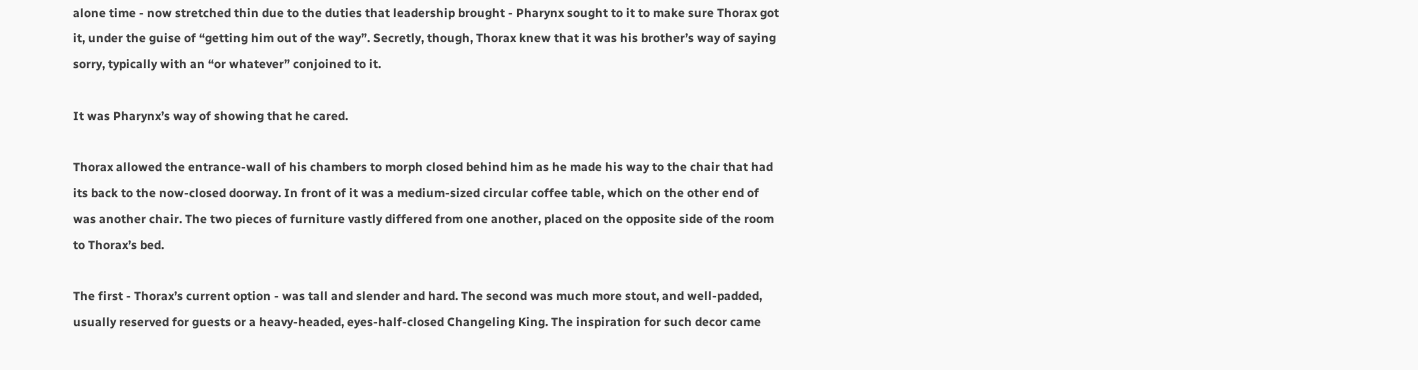alone time - now stretched thin due to the duties that leadership brought - Pharynx sought to it to make sure Thorax got it, under the guise of “getting him out of the way”. Secretly, though, Thorax knew that it was his brother’s way of saying sorry, typically with an “or whatever” conjoined to it.

It was Pharynx’s way of showing that he cared.

Thorax allowed the entrance-wall of his chambers to morph closed behind him as he made his way to the chair that had its back to the now-closed doorway. In front of it was a medium-sized circular coffee table, which on the other end of was another chair. The two pieces of furniture vastly differed from one another, placed on the opposite side of the room to Thorax’s bed.

The first - Thorax’s current option - was tall and slender and hard. The second was much more stout, and well-padded, usually reserved for guests or a heavy-headed, eyes-half-closed Changeling King. The inspiration for such decor came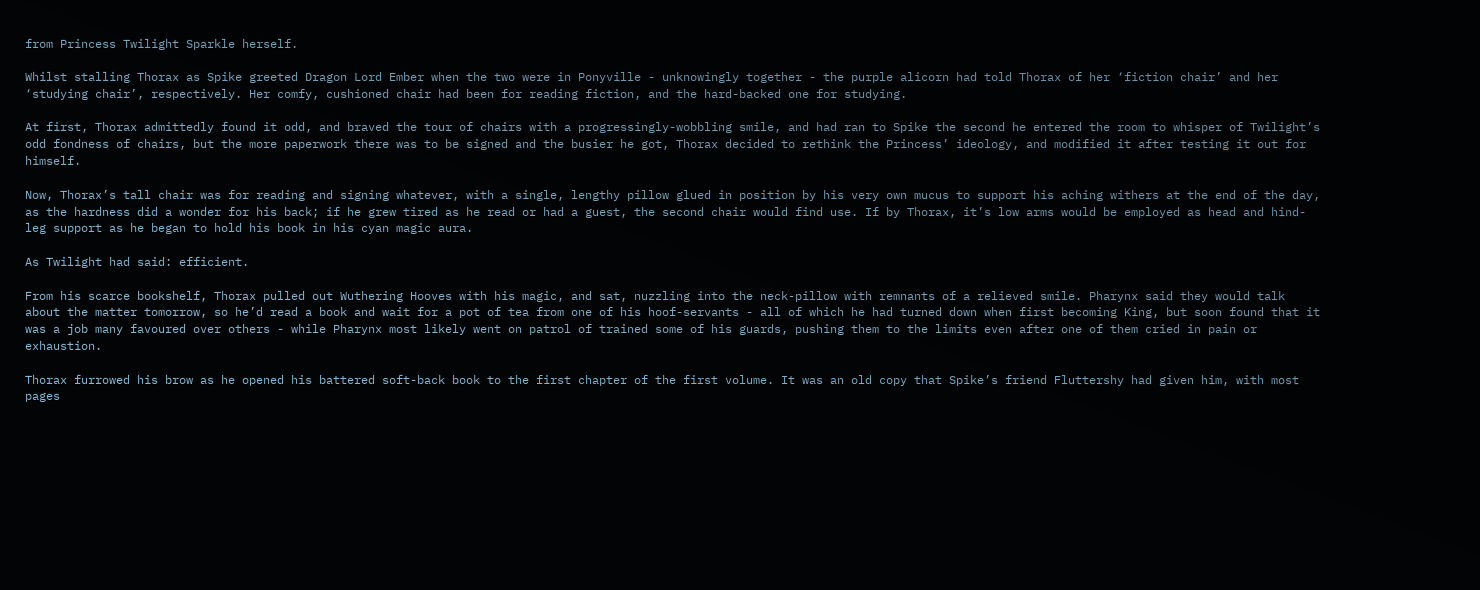from Princess Twilight Sparkle herself.

Whilst stalling Thorax as Spike greeted Dragon Lord Ember when the two were in Ponyville - unknowingly together - the purple alicorn had told Thorax of her ‘fiction chair’ and her ‘studying chair’, respectively. Her comfy, cushioned chair had been for reading fiction, and the hard-backed one for studying.

At first, Thorax admittedly found it odd, and braved the tour of chairs with a progressingly-wobbling smile, and had ran to Spike the second he entered the room to whisper of Twilight’s odd fondness of chairs, but the more paperwork there was to be signed and the busier he got, Thorax decided to rethink the Princess’ ideology, and modified it after testing it out for himself.

Now, Thorax’s tall chair was for reading and signing whatever, with a single, lengthy pillow glued in position by his very own mucus to support his aching withers at the end of the day, as the hardness did a wonder for his back; if he grew tired as he read or had a guest, the second chair would find use. If by Thorax, it’s low arms would be employed as head and hind-leg support as he began to hold his book in his cyan magic aura.

As Twilight had said: efficient.

From his scarce bookshelf, Thorax pulled out Wuthering Hooves with his magic, and sat, nuzzling into the neck-pillow with remnants of a relieved smile. Pharynx said they would talk about the matter tomorrow, so he’d read a book and wait for a pot of tea from one of his hoof-servants - all of which he had turned down when first becoming King, but soon found that it was a job many favoured over others - while Pharynx most likely went on patrol of trained some of his guards, pushing them to the limits even after one of them cried in pain or exhaustion.

Thorax furrowed his brow as he opened his battered soft-back book to the first chapter of the first volume. It was an old copy that Spike’s friend Fluttershy had given him, with most pages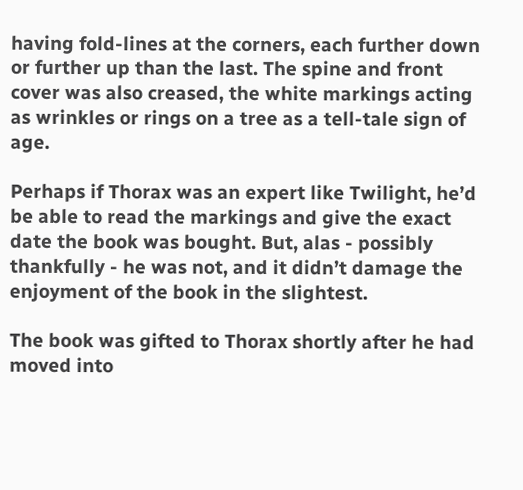having fold-lines at the corners, each further down or further up than the last. The spine and front cover was also creased, the white markings acting as wrinkles or rings on a tree as a tell-tale sign of age.

Perhaps if Thorax was an expert like Twilight, he’d be able to read the markings and give the exact date the book was bought. But, alas - possibly thankfully - he was not, and it didn’t damage the enjoyment of the book in the slightest.

The book was gifted to Thorax shortly after he had moved into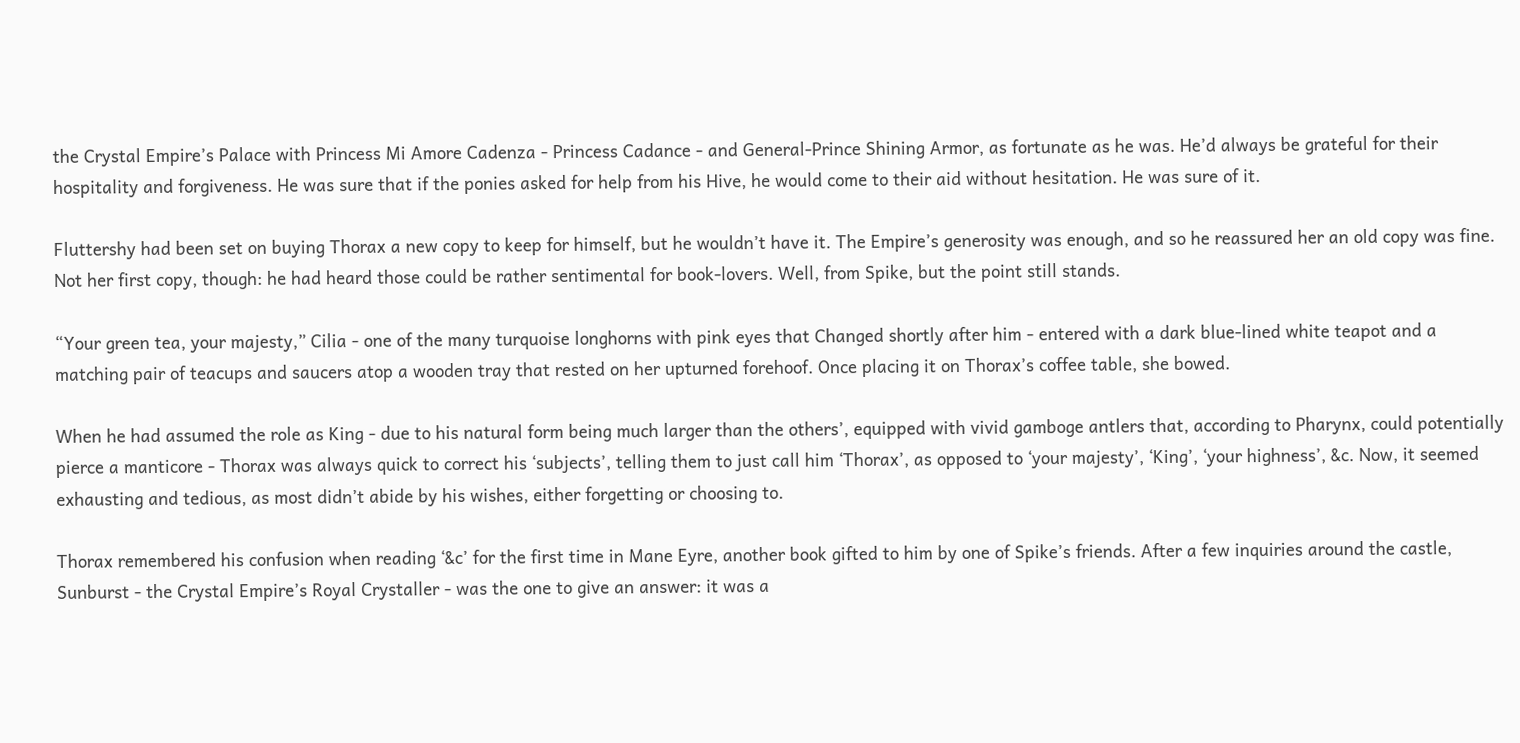the Crystal Empire’s Palace with Princess Mi Amore Cadenza - Princess Cadance - and General-Prince Shining Armor, as fortunate as he was. He’d always be grateful for their hospitality and forgiveness. He was sure that if the ponies asked for help from his Hive, he would come to their aid without hesitation. He was sure of it.

Fluttershy had been set on buying Thorax a new copy to keep for himself, but he wouldn’t have it. The Empire’s generosity was enough, and so he reassured her an old copy was fine. Not her first copy, though: he had heard those could be rather sentimental for book-lovers. Well, from Spike, but the point still stands.

“Your green tea, your majesty,” Cilia - one of the many turquoise longhorns with pink eyes that Changed shortly after him - entered with a dark blue-lined white teapot and a matching pair of teacups and saucers atop a wooden tray that rested on her upturned forehoof. Once placing it on Thorax’s coffee table, she bowed.

When he had assumed the role as King - due to his natural form being much larger than the others’, equipped with vivid gamboge antlers that, according to Pharynx, could potentially pierce a manticore - Thorax was always quick to correct his ‘subjects’, telling them to just call him ‘Thorax’, as opposed to ‘your majesty’, ‘King’, ‘your highness’, &c. Now, it seemed exhausting and tedious, as most didn’t abide by his wishes, either forgetting or choosing to.

Thorax remembered his confusion when reading ‘&c’ for the first time in Mane Eyre, another book gifted to him by one of Spike’s friends. After a few inquiries around the castle, Sunburst - the Crystal Empire’s Royal Crystaller - was the one to give an answer: it was a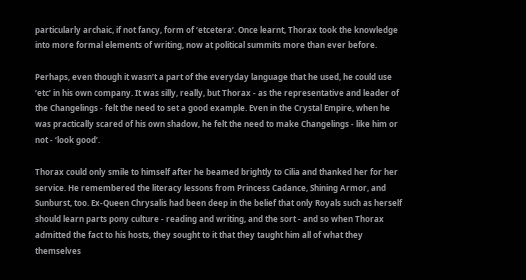particularly archaic, if not fancy, form of ‘etcetera’. Once learnt, Thorax took the knowledge into more formal elements of writing, now at political summits more than ever before.

Perhaps, even though it wasn’t a part of the everyday language that he used, he could use ‘etc’ in his own company. It was silly, really, but Thorax - as the representative and leader of the Changelings - felt the need to set a good example. Even in the Crystal Empire, when he was practically scared of his own shadow, he felt the need to make Changelings - like him or not - ‘look good’.

Thorax could only smile to himself after he beamed brightly to Cilia and thanked her for her service. He remembered the literacy lessons from Princess Cadance, Shining Armor, and Sunburst, too. Ex-Queen Chrysalis had been deep in the belief that only Royals such as herself should learn parts pony culture - reading and writing, and the sort - and so when Thorax admitted the fact to his hosts, they sought to it that they taught him all of what they themselves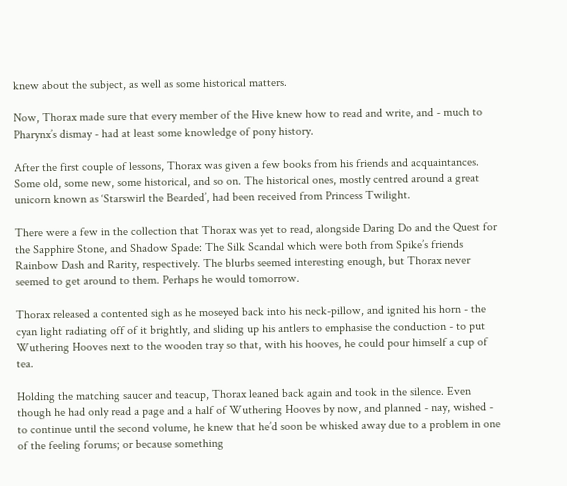knew about the subject, as well as some historical matters.

Now, Thorax made sure that every member of the Hive knew how to read and write, and - much to Pharynx’s dismay - had at least some knowledge of pony history.

After the first couple of lessons, Thorax was given a few books from his friends and acquaintances. Some old, some new, some historical, and so on. The historical ones, mostly centred around a great unicorn known as ‘Starswirl the Bearded’, had been received from Princess Twilight.

There were a few in the collection that Thorax was yet to read, alongside Daring Do and the Quest for the Sapphire Stone, and Shadow Spade: The Silk Scandal which were both from Spike’s friends Rainbow Dash and Rarity, respectively. The blurbs seemed interesting enough, but Thorax never seemed to get around to them. Perhaps he would tomorrow.

Thorax released a contented sigh as he moseyed back into his neck-pillow, and ignited his horn - the cyan light radiating off of it brightly, and sliding up his antlers to emphasise the conduction - to put Wuthering Hooves next to the wooden tray so that, with his hooves, he could pour himself a cup of tea.

Holding the matching saucer and teacup, Thorax leaned back again and took in the silence. Even though he had only read a page and a half of Wuthering Hooves by now, and planned - nay, wished - to continue until the second volume, he knew that he’d soon be whisked away due to a problem in one of the feeling forums; or because something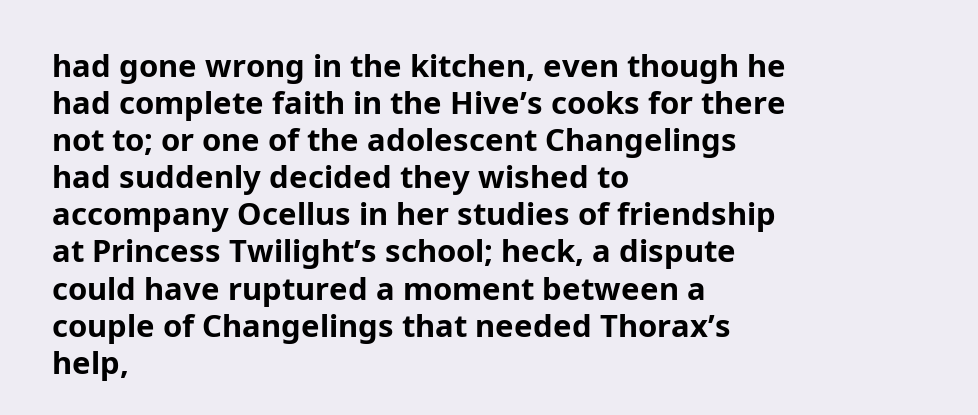had gone wrong in the kitchen, even though he had complete faith in the Hive’s cooks for there not to; or one of the adolescent Changelings had suddenly decided they wished to accompany Ocellus in her studies of friendship at Princess Twilight’s school; heck, a dispute could have ruptured a moment between a couple of Changelings that needed Thorax’s help,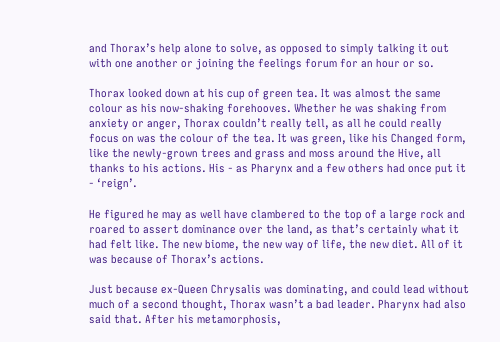and Thorax’s help alone to solve, as opposed to simply talking it out with one another or joining the feelings forum for an hour or so.

Thorax looked down at his cup of green tea. It was almost the same colour as his now-shaking forehooves. Whether he was shaking from anxiety or anger, Thorax couldn’t really tell, as all he could really focus on was the colour of the tea. It was green, like his Changed form, like the newly-grown trees and grass and moss around the Hive, all thanks to his actions. His - as Pharynx and a few others had once put it - ‘reign’.

He figured he may as well have clambered to the top of a large rock and roared to assert dominance over the land, as that’s certainly what it had felt like. The new biome, the new way of life, the new diet. All of it was because of Thorax’s actions.

Just because ex-Queen Chrysalis was dominating, and could lead without much of a second thought, Thorax wasn’t a bad leader. Pharynx had also said that. After his metamorphosis,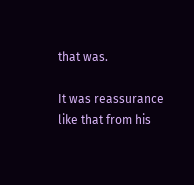that was.

It was reassurance like that from his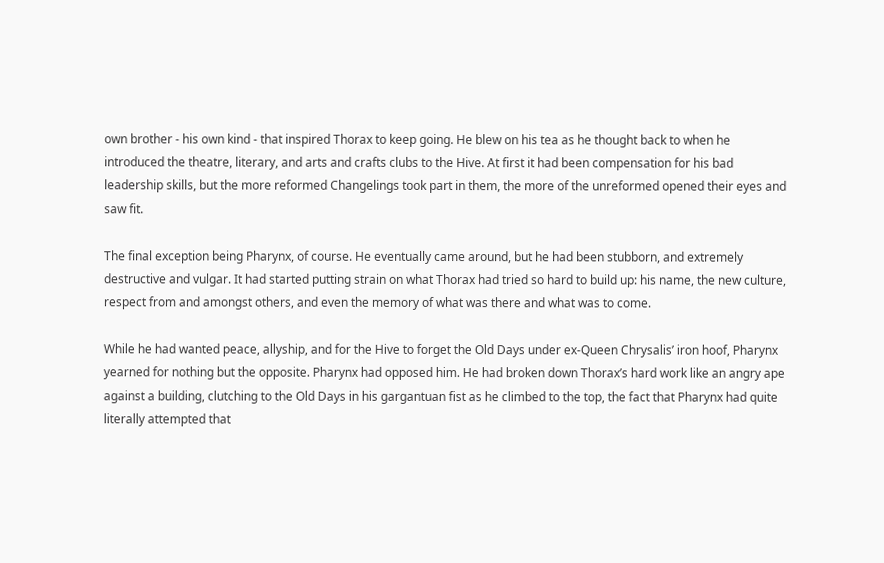own brother - his own kind - that inspired Thorax to keep going. He blew on his tea as he thought back to when he introduced the theatre, literary, and arts and crafts clubs to the Hive. At first it had been compensation for his bad leadership skills, but the more reformed Changelings took part in them, the more of the unreformed opened their eyes and saw fit.

The final exception being Pharynx, of course. He eventually came around, but he had been stubborn, and extremely destructive and vulgar. It had started putting strain on what Thorax had tried so hard to build up: his name, the new culture, respect from and amongst others, and even the memory of what was there and what was to come.

While he had wanted peace, allyship, and for the Hive to forget the Old Days under ex-Queen Chrysalis’ iron hoof, Pharynx yearned for nothing but the opposite. Pharynx had opposed him. He had broken down Thorax’s hard work like an angry ape against a building, clutching to the Old Days in his gargantuan fist as he climbed to the top, the fact that Pharynx had quite literally attempted that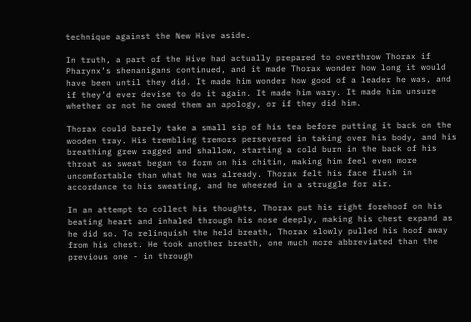technique against the New Hive aside.

In truth, a part of the Hive had actually prepared to overthrow Thorax if Pharynx’s shenanigans continued, and it made Thorax wonder how long it would have been until they did. It made him wonder how good of a leader he was, and if they’d ever devise to do it again. It made him wary. It made him unsure whether or not he owed them an apology, or if they did him.

Thorax could barely take a small sip of his tea before putting it back on the wooden tray. His trembling tremors persevered in taking over his body, and his breathing grew ragged and shallow, starting a cold burn in the back of his throat as sweat began to form on his chitin, making him feel even more uncomfortable than what he was already. Thorax felt his face flush in accordance to his sweating, and he wheezed in a struggle for air.

In an attempt to collect his thoughts, Thorax put his right forehoof on his beating heart and inhaled through his nose deeply, making his chest expand as he did so. To relinquish the held breath, Thorax slowly pulled his hoof away from his chest. He took another breath, one much more abbreviated than the previous one - in through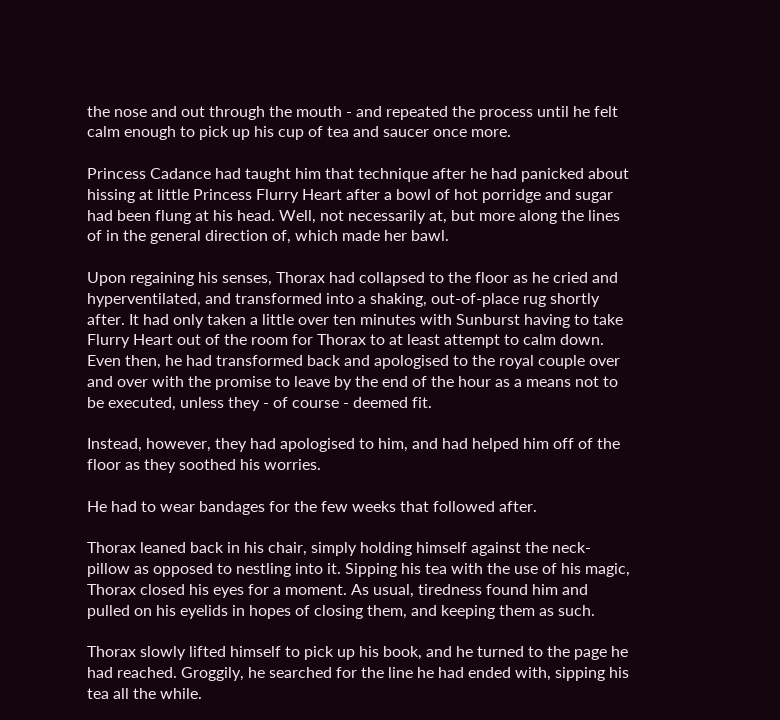the nose and out through the mouth - and repeated the process until he felt calm enough to pick up his cup of tea and saucer once more.

Princess Cadance had taught him that technique after he had panicked about hissing at little Princess Flurry Heart after a bowl of hot porridge and sugar had been flung at his head. Well, not necessarily at, but more along the lines of in the general direction of, which made her bawl.

Upon regaining his senses, Thorax had collapsed to the floor as he cried and hyperventilated, and transformed into a shaking, out-of-place rug shortly after. It had only taken a little over ten minutes with Sunburst having to take Flurry Heart out of the room for Thorax to at least attempt to calm down. Even then, he had transformed back and apologised to the royal couple over and over with the promise to leave by the end of the hour as a means not to be executed, unless they - of course - deemed fit.

Instead, however, they had apologised to him, and had helped him off of the floor as they soothed his worries.

He had to wear bandages for the few weeks that followed after.

Thorax leaned back in his chair, simply holding himself against the neck-pillow as opposed to nestling into it. Sipping his tea with the use of his magic, Thorax closed his eyes for a moment. As usual, tiredness found him and pulled on his eyelids in hopes of closing them, and keeping them as such.

Thorax slowly lifted himself to pick up his book, and he turned to the page he had reached. Groggily, he searched for the line he had ended with, sipping his tea all the while.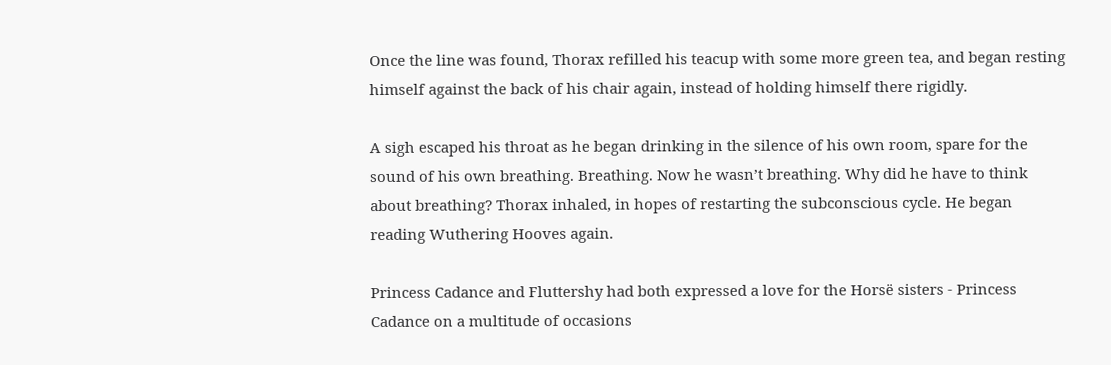Once the line was found, Thorax refilled his teacup with some more green tea, and began resting himself against the back of his chair again, instead of holding himself there rigidly.

A sigh escaped his throat as he began drinking in the silence of his own room, spare for the sound of his own breathing. Breathing. Now he wasn’t breathing. Why did he have to think about breathing? Thorax inhaled, in hopes of restarting the subconscious cycle. He began reading Wuthering Hooves again.

Princess Cadance and Fluttershy had both expressed a love for the Horsë sisters - Princess Cadance on a multitude of occasions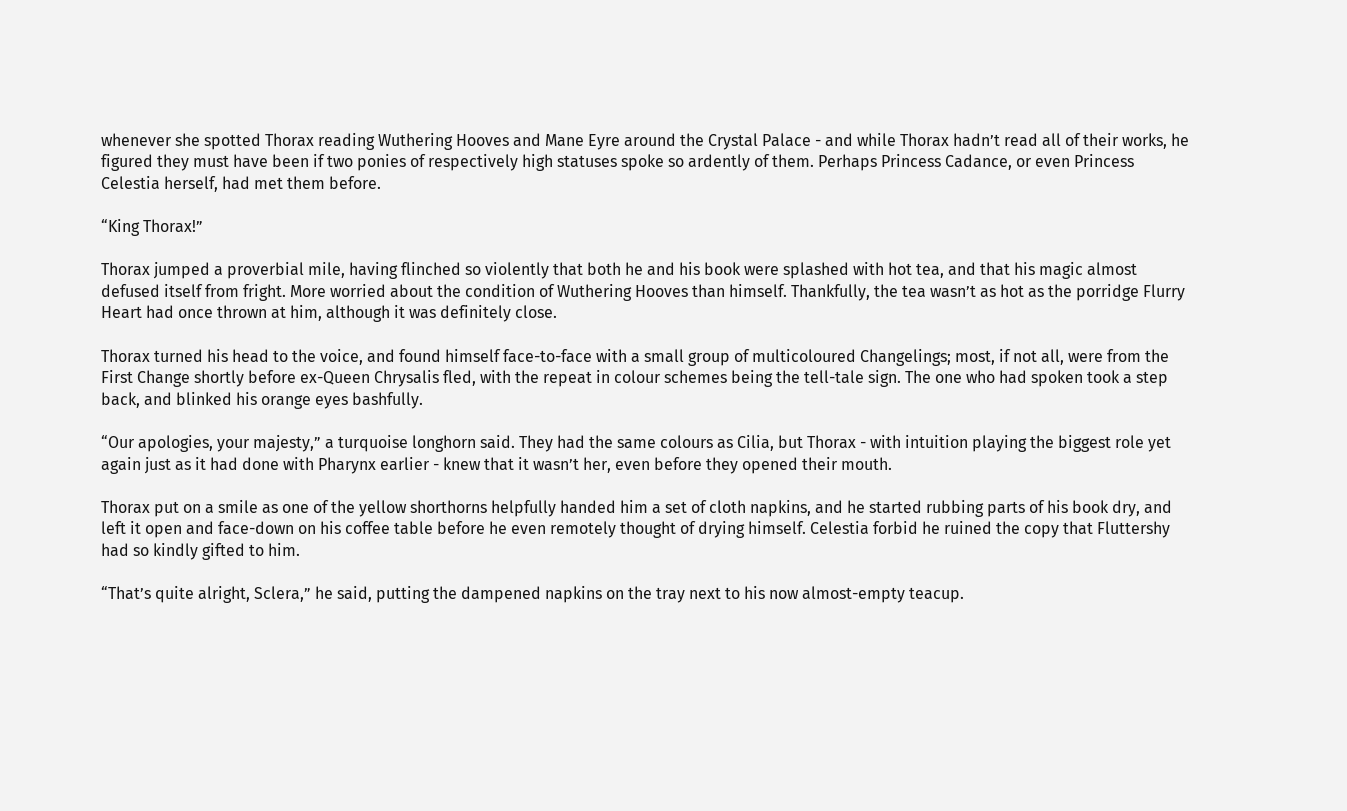whenever she spotted Thorax reading Wuthering Hooves and Mane Eyre around the Crystal Palace - and while Thorax hadn’t read all of their works, he figured they must have been if two ponies of respectively high statuses spoke so ardently of them. Perhaps Princess Cadance, or even Princess Celestia herself, had met them before.

“King Thorax!”

Thorax jumped a proverbial mile, having flinched so violently that both he and his book were splashed with hot tea, and that his magic almost defused itself from fright. More worried about the condition of Wuthering Hooves than himself. Thankfully, the tea wasn’t as hot as the porridge Flurry Heart had once thrown at him, although it was definitely close.

Thorax turned his head to the voice, and found himself face-to-face with a small group of multicoloured Changelings; most, if not all, were from the First Change shortly before ex-Queen Chrysalis fled, with the repeat in colour schemes being the tell-tale sign. The one who had spoken took a step back, and blinked his orange eyes bashfully.

“Our apologies, your majesty,” a turquoise longhorn said. They had the same colours as Cilia, but Thorax - with intuition playing the biggest role yet again just as it had done with Pharynx earlier - knew that it wasn’t her, even before they opened their mouth.

Thorax put on a smile as one of the yellow shorthorns helpfully handed him a set of cloth napkins, and he started rubbing parts of his book dry, and left it open and face-down on his coffee table before he even remotely thought of drying himself. Celestia forbid he ruined the copy that Fluttershy had so kindly gifted to him.

“That’s quite alright, Sclera,” he said, putting the dampened napkins on the tray next to his now almost-empty teacup.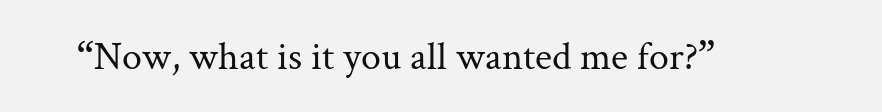“Now, what is it you all wanted me for?”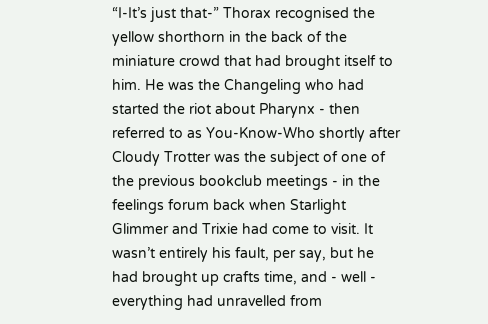“I-It’s just that-” Thorax recognised the yellow shorthorn in the back of the miniature crowd that had brought itself to him. He was the Changeling who had started the riot about Pharynx - then referred to as You-Know-Who shortly after Cloudy Trotter was the subject of one of the previous bookclub meetings - in the feelings forum back when Starlight Glimmer and Trixie had come to visit. It wasn’t entirely his fault, per say, but he had brought up crafts time, and - well - everything had unravelled from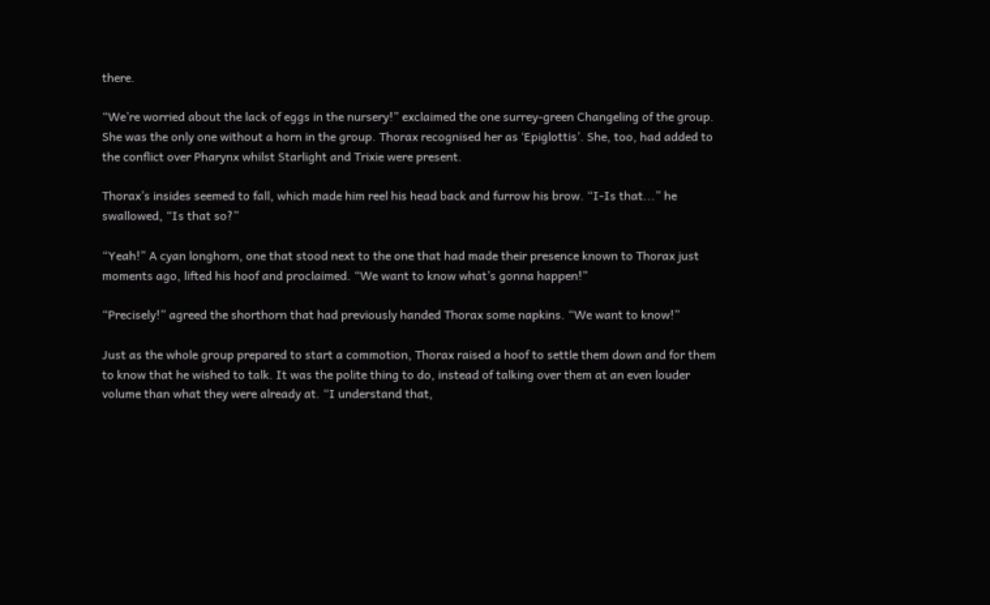there.

“We’re worried about the lack of eggs in the nursery!” exclaimed the one surrey-green Changeling of the group. She was the only one without a horn in the group. Thorax recognised her as ‘Epiglottis’. She, too, had added to the conflict over Pharynx whilst Starlight and Trixie were present.

Thorax’s insides seemed to fall, which made him reel his head back and furrow his brow. “I-Is that...” he swallowed, “Is that so?”

“Yeah!” A cyan longhorn, one that stood next to the one that had made their presence known to Thorax just moments ago, lifted his hoof and proclaimed. “We want to know what’s gonna happen!”

“Precisely!” agreed the shorthorn that had previously handed Thorax some napkins. “We want to know!”

Just as the whole group prepared to start a commotion, Thorax raised a hoof to settle them down and for them to know that he wished to talk. It was the polite thing to do, instead of talking over them at an even louder volume than what they were already at. “I understand that,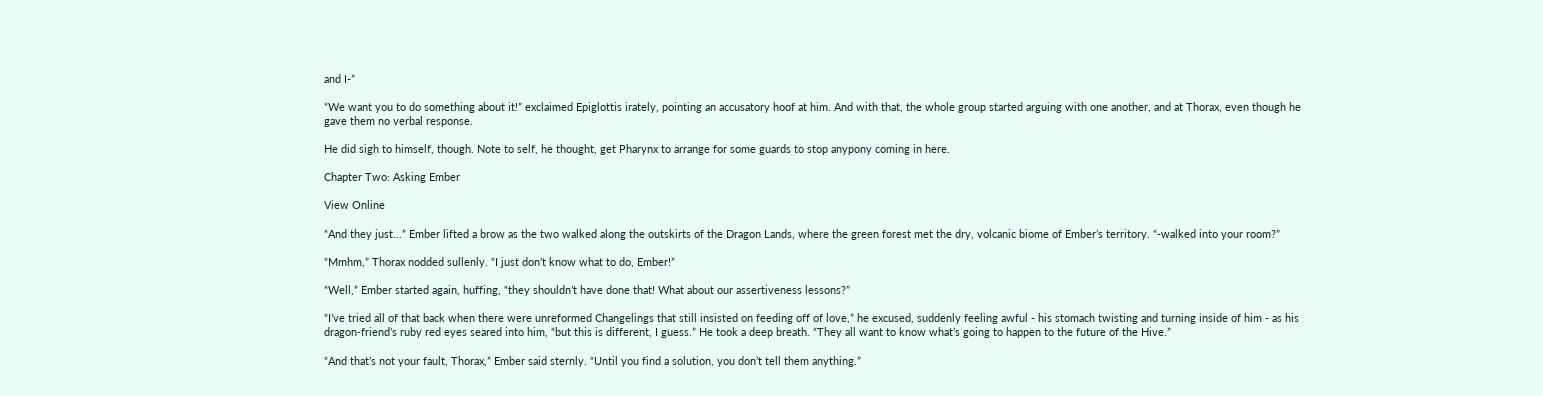and I-”

“We want you to do something about it!” exclaimed Epiglottis irately, pointing an accusatory hoof at him. And with that, the whole group started arguing with one another, and at Thorax, even though he gave them no verbal response.

He did sigh to himself, though. Note to self, he thought, get Pharynx to arrange for some guards to stop anypony coming in here.

Chapter Two: Asking Ember

View Online

“And they just...” Ember lifted a brow as the two walked along the outskirts of the Dragon Lands, where the green forest met the dry, volcanic biome of Ember’s territory. “-walked into your room?”

“Mmhm,” Thorax nodded sullenly. “I just don’t know what to do, Ember!”

“Well,” Ember started again, huffing, “they shouldn’t have done that! What about our assertiveness lessons?”

“I’ve tried all of that back when there were unreformed Changelings that still insisted on feeding off of love,” he excused, suddenly feeling awful - his stomach twisting and turning inside of him - as his dragon-friend’s ruby red eyes seared into him, “but this is different, I guess.” He took a deep breath. “They all want to know what’s going to happen to the future of the Hive.”

“And that’s not your fault, Thorax,” Ember said sternly. “Until you find a solution, you don’t tell them anything.”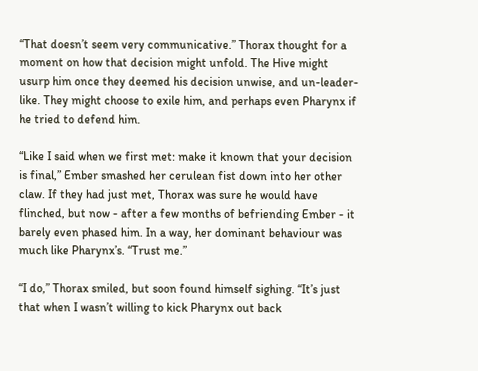“That doesn’t seem very communicative.” Thorax thought for a moment on how that decision might unfold. The Hive might usurp him once they deemed his decision unwise, and un-leader-like. They might choose to exile him, and perhaps even Pharynx if he tried to defend him.

“Like I said when we first met: make it known that your decision is final,” Ember smashed her cerulean fist down into her other claw. If they had just met, Thorax was sure he would have flinched, but now - after a few months of befriending Ember - it barely even phased him. In a way, her dominant behaviour was much like Pharynx’s. “Trust me.”

“I do,” Thorax smiled, but soon found himself sighing. “It’s just that when I wasn’t willing to kick Pharynx out back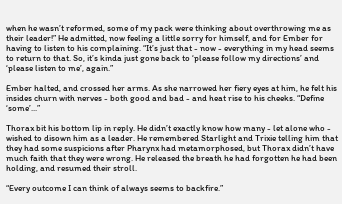when he wasn’t reformed, some of my pack were thinking about overthrowing me as their leader!” He admitted, now feeling a little sorry for himself, and for Ember for having to listen to his complaining. “It’s just that - now - everything in my head seems to return to that. So, it’s kinda just gone back to ‘please follow my directions’ and ‘please listen to me’, again.”

Ember halted, and crossed her arms. As she narrowed her fiery eyes at him, he felt his insides churn with nerves - both good and bad - and heat rise to his cheeks. “Define ‘some’...”

Thorax bit his bottom lip in reply. He didn’t exactly know how many - let alone who - wished to disown him as a leader. He remembered Starlight and Trixie telling him that they had some suspicions after Pharynx had metamorphosed, but Thorax didn’t have much faith that they were wrong. He released the breath he had forgotten he had been holding, and resumed their stroll.

“Every outcome I can think of always seems to backfire.”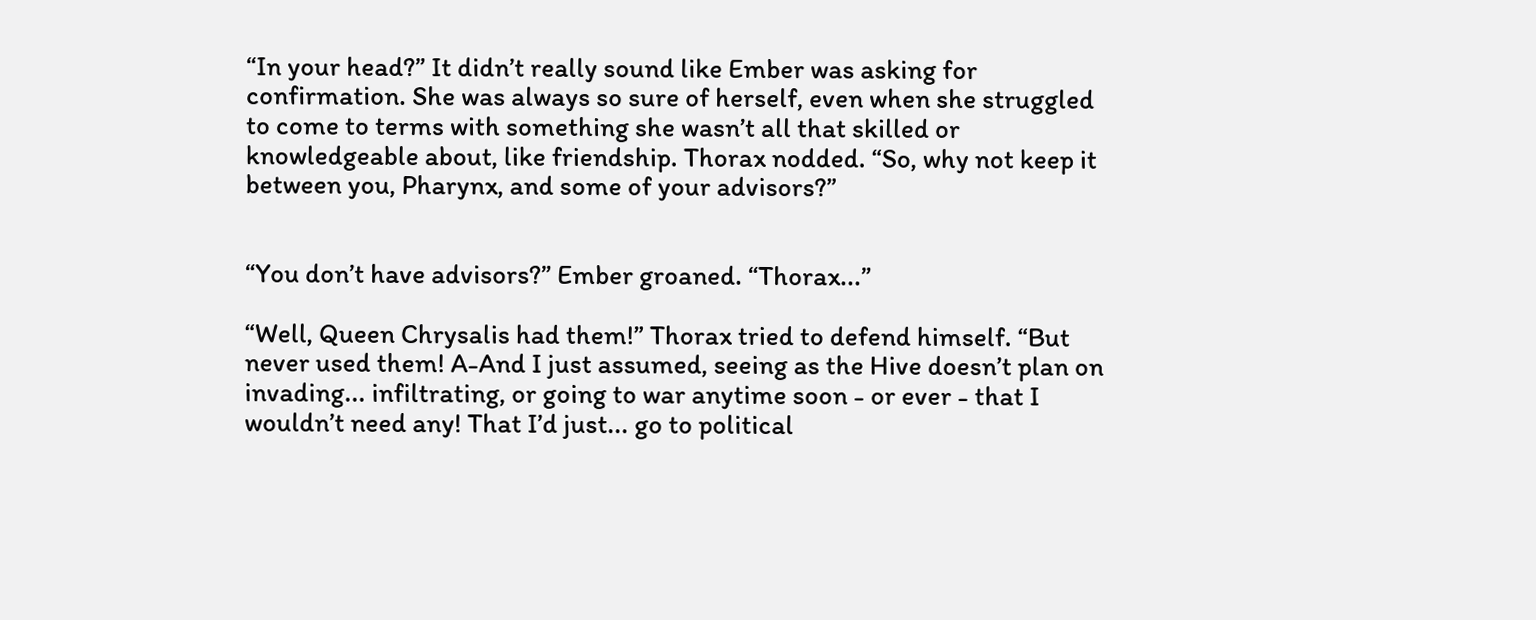“In your head?” It didn’t really sound like Ember was asking for confirmation. She was always so sure of herself, even when she struggled to come to terms with something she wasn’t all that skilled or knowledgeable about, like friendship. Thorax nodded. “So, why not keep it between you, Pharynx, and some of your advisors?”


“You don’t have advisors?” Ember groaned. “Thorax...”

“Well, Queen Chrysalis had them!” Thorax tried to defend himself. “But never used them! A-And I just assumed, seeing as the Hive doesn’t plan on invading... infiltrating, or going to war anytime soon - or ever - that I wouldn’t need any! That I’d just... go to political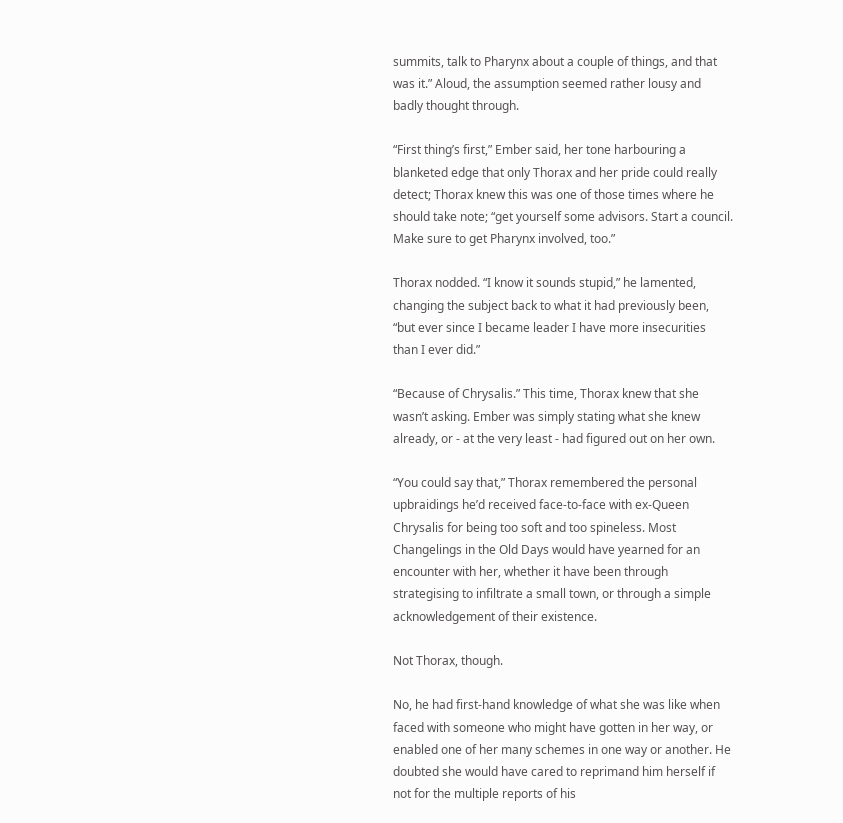summits, talk to Pharynx about a couple of things, and that was it.” Aloud, the assumption seemed rather lousy and badly thought through.

“First thing’s first,” Ember said, her tone harbouring a blanketed edge that only Thorax and her pride could really detect; Thorax knew this was one of those times where he should take note; “get yourself some advisors. Start a council. Make sure to get Pharynx involved, too.”

Thorax nodded. “I know it sounds stupid,” he lamented, changing the subject back to what it had previously been, “but ever since I became leader I have more insecurities than I ever did.”

“Because of Chrysalis.” This time, Thorax knew that she wasn’t asking. Ember was simply stating what she knew already, or - at the very least - had figured out on her own.

“You could say that,” Thorax remembered the personal upbraidings he’d received face-to-face with ex-Queen Chrysalis for being too soft and too spineless. Most Changelings in the Old Days would have yearned for an encounter with her, whether it have been through strategising to infiltrate a small town, or through a simple acknowledgement of their existence.

Not Thorax, though.

No, he had first-hand knowledge of what she was like when faced with someone who might have gotten in her way, or enabled one of her many schemes in one way or another. He doubted she would have cared to reprimand him herself if not for the multiple reports of his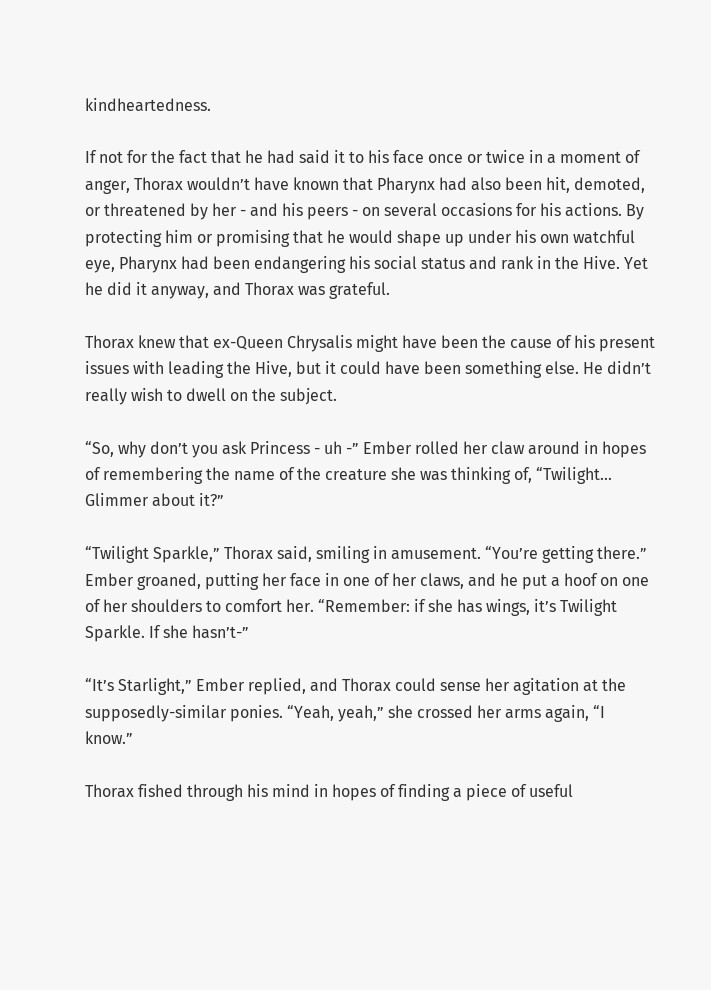kindheartedness.

If not for the fact that he had said it to his face once or twice in a moment of anger, Thorax wouldn’t have known that Pharynx had also been hit, demoted, or threatened by her - and his peers - on several occasions for his actions. By protecting him or promising that he would shape up under his own watchful eye, Pharynx had been endangering his social status and rank in the Hive. Yet he did it anyway, and Thorax was grateful.

Thorax knew that ex-Queen Chrysalis might have been the cause of his present issues with leading the Hive, but it could have been something else. He didn’t really wish to dwell on the subject.

“So, why don’t you ask Princess - uh -” Ember rolled her claw around in hopes of remembering the name of the creature she was thinking of, “Twilight... Glimmer about it?”

“Twilight Sparkle,” Thorax said, smiling in amusement. “You’re getting there.” Ember groaned, putting her face in one of her claws, and he put a hoof on one of her shoulders to comfort her. “Remember: if she has wings, it’s Twilight Sparkle. If she hasn’t-”

“It’s Starlight,” Ember replied, and Thorax could sense her agitation at the supposedly-similar ponies. “Yeah, yeah,” she crossed her arms again, “I know.”

Thorax fished through his mind in hopes of finding a piece of useful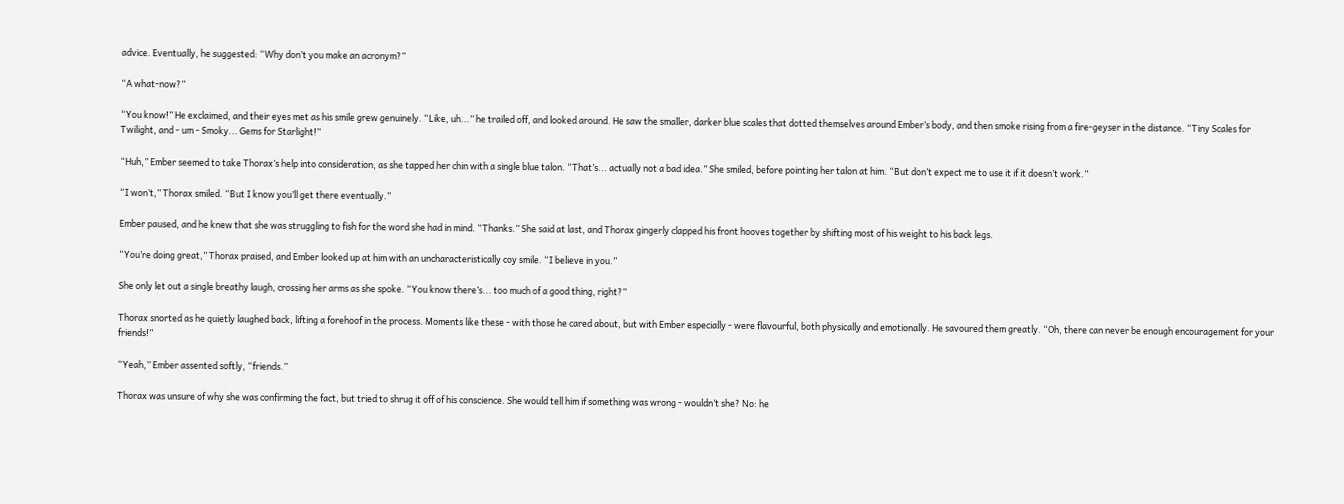advice. Eventually, he suggested: “Why don’t you make an acronym?”

“A what-now?”

“You know!” He exclaimed, and their eyes met as his smile grew genuinely. “Like, uh...” he trailed off, and looked around. He saw the smaller, darker blue scales that dotted themselves around Ember’s body, and then smoke rising from a fire-geyser in the distance. “Tiny Scales for Twilight, and - um - Smoky... Gems for Starlight!”

“Huh,” Ember seemed to take Thorax’s help into consideration, as she tapped her chin with a single blue talon. “That’s... actually not a bad idea.” She smiled, before pointing her talon at him. “But don’t expect me to use it if it doesn’t work.”

“I won’t,” Thorax smiled. “But I know you’ll get there eventually.”

Ember paused, and he knew that she was struggling to fish for the word she had in mind. “Thanks.” She said at last, and Thorax gingerly clapped his front hooves together by shifting most of his weight to his back legs.

“You’re doing great,” Thorax praised, and Ember looked up at him with an uncharacteristically coy smile. “I believe in you.”

She only let out a single breathy laugh, crossing her arms as she spoke. “You know there’s... too much of a good thing, right?”

Thorax snorted as he quietly laughed back, lifting a forehoof in the process. Moments like these - with those he cared about, but with Ember especially - were flavourful, both physically and emotionally. He savoured them greatly. “Oh, there can never be enough encouragement for your friends!”

“Yeah,” Ember assented softly, “friends.”

Thorax was unsure of why she was confirming the fact, but tried to shrug it off of his conscience. She would tell him if something was wrong - wouldn’t she? No: he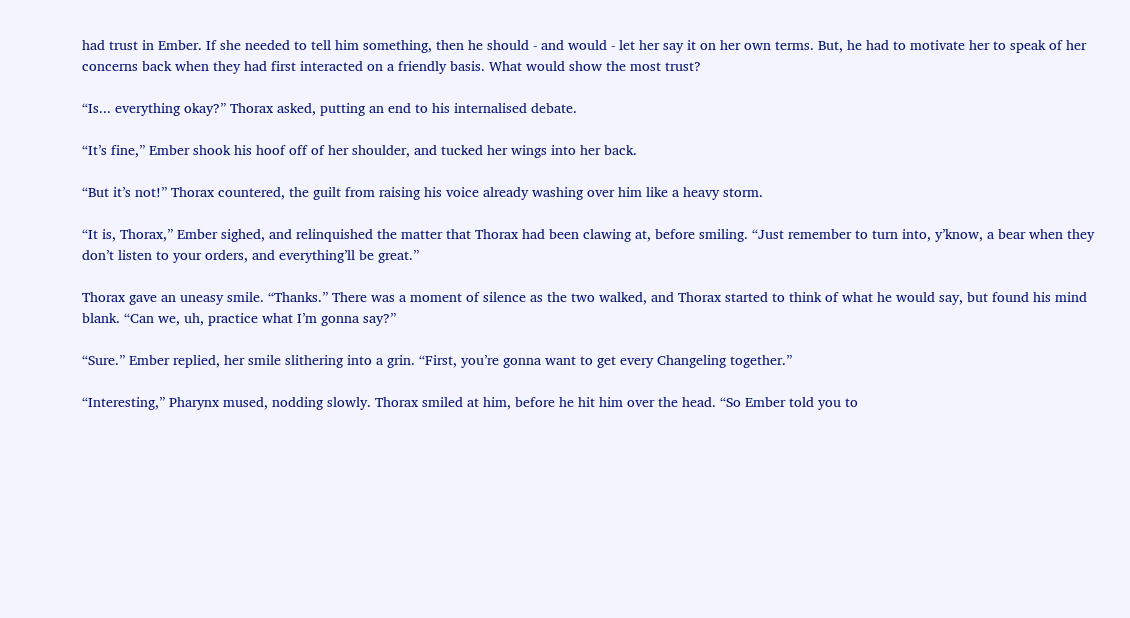had trust in Ember. If she needed to tell him something, then he should - and would - let her say it on her own terms. But, he had to motivate her to speak of her concerns back when they had first interacted on a friendly basis. What would show the most trust?

“Is... everything okay?” Thorax asked, putting an end to his internalised debate.

“It’s fine,” Ember shook his hoof off of her shoulder, and tucked her wings into her back.

“But it’s not!” Thorax countered, the guilt from raising his voice already washing over him like a heavy storm.

“It is, Thorax,” Ember sighed, and relinquished the matter that Thorax had been clawing at, before smiling. “Just remember to turn into, y’know, a bear when they don’t listen to your orders, and everything’ll be great.”

Thorax gave an uneasy smile. “Thanks.” There was a moment of silence as the two walked, and Thorax started to think of what he would say, but found his mind blank. “Can we, uh, practice what I’m gonna say?”

“Sure.” Ember replied, her smile slithering into a grin. “First, you’re gonna want to get every Changeling together.”

“Interesting,” Pharynx mused, nodding slowly. Thorax smiled at him, before he hit him over the head. “So Ember told you to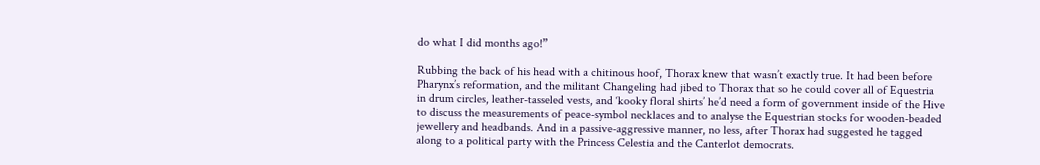do what I did months ago!”

Rubbing the back of his head with a chitinous hoof, Thorax knew that wasn’t exactly true. It had been before Pharynx’s reformation, and the militant Changeling had jibed to Thorax that so he could cover all of Equestria in drum circles, leather-tasseled vests, and ‘kooky floral shirts’ he’d need a form of government inside of the Hive to discuss the measurements of peace-symbol necklaces and to analyse the Equestrian stocks for wooden-beaded jewellery and headbands. And in a passive-aggressive manner, no less, after Thorax had suggested he tagged along to a political party with the Princess Celestia and the Canterlot democrats.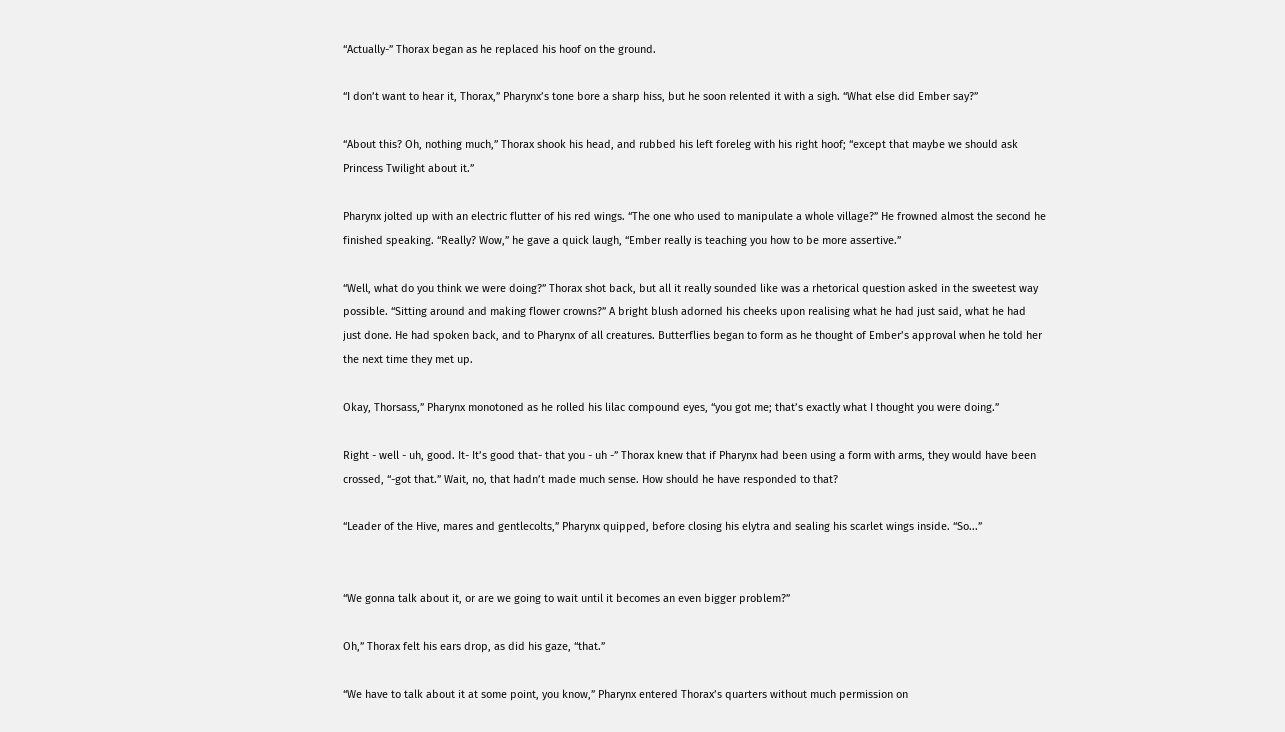“Actually-” Thorax began as he replaced his hoof on the ground.

“I don’t want to hear it, Thorax,” Pharynx’s tone bore a sharp hiss, but he soon relented it with a sigh. “What else did Ember say?”

“About this? Oh, nothing much,” Thorax shook his head, and rubbed his left foreleg with his right hoof; “except that maybe we should ask Princess Twilight about it.”

Pharynx jolted up with an electric flutter of his red wings. “The one who used to manipulate a whole village?” He frowned almost the second he finished speaking. “Really? Wow,” he gave a quick laugh, “Ember really is teaching you how to be more assertive.”

“Well, what do you think we were doing?” Thorax shot back, but all it really sounded like was a rhetorical question asked in the sweetest way possible. “Sitting around and making flower crowns?” A bright blush adorned his cheeks upon realising what he had just said, what he had just done. He had spoken back, and to Pharynx of all creatures. Butterflies began to form as he thought of Ember’s approval when he told her the next time they met up.

Okay, Thorsass,” Pharynx monotoned as he rolled his lilac compound eyes, “you got me; that’s exactly what I thought you were doing.”

Right - well - uh, good. It- It’s good that- that you - uh -” Thorax knew that if Pharynx had been using a form with arms, they would have been crossed, “-got that.” Wait, no, that hadn’t made much sense. How should he have responded to that?

“Leader of the Hive, mares and gentlecolts,” Pharynx quipped, before closing his elytra and sealing his scarlet wings inside. “So...”


“We gonna talk about it, or are we going to wait until it becomes an even bigger problem?”

Oh,” Thorax felt his ears drop, as did his gaze, “that.”

“We have to talk about it at some point, you know,” Pharynx entered Thorax’s quarters without much permission on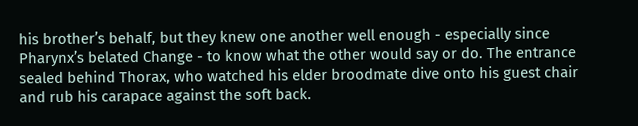his brother’s behalf, but they knew one another well enough - especially since Pharynx’s belated Change - to know what the other would say or do. The entrance sealed behind Thorax, who watched his elder broodmate dive onto his guest chair and rub his carapace against the soft back.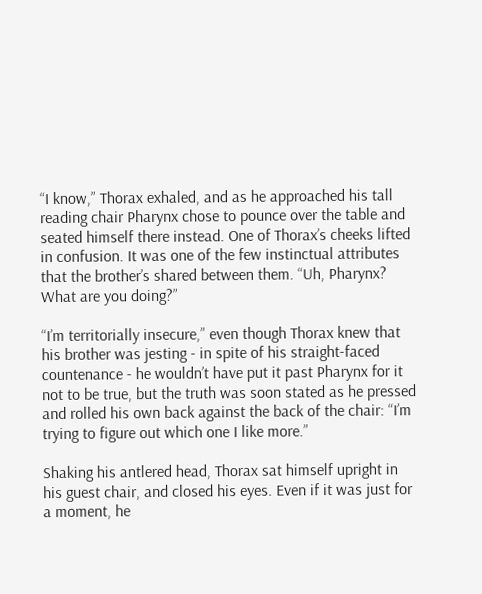“I know,” Thorax exhaled, and as he approached his tall reading chair Pharynx chose to pounce over the table and seated himself there instead. One of Thorax’s cheeks lifted in confusion. It was one of the few instinctual attributes that the brother’s shared between them. “Uh, Pharynx? What are you doing?”

“I’m territorially insecure,” even though Thorax knew that his brother was jesting - in spite of his straight-faced countenance - he wouldn’t have put it past Pharynx for it not to be true, but the truth was soon stated as he pressed and rolled his own back against the back of the chair: “I’m trying to figure out which one I like more.”

Shaking his antlered head, Thorax sat himself upright in his guest chair, and closed his eyes. Even if it was just for a moment, he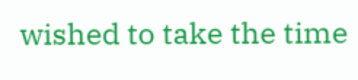wished to take the time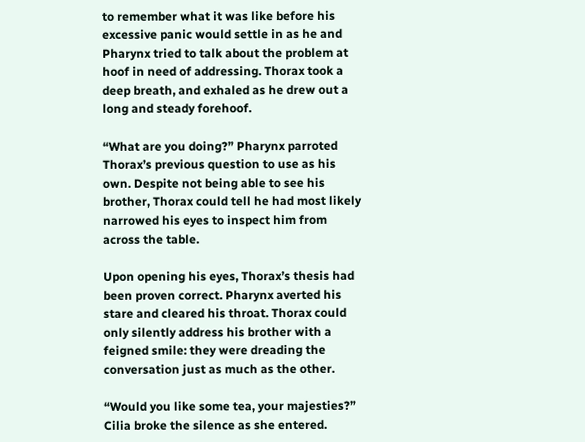to remember what it was like before his excessive panic would settle in as he and Pharynx tried to talk about the problem at hoof in need of addressing. Thorax took a deep breath, and exhaled as he drew out a long and steady forehoof.

“What are you doing?” Pharynx parroted Thorax’s previous question to use as his own. Despite not being able to see his brother, Thorax could tell he had most likely narrowed his eyes to inspect him from across the table.

Upon opening his eyes, Thorax’s thesis had been proven correct. Pharynx averted his stare and cleared his throat. Thorax could only silently address his brother with a feigned smile: they were dreading the conversation just as much as the other.

“Would you like some tea, your majesties?” Cilia broke the silence as she entered.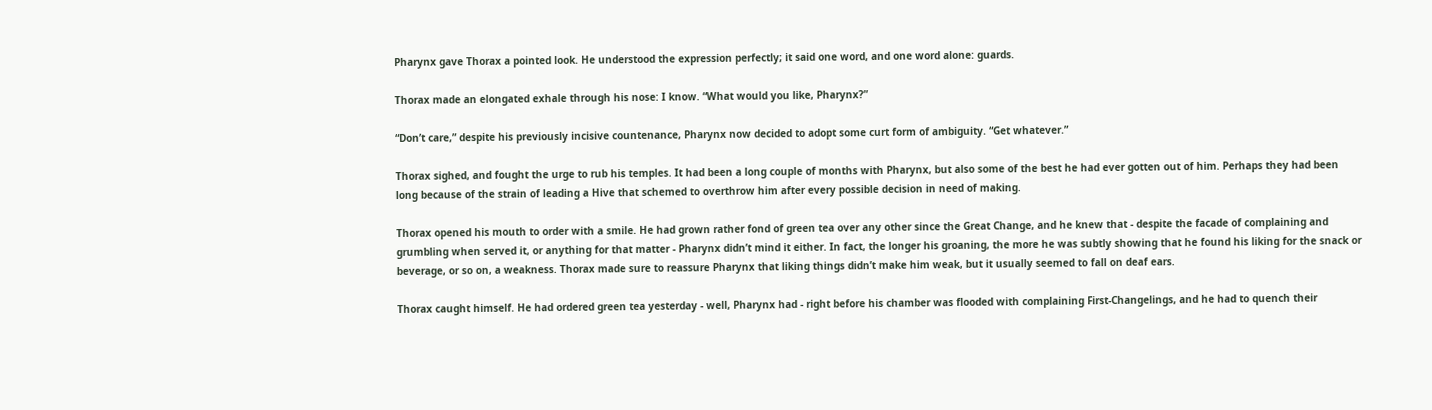Pharynx gave Thorax a pointed look. He understood the expression perfectly; it said one word, and one word alone: guards.

Thorax made an elongated exhale through his nose: I know. “What would you like, Pharynx?”

“Don’t care,” despite his previously incisive countenance, Pharynx now decided to adopt some curt form of ambiguity. “Get whatever.”

Thorax sighed, and fought the urge to rub his temples. It had been a long couple of months with Pharynx, but also some of the best he had ever gotten out of him. Perhaps they had been long because of the strain of leading a Hive that schemed to overthrow him after every possible decision in need of making.

Thorax opened his mouth to order with a smile. He had grown rather fond of green tea over any other since the Great Change, and he knew that - despite the facade of complaining and grumbling when served it, or anything for that matter - Pharynx didn’t mind it either. In fact, the longer his groaning, the more he was subtly showing that he found his liking for the snack or beverage, or so on, a weakness. Thorax made sure to reassure Pharynx that liking things didn’t make him weak, but it usually seemed to fall on deaf ears.

Thorax caught himself. He had ordered green tea yesterday - well, Pharynx had - right before his chamber was flooded with complaining First-Changelings, and he had to quench their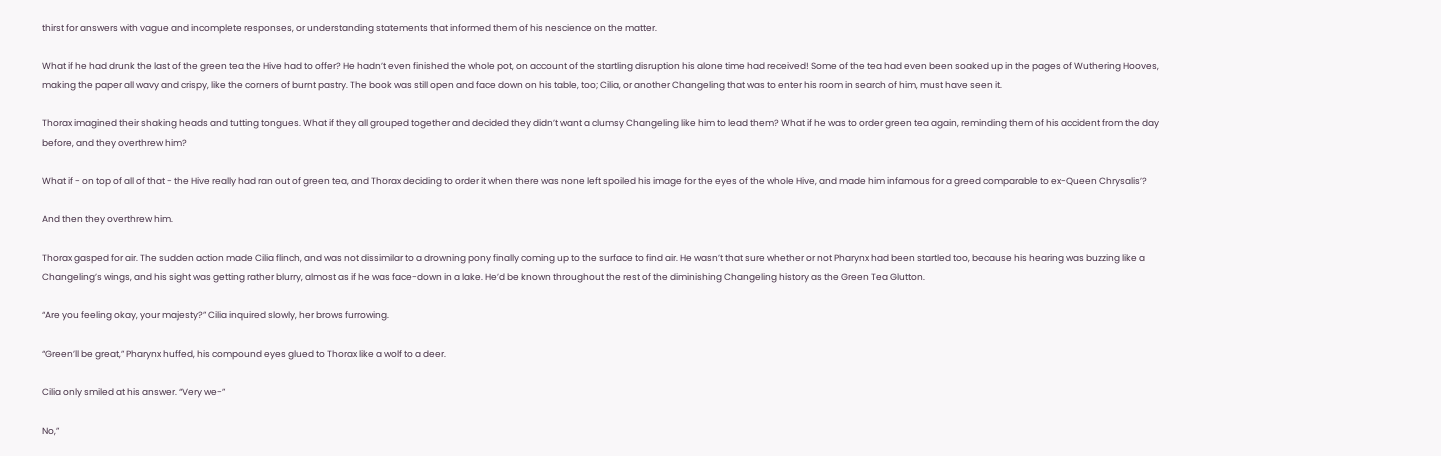thirst for answers with vague and incomplete responses, or understanding statements that informed them of his nescience on the matter.

What if he had drunk the last of the green tea the Hive had to offer? He hadn’t even finished the whole pot, on account of the startling disruption his alone time had received! Some of the tea had even been soaked up in the pages of Wuthering Hooves, making the paper all wavy and crispy, like the corners of burnt pastry. The book was still open and face down on his table, too; Cilia, or another Changeling that was to enter his room in search of him, must have seen it.

Thorax imagined their shaking heads and tutting tongues. What if they all grouped together and decided they didn’t want a clumsy Changeling like him to lead them? What if he was to order green tea again, reminding them of his accident from the day before, and they overthrew him?

What if - on top of all of that - the Hive really had ran out of green tea, and Thorax deciding to order it when there was none left spoiled his image for the eyes of the whole Hive, and made him infamous for a greed comparable to ex-Queen Chrysalis’?

And then they overthrew him.

Thorax gasped for air. The sudden action made Cilia flinch, and was not dissimilar to a drowning pony finally coming up to the surface to find air. He wasn’t that sure whether or not Pharynx had been startled too, because his hearing was buzzing like a Changeling’s wings, and his sight was getting rather blurry, almost as if he was face-down in a lake. He’d be known throughout the rest of the diminishing Changeling history as the Green Tea Glutton.

“Are you feeling okay, your majesty?” Cilia inquired slowly, her brows furrowing.

“Green’ll be great,” Pharynx huffed, his compound eyes glued to Thorax like a wolf to a deer.

Cilia only smiled at his answer. “Very we-”

No,”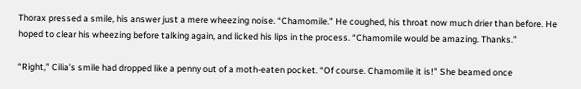Thorax pressed a smile, his answer just a mere wheezing noise. “Chamomile.” He coughed, his throat now much drier than before. He hoped to clear his wheezing before talking again, and licked his lips in the process. “Chamomile would be amazing. Thanks.”

“Right,” Cilia’s smile had dropped like a penny out of a moth-eaten pocket. “Of course. Chamomile it is!” She beamed once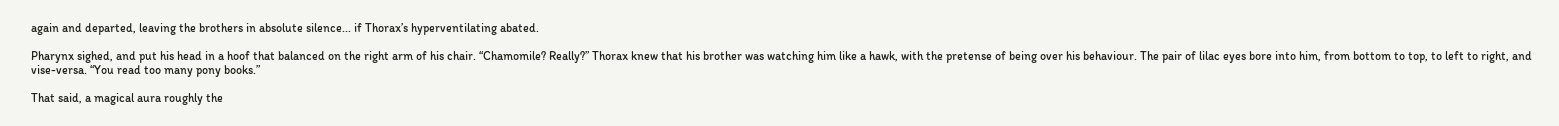again and departed, leaving the brothers in absolute silence... if Thorax’s hyperventilating abated.

Pharynx sighed, and put his head in a hoof that balanced on the right arm of his chair. “Chamomile? Really?” Thorax knew that his brother was watching him like a hawk, with the pretense of being over his behaviour. The pair of lilac eyes bore into him, from bottom to top, to left to right, and vise-versa. “You read too many pony books.”

That said, a magical aura roughly the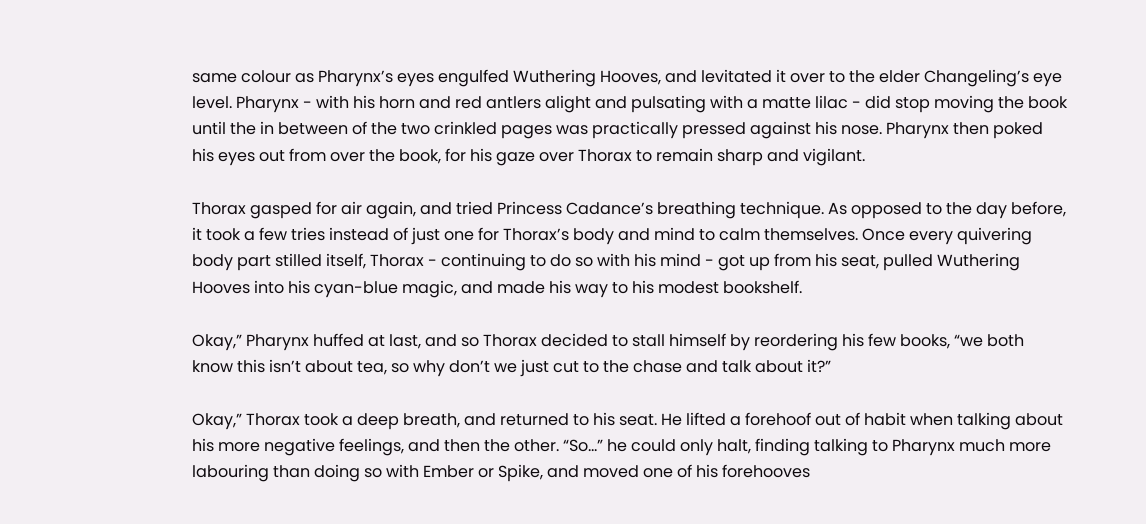same colour as Pharynx’s eyes engulfed Wuthering Hooves, and levitated it over to the elder Changeling’s eye level. Pharynx - with his horn and red antlers alight and pulsating with a matte lilac - did stop moving the book until the in between of the two crinkled pages was practically pressed against his nose. Pharynx then poked his eyes out from over the book, for his gaze over Thorax to remain sharp and vigilant.

Thorax gasped for air again, and tried Princess Cadance’s breathing technique. As opposed to the day before, it took a few tries instead of just one for Thorax’s body and mind to calm themselves. Once every quivering body part stilled itself, Thorax - continuing to do so with his mind - got up from his seat, pulled Wuthering Hooves into his cyan-blue magic, and made his way to his modest bookshelf.

Okay,” Pharynx huffed at last, and so Thorax decided to stall himself by reordering his few books, “we both know this isn’t about tea, so why don’t we just cut to the chase and talk about it?”

Okay,” Thorax took a deep breath, and returned to his seat. He lifted a forehoof out of habit when talking about his more negative feelings, and then the other. “So...” he could only halt, finding talking to Pharynx much more labouring than doing so with Ember or Spike, and moved one of his forehooves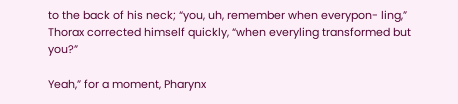to the back of his neck; “you, uh, remember when everypon- ling,” Thorax corrected himself quickly, “when everyling transformed but you?”

Yeah,” for a moment, Pharynx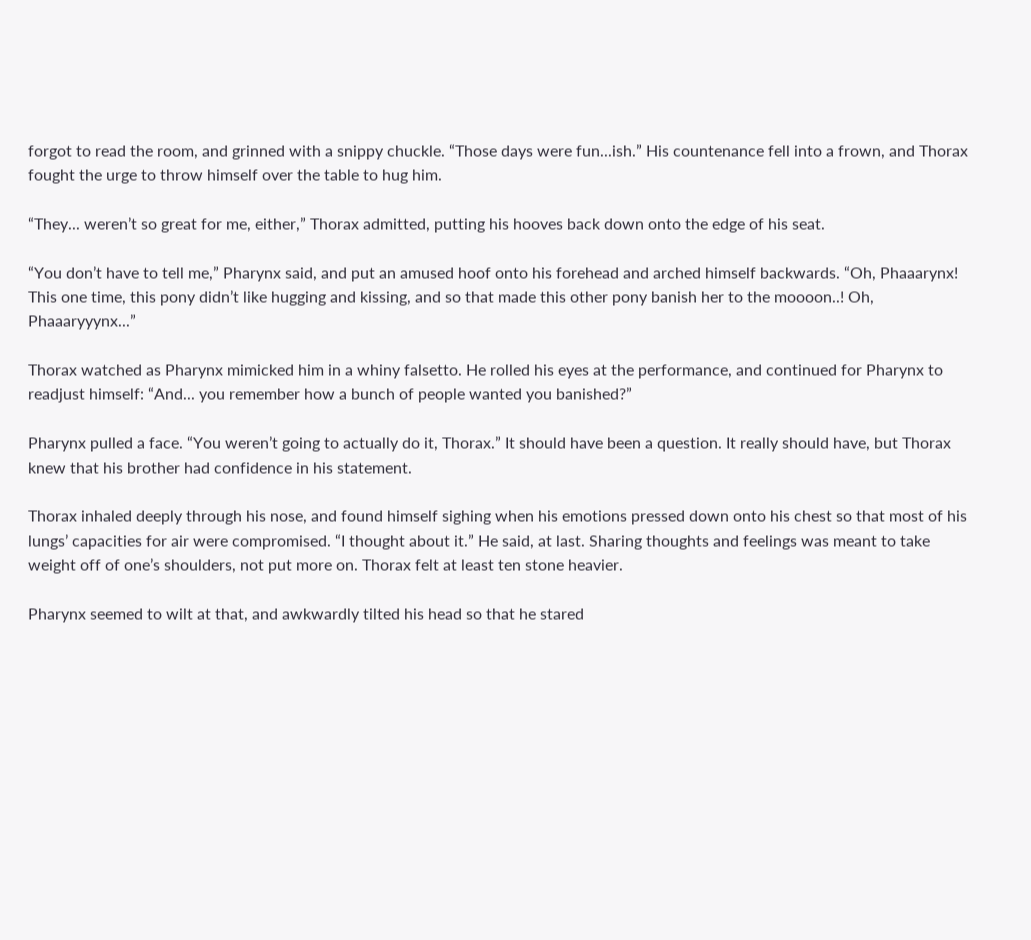forgot to read the room, and grinned with a snippy chuckle. “Those days were fun...ish.” His countenance fell into a frown, and Thorax fought the urge to throw himself over the table to hug him.

“They... weren’t so great for me, either,” Thorax admitted, putting his hooves back down onto the edge of his seat.

“You don’t have to tell me,” Pharynx said, and put an amused hoof onto his forehead and arched himself backwards. “Oh, Phaaarynx! This one time, this pony didn’t like hugging and kissing, and so that made this other pony banish her to the moooon..! Oh, Phaaaryyynx...”

Thorax watched as Pharynx mimicked him in a whiny falsetto. He rolled his eyes at the performance, and continued for Pharynx to readjust himself: “And... you remember how a bunch of people wanted you banished?”

Pharynx pulled a face. “You weren’t going to actually do it, Thorax.” It should have been a question. It really should have, but Thorax knew that his brother had confidence in his statement.

Thorax inhaled deeply through his nose, and found himself sighing when his emotions pressed down onto his chest so that most of his lungs’ capacities for air were compromised. “I thought about it.” He said, at last. Sharing thoughts and feelings was meant to take weight off of one’s shoulders, not put more on. Thorax felt at least ten stone heavier.

Pharynx seemed to wilt at that, and awkwardly tilted his head so that he stared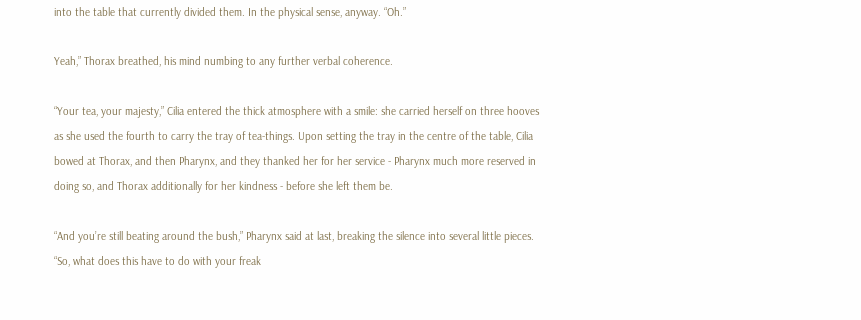into the table that currently divided them. In the physical sense, anyway. “Oh.”

Yeah,” Thorax breathed, his mind numbing to any further verbal coherence.

“Your tea, your majesty,” Cilia entered the thick atmosphere with a smile: she carried herself on three hooves as she used the fourth to carry the tray of tea-things. Upon setting the tray in the centre of the table, Cilia bowed at Thorax, and then Pharynx, and they thanked her for her service - Pharynx much more reserved in doing so, and Thorax additionally for her kindness - before she left them be.

“And you’re still beating around the bush,” Pharynx said at last, breaking the silence into several little pieces. “So, what does this have to do with your freak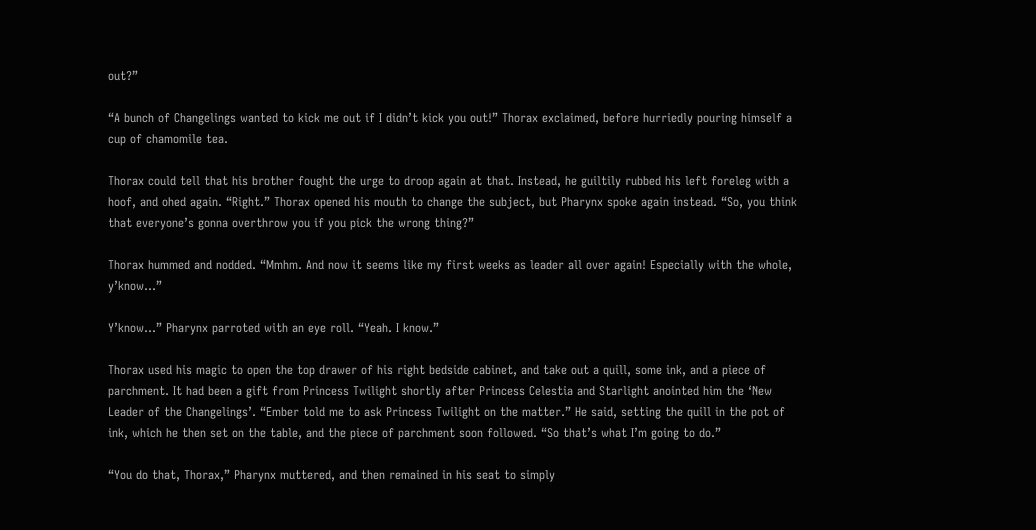out?”

“A bunch of Changelings wanted to kick me out if I didn’t kick you out!” Thorax exclaimed, before hurriedly pouring himself a cup of chamomile tea.

Thorax could tell that his brother fought the urge to droop again at that. Instead, he guiltily rubbed his left foreleg with a hoof, and ohed again. “Right.” Thorax opened his mouth to change the subject, but Pharynx spoke again instead. “So, you think that everyone’s gonna overthrow you if you pick the wrong thing?”

Thorax hummed and nodded. “Mmhm. And now it seems like my first weeks as leader all over again! Especially with the whole, y’know...”

Y’know...” Pharynx parroted with an eye roll. “Yeah. I know.”

Thorax used his magic to open the top drawer of his right bedside cabinet, and take out a quill, some ink, and a piece of parchment. It had been a gift from Princess Twilight shortly after Princess Celestia and Starlight anointed him the ‘New Leader of the Changelings’. “Ember told me to ask Princess Twilight on the matter.” He said, setting the quill in the pot of ink, which he then set on the table, and the piece of parchment soon followed. “So that’s what I’m going to do.”

“You do that, Thorax,” Pharynx muttered, and then remained in his seat to simply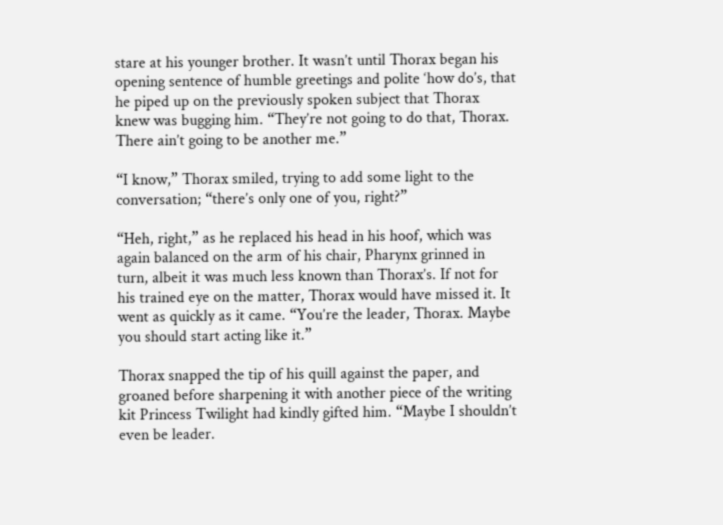stare at his younger brother. It wasn’t until Thorax began his opening sentence of humble greetings and polite ‘how do’s, that he piped up on the previously spoken subject that Thorax knew was bugging him. “They’re not going to do that, Thorax. There ain’t going to be another me.”

“I know,” Thorax smiled, trying to add some light to the conversation; “there’s only one of you, right?”

“Heh, right,” as he replaced his head in his hoof, which was again balanced on the arm of his chair, Pharynx grinned in turn, albeit it was much less known than Thorax’s. If not for his trained eye on the matter, Thorax would have missed it. It went as quickly as it came. “You’re the leader, Thorax. Maybe you should start acting like it.”

Thorax snapped the tip of his quill against the paper, and groaned before sharpening it with another piece of the writing kit Princess Twilight had kindly gifted him. “Maybe I shouldn’t even be leader.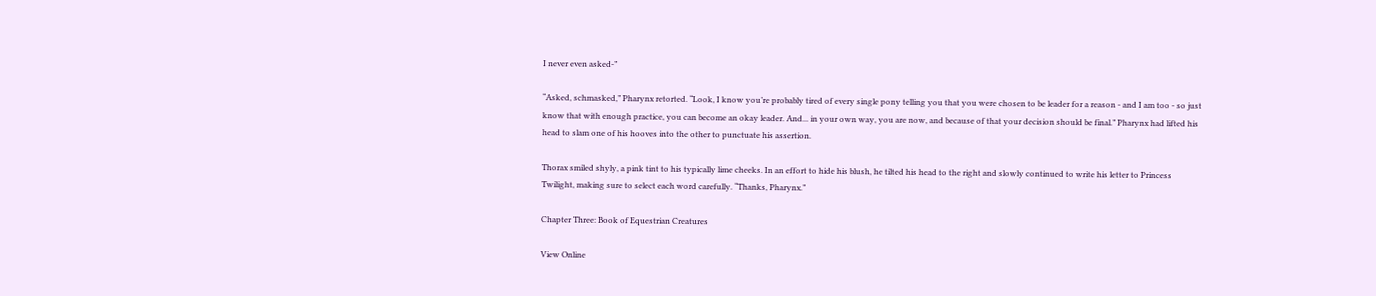I never even asked-”

“Asked, schmasked,” Pharynx retorted. “Look, I know you’re probably tired of every single pony telling you that you were chosen to be leader for a reason - and I am too - so just know that with enough practice, you can become an okay leader. And... in your own way, you are now, and because of that your decision should be final.” Pharynx had lifted his head to slam one of his hooves into the other to punctuate his assertion.

Thorax smiled shyly, a pink tint to his typically lime cheeks. In an effort to hide his blush, he tilted his head to the right and slowly continued to write his letter to Princess Twilight, making sure to select each word carefully. “Thanks, Pharynx.”

Chapter Three: Book of Equestrian Creatures

View Online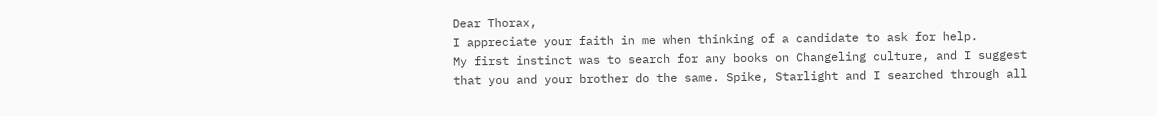Dear Thorax,
I appreciate your faith in me when thinking of a candidate to ask for help.
My first instinct was to search for any books on Changeling culture, and I suggest that you and your brother do the same. Spike, Starlight and I searched through all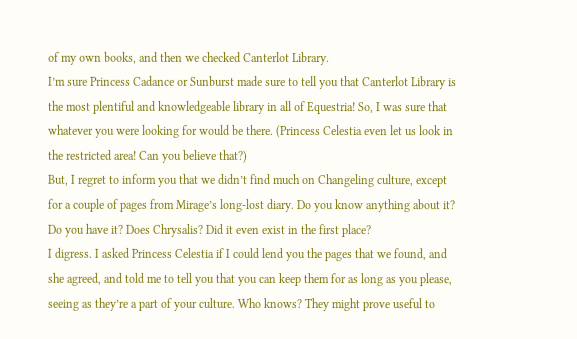of my own books, and then we checked Canterlot Library.
I’m sure Princess Cadance or Sunburst made sure to tell you that Canterlot Library is the most plentiful and knowledgeable library in all of Equestria! So, I was sure that whatever you were looking for would be there. (Princess Celestia even let us look in the restricted area! Can you believe that?)
But, I regret to inform you that we didn’t find much on Changeling culture, except for a couple of pages from Mirage’s long-lost diary. Do you know anything about it? Do you have it? Does Chrysalis? Did it even exist in the first place?
I digress. I asked Princess Celestia if I could lend you the pages that we found, and she agreed, and told me to tell you that you can keep them for as long as you please, seeing as they’re a part of your culture. Who knows? They might prove useful to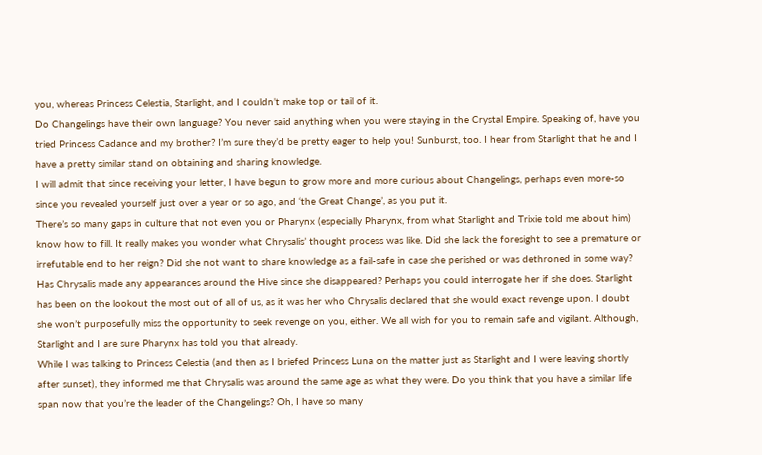you, whereas Princess Celestia, Starlight, and I couldn’t make top or tail of it.
Do Changelings have their own language? You never said anything when you were staying in the Crystal Empire. Speaking of, have you tried Princess Cadance and my brother? I’m sure they’d be pretty eager to help you! Sunburst, too. I hear from Starlight that he and I have a pretty similar stand on obtaining and sharing knowledge.
I will admit that since receiving your letter, I have begun to grow more and more curious about Changelings, perhaps even more-so since you revealed yourself just over a year or so ago, and ‘the Great Change’, as you put it.
There’s so many gaps in culture that not even you or Pharynx (especially Pharynx, from what Starlight and Trixie told me about him) know how to fill. It really makes you wonder what Chrysalis’ thought process was like. Did she lack the foresight to see a premature or irrefutable end to her reign? Did she not want to share knowledge as a fail-safe in case she perished or was dethroned in some way?
Has Chrysalis made any appearances around the Hive since she disappeared? Perhaps you could interrogate her if she does. Starlight has been on the lookout the most out of all of us, as it was her who Chrysalis declared that she would exact revenge upon. I doubt she won’t purposefully miss the opportunity to seek revenge on you, either. We all wish for you to remain safe and vigilant. Although, Starlight and I are sure Pharynx has told you that already.
While I was talking to Princess Celestia (and then as I briefed Princess Luna on the matter just as Starlight and I were leaving shortly after sunset), they informed me that Chrysalis was around the same age as what they were. Do you think that you have a similar life span now that you’re the leader of the Changelings? Oh, I have so many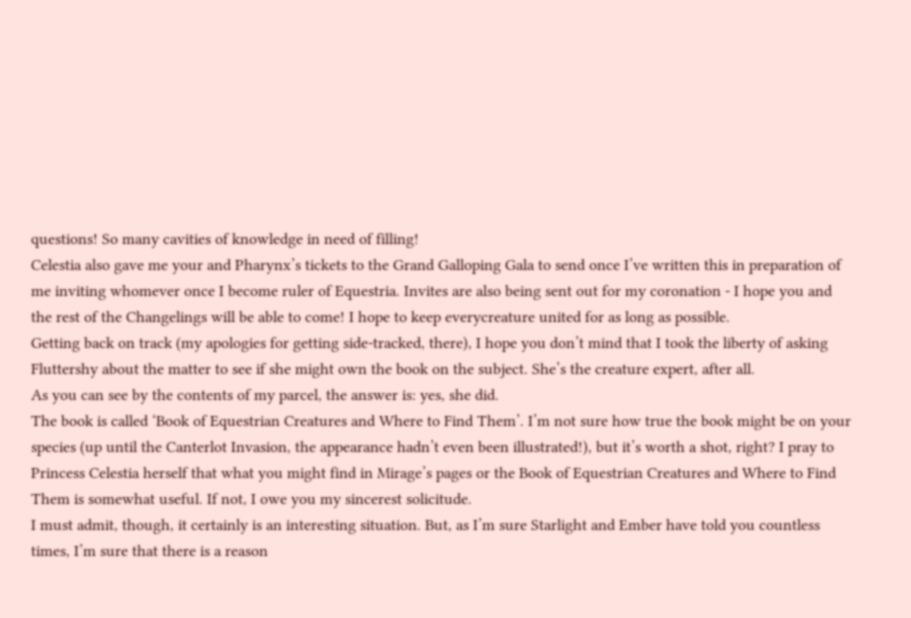questions! So many cavities of knowledge in need of filling!
Celestia also gave me your and Pharynx’s tickets to the Grand Galloping Gala to send once I’ve written this in preparation of me inviting whomever once I become ruler of Equestria. Invites are also being sent out for my coronation - I hope you and the rest of the Changelings will be able to come! I hope to keep everycreature united for as long as possible.
Getting back on track (my apologies for getting side-tracked, there), I hope you don’t mind that I took the liberty of asking Fluttershy about the matter to see if she might own the book on the subject. She’s the creature expert, after all.
As you can see by the contents of my parcel, the answer is: yes, she did.
The book is called ‘Book of Equestrian Creatures and Where to Find Them’. I’m not sure how true the book might be on your species (up until the Canterlot Invasion, the appearance hadn’t even been illustrated!), but it’s worth a shot, right? I pray to Princess Celestia herself that what you might find in Mirage’s pages or the Book of Equestrian Creatures and Where to Find Them is somewhat useful. If not, I owe you my sincerest solicitude.
I must admit, though, it certainly is an interesting situation. But, as I’m sure Starlight and Ember have told you countless times, I’m sure that there is a reason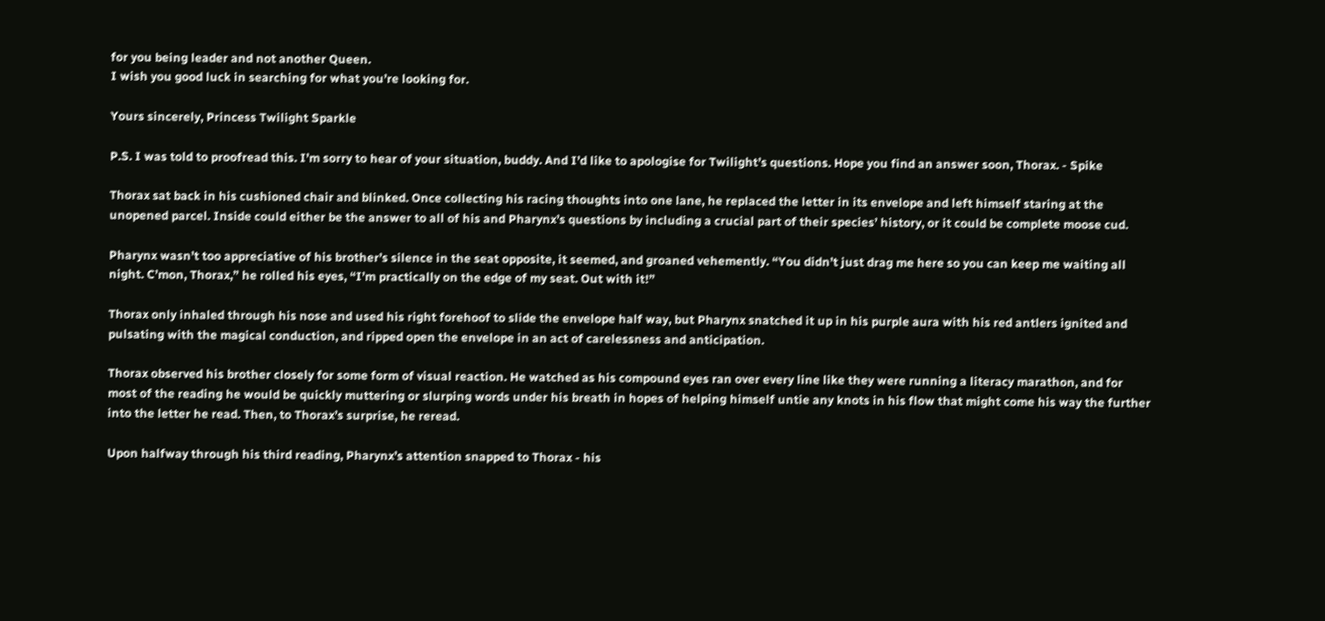for you being leader and not another Queen.
I wish you good luck in searching for what you’re looking for.

Yours sincerely, Princess Twilight Sparkle

P.S. I was told to proofread this. I’m sorry to hear of your situation, buddy. And I’d like to apologise for Twilight’s questions. Hope you find an answer soon, Thorax. - Spike

Thorax sat back in his cushioned chair and blinked. Once collecting his racing thoughts into one lane, he replaced the letter in its envelope and left himself staring at the unopened parcel. Inside could either be the answer to all of his and Pharynx’s questions by including a crucial part of their species’ history, or it could be complete moose cud.

Pharynx wasn’t too appreciative of his brother’s silence in the seat opposite, it seemed, and groaned vehemently. “You didn’t just drag me here so you can keep me waiting all night. C’mon, Thorax,” he rolled his eyes, “I’m practically on the edge of my seat. Out with it!”

Thorax only inhaled through his nose and used his right forehoof to slide the envelope half way, but Pharynx snatched it up in his purple aura with his red antlers ignited and pulsating with the magical conduction, and ripped open the envelope in an act of carelessness and anticipation.

Thorax observed his brother closely for some form of visual reaction. He watched as his compound eyes ran over every line like they were running a literacy marathon, and for most of the reading he would be quickly muttering or slurping words under his breath in hopes of helping himself untie any knots in his flow that might come his way the further into the letter he read. Then, to Thorax’s surprise, he reread.

Upon halfway through his third reading, Pharynx’s attention snapped to Thorax - his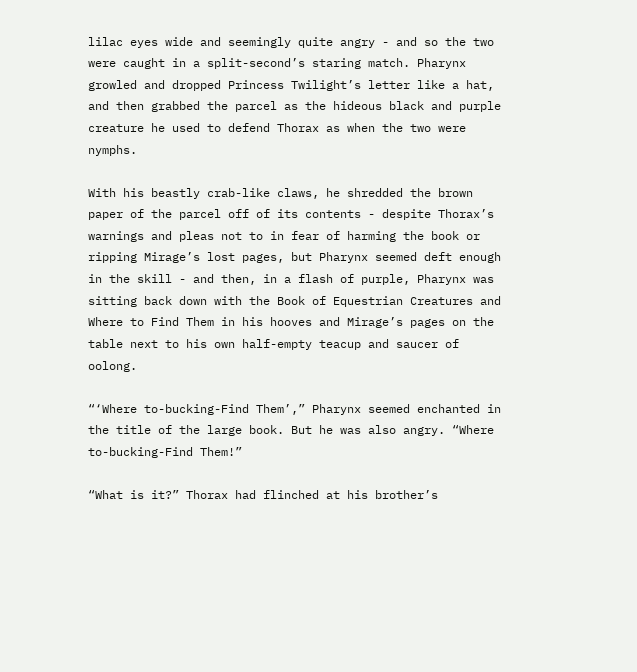lilac eyes wide and seemingly quite angry - and so the two were caught in a split-second’s staring match. Pharynx growled and dropped Princess Twilight’s letter like a hat, and then grabbed the parcel as the hideous black and purple creature he used to defend Thorax as when the two were nymphs.

With his beastly crab-like claws, he shredded the brown paper of the parcel off of its contents - despite Thorax’s warnings and pleas not to in fear of harming the book or ripping Mirage’s lost pages, but Pharynx seemed deft enough in the skill - and then, in a flash of purple, Pharynx was sitting back down with the Book of Equestrian Creatures and Where to Find Them in his hooves and Mirage’s pages on the table next to his own half-empty teacup and saucer of oolong.

“‘Where to-bucking-Find Them’,” Pharynx seemed enchanted in the title of the large book. But he was also angry. “Where to-bucking-Find Them!”

“What is it?” Thorax had flinched at his brother’s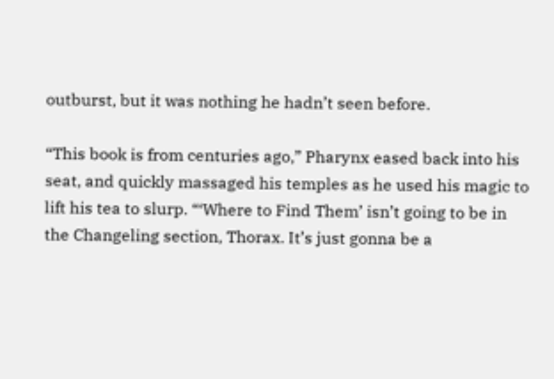outburst, but it was nothing he hadn’t seen before.

“This book is from centuries ago,” Pharynx eased back into his seat, and quickly massaged his temples as he used his magic to lift his tea to slurp. “‘Where to Find Them’ isn’t going to be in the Changeling section, Thorax. It’s just gonna be a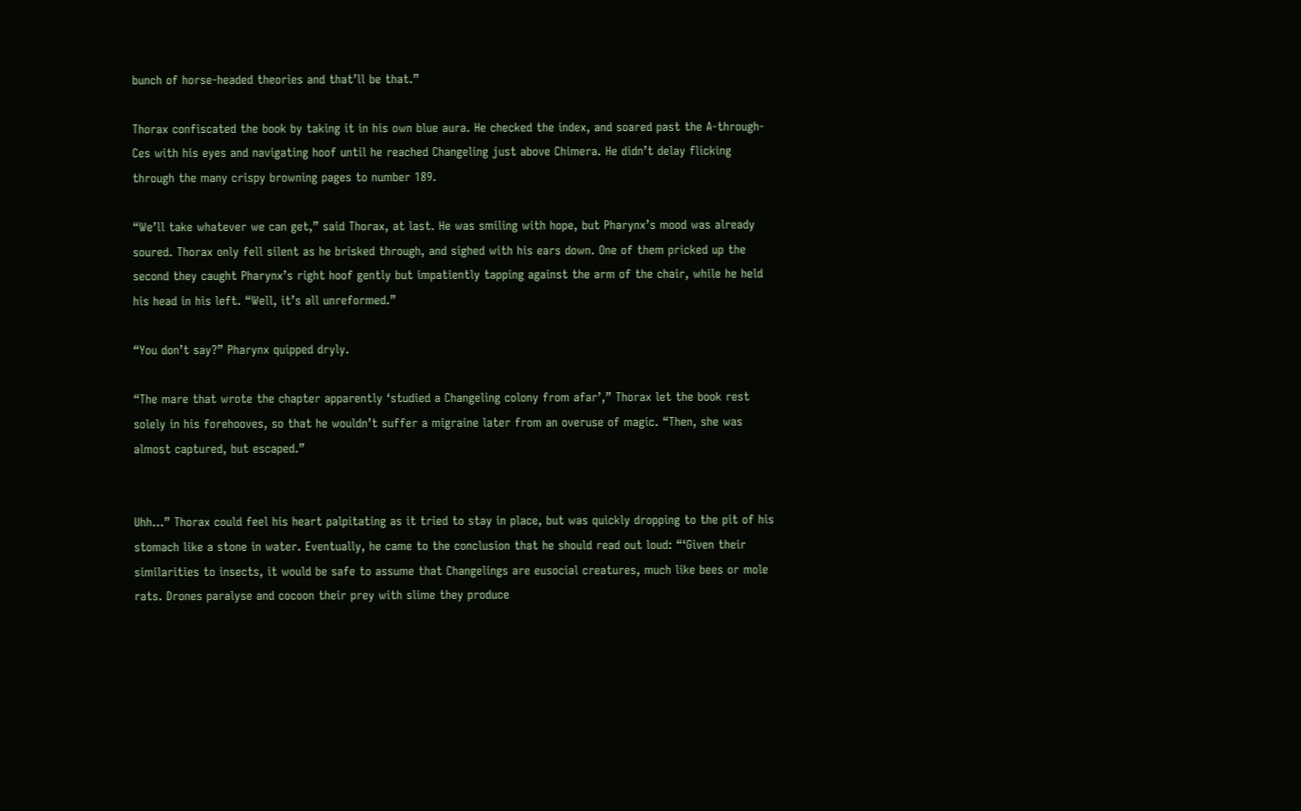bunch of horse-headed theories and that’ll be that.”

Thorax confiscated the book by taking it in his own blue aura. He checked the index, and soared past the A-through-Ces with his eyes and navigating hoof until he reached Changeling just above Chimera. He didn’t delay flicking through the many crispy browning pages to number 189.

“We’ll take whatever we can get,” said Thorax, at last. He was smiling with hope, but Pharynx’s mood was already soured. Thorax only fell silent as he brisked through, and sighed with his ears down. One of them pricked up the second they caught Pharynx’s right hoof gently but impatiently tapping against the arm of the chair, while he held his head in his left. “Well, it’s all unreformed.”

“You don’t say?” Pharynx quipped dryly.

“The mare that wrote the chapter apparently ‘studied a Changeling colony from afar’,” Thorax let the book rest solely in his forehooves, so that he wouldn’t suffer a migraine later from an overuse of magic. “Then, she was almost captured, but escaped.”


Uhh...” Thorax could feel his heart palpitating as it tried to stay in place, but was quickly dropping to the pit of his stomach like a stone in water. Eventually, he came to the conclusion that he should read out loud: “‘Given their similarities to insects, it would be safe to assume that Changelings are eusocial creatures, much like bees or mole rats. Drones paralyse and cocoon their prey with slime they produce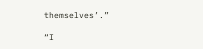themselves’.”

“I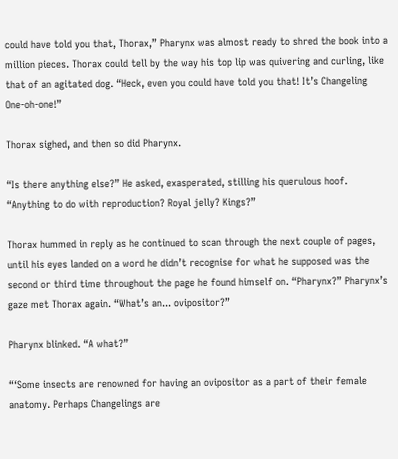could have told you that, Thorax,” Pharynx was almost ready to shred the book into a million pieces. Thorax could tell by the way his top lip was quivering and curling, like that of an agitated dog. “Heck, even you could have told you that! It’s Changeling One-oh-one!”

Thorax sighed, and then so did Pharynx.

“Is there anything else?” He asked, exasperated, stilling his querulous hoof. “Anything to do with reproduction? Royal jelly? Kings?”

Thorax hummed in reply as he continued to scan through the next couple of pages, until his eyes landed on a word he didn’t recognise for what he supposed was the second or third time throughout the page he found himself on. “Pharynx?” Pharynx’s gaze met Thorax again. “What’s an... ovipositor?”

Pharynx blinked. “A what?”

“‘Some insects are renowned for having an ovipositor as a part of their female anatomy. Perhaps Changelings are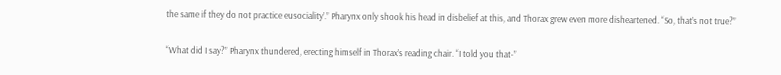the same if they do not practice eusociality’.” Pharynx only shook his head in disbelief at this, and Thorax grew even more disheartened. “So, that’s not true?”

“What did I say?” Pharynx thundered, erecting himself in Thorax’s reading chair. “I told you that-”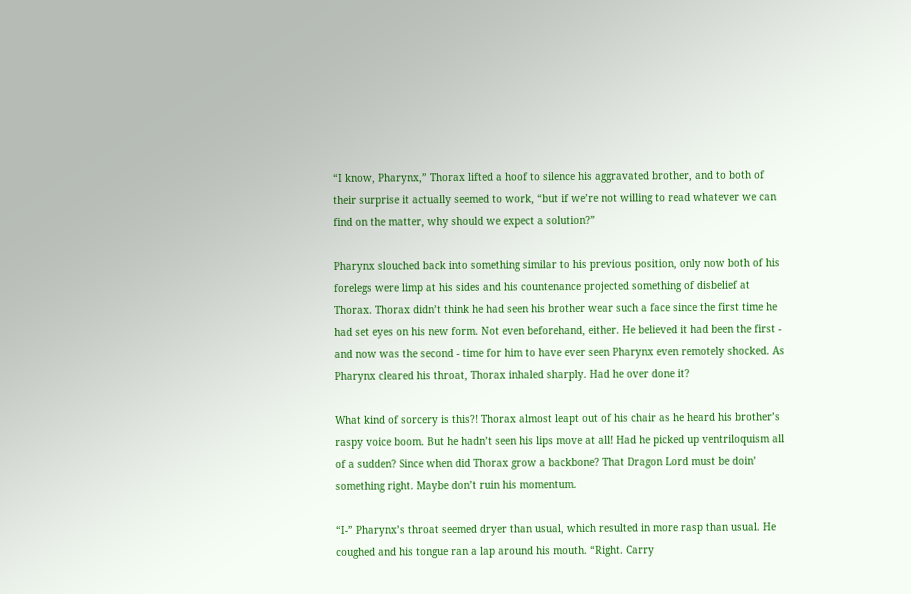“I know, Pharynx,” Thorax lifted a hoof to silence his aggravated brother, and to both of their surprise it actually seemed to work, “but if we’re not willing to read whatever we can find on the matter, why should we expect a solution?”

Pharynx slouched back into something similar to his previous position, only now both of his forelegs were limp at his sides and his countenance projected something of disbelief at Thorax. Thorax didn’t think he had seen his brother wear such a face since the first time he had set eyes on his new form. Not even beforehand, either. He believed it had been the first - and now was the second - time for him to have ever seen Pharynx even remotely shocked. As Pharynx cleared his throat, Thorax inhaled sharply. Had he over done it?

What kind of sorcery is this?! Thorax almost leapt out of his chair as he heard his brother’s raspy voice boom. But he hadn’t seen his lips move at all! Had he picked up ventriloquism all of a sudden? Since when did Thorax grow a backbone? That Dragon Lord must be doin’ something right. Maybe don’t ruin his momentum.

“I-” Pharynx’s throat seemed dryer than usual, which resulted in more rasp than usual. He coughed and his tongue ran a lap around his mouth. “Right. Carry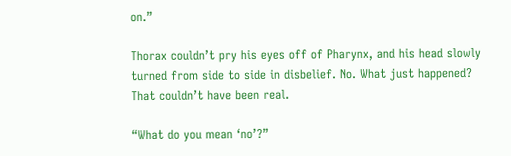on.”

Thorax couldn’t pry his eyes off of Pharynx, and his head slowly turned from side to side in disbelief. No. What just happened? That couldn’t have been real.

“What do you mean ‘no’?”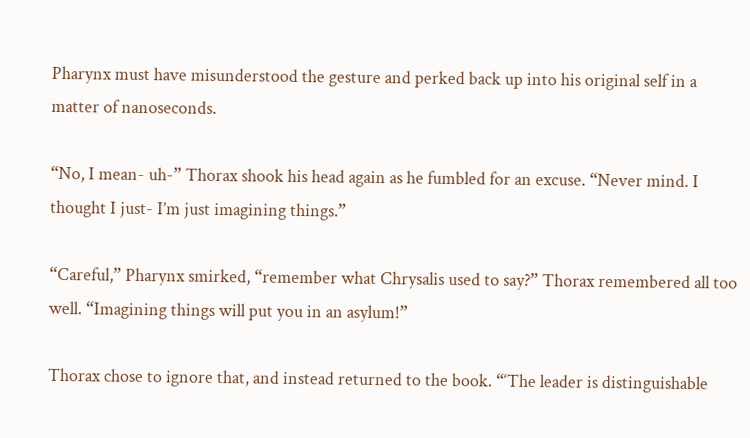Pharynx must have misunderstood the gesture and perked back up into his original self in a matter of nanoseconds.

“No, I mean- uh-” Thorax shook his head again as he fumbled for an excuse. “Never mind. I thought I just- I’m just imagining things.”

“Careful,” Pharynx smirked, “remember what Chrysalis used to say?” Thorax remembered all too well. “Imagining things will put you in an asylum!”

Thorax chose to ignore that, and instead returned to the book. “‘The leader is distinguishable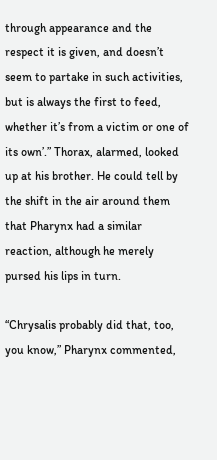through appearance and the respect it is given, and doesn’t seem to partake in such activities, but is always the first to feed, whether it’s from a victim or one of its own’.” Thorax, alarmed, looked up at his brother. He could tell by the shift in the air around them that Pharynx had a similar reaction, although he merely pursed his lips in turn.

“Chrysalis probably did that, too, you know,” Pharynx commented,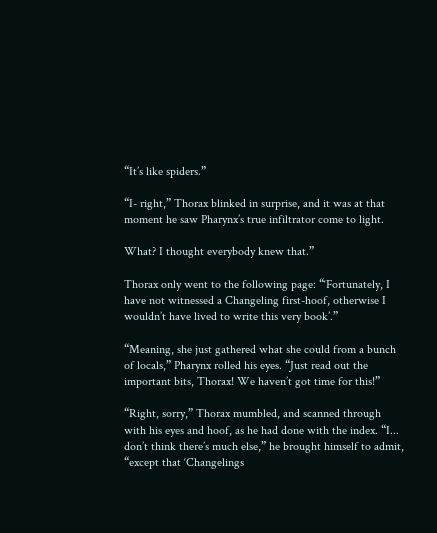“It’s like spiders.”

“I- right,” Thorax blinked in surprise, and it was at that moment he saw Pharynx’s true infiltrator come to light.

What? I thought everybody knew that.”

Thorax only went to the following page: “‘Fortunately, I have not witnessed a Changeling first-hoof, otherwise I wouldn’t have lived to write this very book’.”

“Meaning, she just gathered what she could from a bunch of locals,” Pharynx rolled his eyes. “Just read out the important bits, Thorax! We haven’t got time for this!”

“Right, sorry,” Thorax mumbled, and scanned through with his eyes and hoof, as he had done with the index. “I... don’t think there’s much else,” he brought himself to admit, “except that ‘Changelings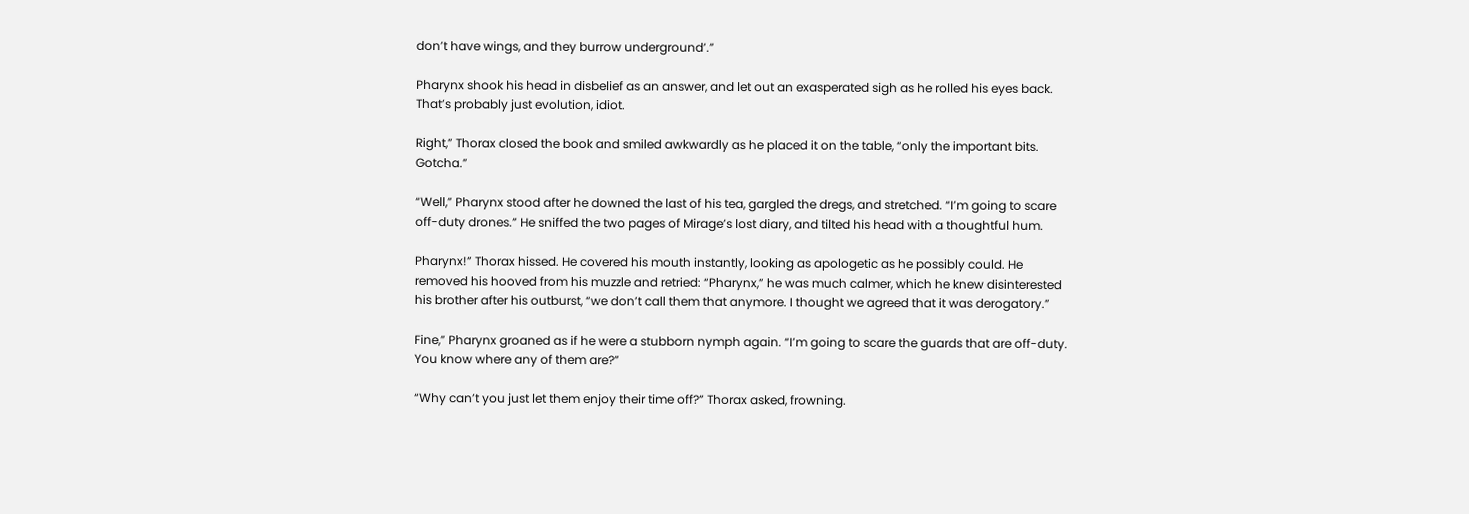don’t have wings, and they burrow underground’.”

Pharynx shook his head in disbelief as an answer, and let out an exasperated sigh as he rolled his eyes back. That’s probably just evolution, idiot.

Right,” Thorax closed the book and smiled awkwardly as he placed it on the table, “only the important bits. Gotcha.”

“Well,” Pharynx stood after he downed the last of his tea, gargled the dregs, and stretched. “I’m going to scare off-duty drones.” He sniffed the two pages of Mirage’s lost diary, and tilted his head with a thoughtful hum.

Pharynx!” Thorax hissed. He covered his mouth instantly, looking as apologetic as he possibly could. He removed his hooved from his muzzle and retried: “Pharynx,” he was much calmer, which he knew disinterested his brother after his outburst, “we don’t call them that anymore. I thought we agreed that it was derogatory.”

Fine,” Pharynx groaned as if he were a stubborn nymph again. “I’m going to scare the guards that are off-duty. You know where any of them are?”

“Why can’t you just let them enjoy their time off?” Thorax asked, frowning.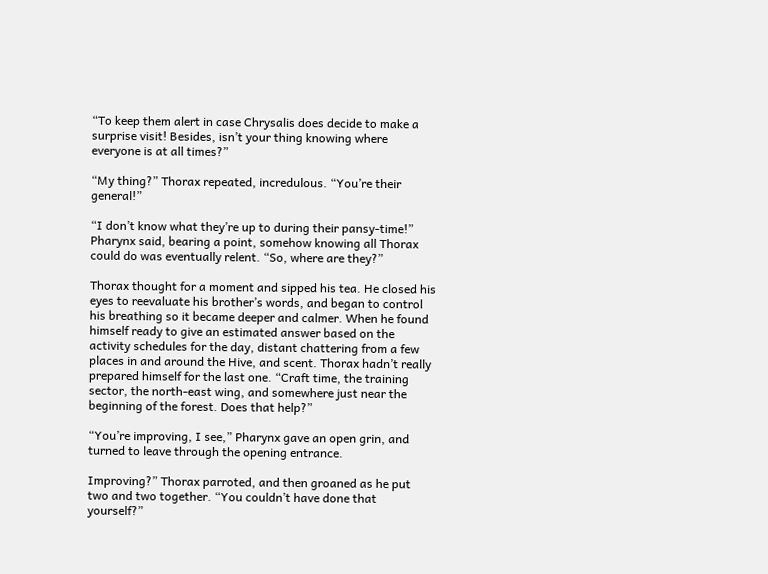“To keep them alert in case Chrysalis does decide to make a surprise visit! Besides, isn’t your thing knowing where everyone is at all times?”

“My thing?” Thorax repeated, incredulous. “You’re their general!”

“I don’t know what they’re up to during their pansy-time!” Pharynx said, bearing a point, somehow knowing all Thorax could do was eventually relent. “So, where are they?”

Thorax thought for a moment and sipped his tea. He closed his eyes to reevaluate his brother’s words, and began to control his breathing so it became deeper and calmer. When he found himself ready to give an estimated answer based on the activity schedules for the day, distant chattering from a few places in and around the Hive, and scent. Thorax hadn’t really prepared himself for the last one. “Craft time, the training sector, the north-east wing, and somewhere just near the beginning of the forest. Does that help?”

“You’re improving, I see,” Pharynx gave an open grin, and turned to leave through the opening entrance.

Improving?” Thorax parroted, and then groaned as he put two and two together. “You couldn’t have done that yourself?”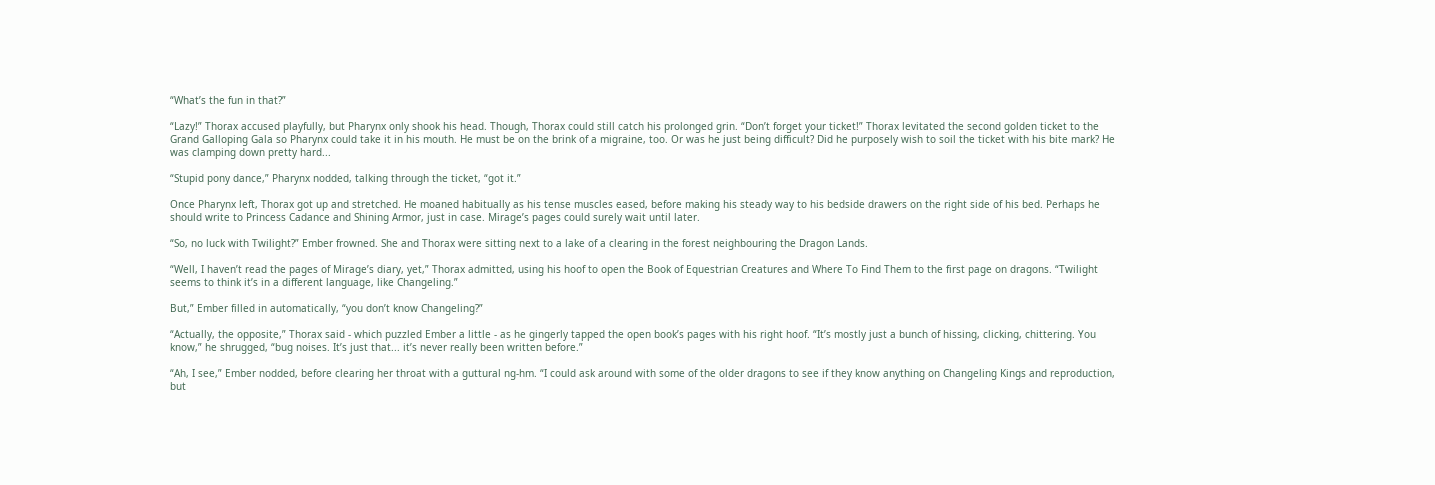“What’s the fun in that?”

“Lazy!” Thorax accused playfully, but Pharynx only shook his head. Though, Thorax could still catch his prolonged grin. “Don’t forget your ticket!” Thorax levitated the second golden ticket to the Grand Galloping Gala so Pharynx could take it in his mouth. He must be on the brink of a migraine, too. Or was he just being difficult? Did he purposely wish to soil the ticket with his bite mark? He was clamping down pretty hard...

“Stupid pony dance,” Pharynx nodded, talking through the ticket, “got it.”

Once Pharynx left, Thorax got up and stretched. He moaned habitually as his tense muscles eased, before making his steady way to his bedside drawers on the right side of his bed. Perhaps he should write to Princess Cadance and Shining Armor, just in case. Mirage’s pages could surely wait until later.

“So, no luck with Twilight?” Ember frowned. She and Thorax were sitting next to a lake of a clearing in the forest neighbouring the Dragon Lands.

“Well, I haven’t read the pages of Mirage’s diary, yet,” Thorax admitted, using his hoof to open the Book of Equestrian Creatures and Where To Find Them to the first page on dragons. “Twilight seems to think it’s in a different language, like Changeling.”

But,” Ember filled in automatically, “you don’t know Changeling?”

“Actually, the opposite,” Thorax said - which puzzled Ember a little - as he gingerly tapped the open book’s pages with his right hoof. “It’s mostly just a bunch of hissing, clicking, chittering. You know,” he shrugged, “bug noises. It’s just that... it’s never really been written before.”

“Ah, I see,” Ember nodded, before clearing her throat with a guttural ng-hm. “I could ask around with some of the older dragons to see if they know anything on Changeling Kings and reproduction, but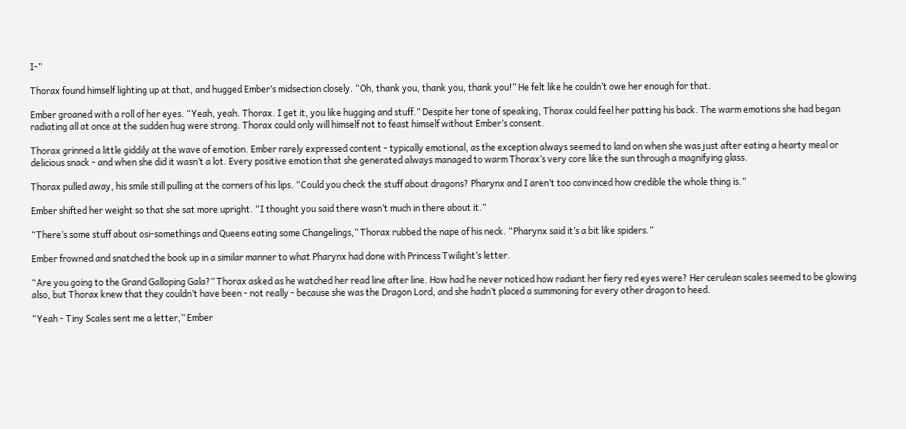I-”

Thorax found himself lighting up at that, and hugged Ember’s midsection closely. “Oh, thank you, thank you, thank you!” He felt like he couldn’t owe her enough for that.

Ember groaned with a roll of her eyes. “Yeah, yeah. Thorax. I get it, you like hugging and stuff.” Despite her tone of speaking, Thorax could feel her patting his back. The warm emotions she had began radiating all at once at the sudden hug were strong. Thorax could only will himself not to feast himself without Ember’s consent.

Thorax grinned a little giddily at the wave of emotion. Ember rarely expressed content - typically emotional, as the exception always seemed to land on when she was just after eating a hearty meal or delicious snack - and when she did it wasn’t a lot. Every positive emotion that she generated always managed to warm Thorax’s very core like the sun through a magnifying glass.

Thorax pulled away, his smile still pulling at the corners of his lips. “Could you check the stuff about dragons? Pharynx and I aren’t too convinced how credible the whole thing is.”

Ember shifted her weight so that she sat more upright. “I thought you said there wasn’t much in there about it.”

“There’s some stuff about osi-somethings and Queens eating some Changelings,” Thorax rubbed the nape of his neck. “Pharynx said it’s a bit like spiders.”

Ember frowned and snatched the book up in a similar manner to what Pharynx had done with Princess Twilight’s letter.

“Are you going to the Grand Galloping Gala?” Thorax asked as he watched her read line after line. How had he never noticed how radiant her fiery red eyes were? Her cerulean scales seemed to be glowing also, but Thorax knew that they couldn’t have been - not really - because she was the Dragon Lord, and she hadn’t placed a summoning for every other dragon to heed.

“Yeah - Tiny Scales sent me a letter,” Ember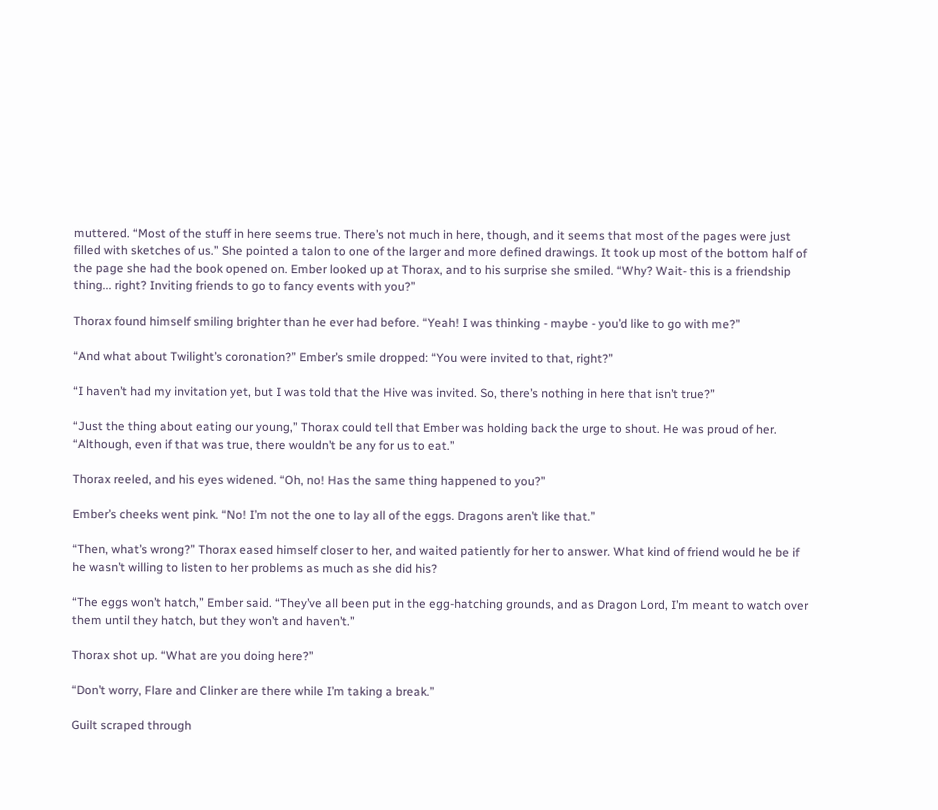muttered. “Most of the stuff in here seems true. There’s not much in here, though, and it seems that most of the pages were just filled with sketches of us.” She pointed a talon to one of the larger and more defined drawings. It took up most of the bottom half of the page she had the book opened on. Ember looked up at Thorax, and to his surprise she smiled. “Why? Wait- this is a friendship thing... right? Inviting friends to go to fancy events with you?”

Thorax found himself smiling brighter than he ever had before. “Yeah! I was thinking - maybe - you’d like to go with me?”

“And what about Twilight’s coronation?” Ember’s smile dropped: “You were invited to that, right?”

“I haven’t had my invitation yet, but I was told that the Hive was invited. So, there’s nothing in here that isn’t true?”

“Just the thing about eating our young,” Thorax could tell that Ember was holding back the urge to shout. He was proud of her. “Although, even if that was true, there wouldn’t be any for us to eat.”

Thorax reeled, and his eyes widened. “Oh, no! Has the same thing happened to you?”

Ember’s cheeks went pink. “No! I’m not the one to lay all of the eggs. Dragons aren’t like that.”

“Then, what’s wrong?” Thorax eased himself closer to her, and waited patiently for her to answer. What kind of friend would he be if he wasn’t willing to listen to her problems as much as she did his?

“The eggs won’t hatch,” Ember said. “They’ve all been put in the egg-hatching grounds, and as Dragon Lord, I’m meant to watch over them until they hatch, but they won’t and haven’t.”

Thorax shot up. “What are you doing here?”

“Don’t worry, Flare and Clinker are there while I’m taking a break.”

Guilt scraped through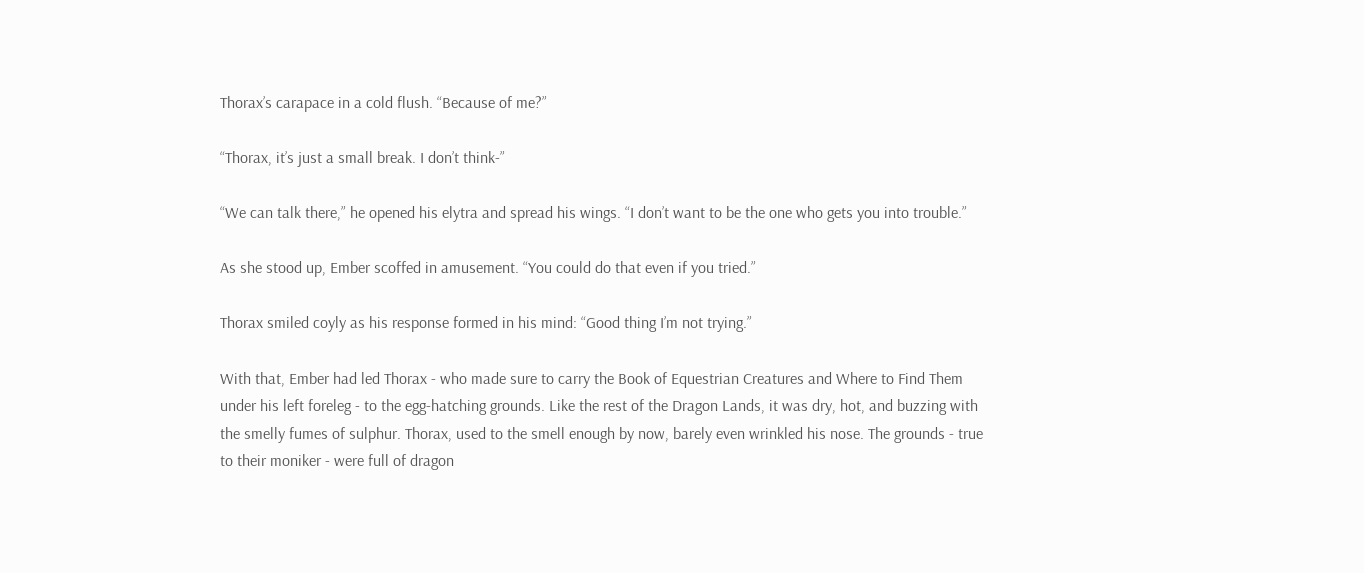Thorax’s carapace in a cold flush. “Because of me?”

“Thorax, it’s just a small break. I don’t think-”

“We can talk there,” he opened his elytra and spread his wings. “I don’t want to be the one who gets you into trouble.”

As she stood up, Ember scoffed in amusement. “You could do that even if you tried.”

Thorax smiled coyly as his response formed in his mind: “Good thing I’m not trying.”

With that, Ember had led Thorax - who made sure to carry the Book of Equestrian Creatures and Where to Find Them under his left foreleg - to the egg-hatching grounds. Like the rest of the Dragon Lands, it was dry, hot, and buzzing with the smelly fumes of sulphur. Thorax, used to the smell enough by now, barely even wrinkled his nose. The grounds - true to their moniker - were full of dragon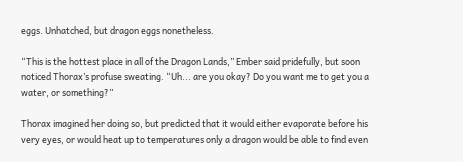eggs. Unhatched, but dragon eggs nonetheless.

“This is the hottest place in all of the Dragon Lands,” Ember said pridefully, but soon noticed Thorax’s profuse sweating. “Uh... are you okay? Do you want me to get you a water, or something?”

Thorax imagined her doing so, but predicted that it would either evaporate before his very eyes, or would heat up to temperatures only a dragon would be able to find even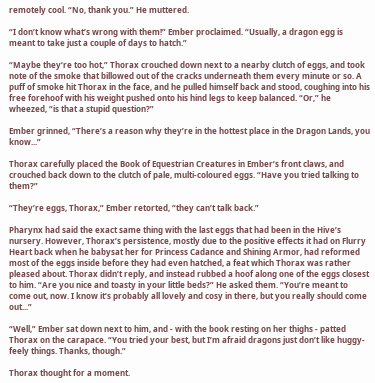remotely cool. “No, thank you.” He muttered.

“I don’t know what’s wrong with them!” Ember proclaimed. “Usually, a dragon egg is meant to take just a couple of days to hatch.”

“Maybe they’re too hot,” Thorax crouched down next to a nearby clutch of eggs, and took note of the smoke that billowed out of the cracks underneath them every minute or so. A puff of smoke hit Thorax in the face, and he pulled himself back and stood, coughing into his free forehoof with his weight pushed onto his hind legs to keep balanced. “Or,” he wheezed, “is that a stupid question?”

Ember grinned, “There’s a reason why they’re in the hottest place in the Dragon Lands, you know...”

Thorax carefully placed the Book of Equestrian Creatures in Ember’s front claws, and crouched back down to the clutch of pale, multi-coloured eggs. “Have you tried talking to them?”

“They’re eggs, Thorax,” Ember retorted, “they can’t talk back.”

Pharynx had said the exact same thing with the last eggs that had been in the Hive’s nursery. However, Thorax’s persistence, mostly due to the positive effects it had on Flurry Heart back when he babysat her for Princess Cadance and Shining Armor, had reformed most of the eggs inside before they had even hatched, a feat which Thorax was rather pleased about. Thorax didn’t reply, and instead rubbed a hoof along one of the eggs closest to him. “Are you nice and toasty in your little beds?” He asked them. “You’re meant to come out, now. I know it’s probably all lovely and cosy in there, but you really should come out...”

“Well,” Ember sat down next to him, and - with the book resting on her thighs - patted Thorax on the carapace. “You tried your best, but I’m afraid dragons just don’t like huggy-feely things. Thanks, though.”

Thorax thought for a moment.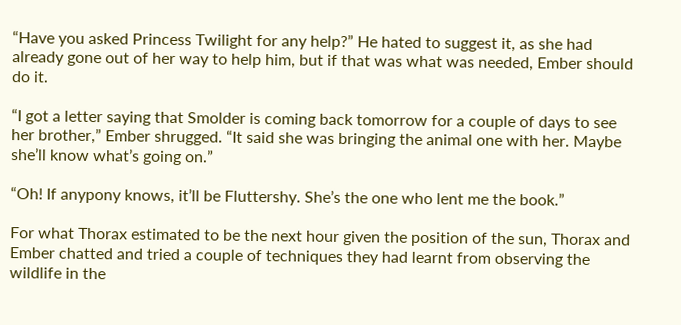“Have you asked Princess Twilight for any help?” He hated to suggest it, as she had already gone out of her way to help him, but if that was what was needed, Ember should do it.

“I got a letter saying that Smolder is coming back tomorrow for a couple of days to see her brother,” Ember shrugged. “It said she was bringing the animal one with her. Maybe she’ll know what’s going on.”

“Oh! If anypony knows, it’ll be Fluttershy. She’s the one who lent me the book.”

For what Thorax estimated to be the next hour given the position of the sun, Thorax and Ember chatted and tried a couple of techniques they had learnt from observing the wildlife in the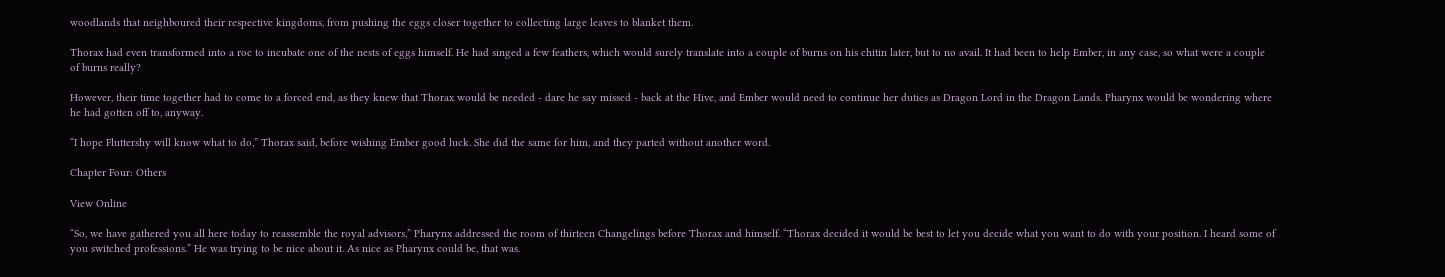woodlands that neighboured their respective kingdoms, from pushing the eggs closer together to collecting large leaves to blanket them.

Thorax had even transformed into a roc to incubate one of the nests of eggs himself. He had singed a few feathers, which would surely translate into a couple of burns on his chitin later, but to no avail. It had been to help Ember, in any case, so what were a couple of burns really?

However, their time together had to come to a forced end, as they knew that Thorax would be needed - dare he say missed - back at the Hive, and Ember would need to continue her duties as Dragon Lord in the Dragon Lands. Pharynx would be wondering where he had gotten off to, anyway.

“I hope Fluttershy will know what to do,” Thorax said, before wishing Ember good luck. She did the same for him, and they parted without another word.

Chapter Four: Others

View Online

“So, we have gathered you all here today to reassemble the royal advisors,” Pharynx addressed the room of thirteen Changelings before Thorax and himself. “Thorax decided it would be best to let you decide what you want to do with your position. I heard some of you switched professions.” He was trying to be nice about it. As nice as Pharynx could be, that was.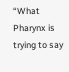“What Pharynx is trying to say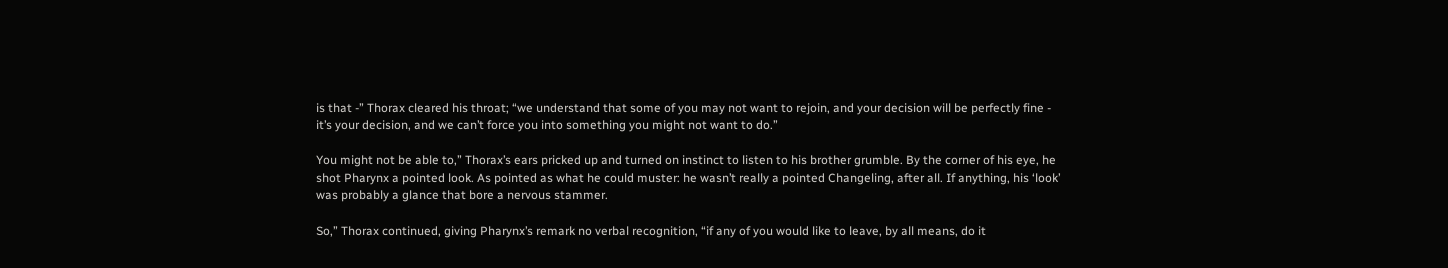is that -” Thorax cleared his throat; “we understand that some of you may not want to rejoin, and your decision will be perfectly fine - it’s your decision, and we can’t force you into something you might not want to do.”

You might not be able to,” Thorax’s ears pricked up and turned on instinct to listen to his brother grumble. By the corner of his eye, he shot Pharynx a pointed look. As pointed as what he could muster: he wasn’t really a pointed Changeling, after all. If anything, his ‘look’ was probably a glance that bore a nervous stammer.

So,” Thorax continued, giving Pharynx’s remark no verbal recognition, “if any of you would like to leave, by all means, do it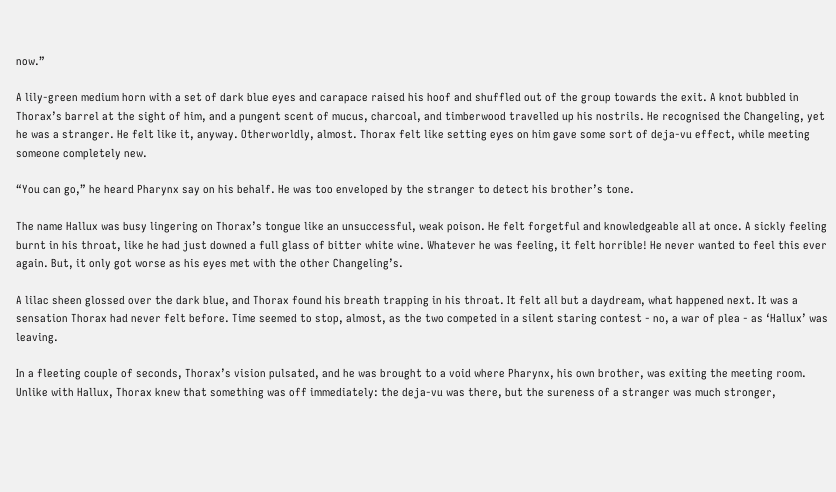now.”

A lily-green medium horn with a set of dark blue eyes and carapace raised his hoof and shuffled out of the group towards the exit. A knot bubbled in Thorax’s barrel at the sight of him, and a pungent scent of mucus, charcoal, and timberwood travelled up his nostrils. He recognised the Changeling, yet he was a stranger. He felt like it, anyway. Otherworldly, almost. Thorax felt like setting eyes on him gave some sort of deja-vu effect, while meeting someone completely new.

“You can go,” he heard Pharynx say on his behalf. He was too enveloped by the stranger to detect his brother’s tone.

The name Hallux was busy lingering on Thorax’s tongue like an unsuccessful, weak poison. He felt forgetful and knowledgeable all at once. A sickly feeling burnt in his throat, like he had just downed a full glass of bitter white wine. Whatever he was feeling, it felt horrible! He never wanted to feel this ever again. But, it only got worse as his eyes met with the other Changeling’s.

A lilac sheen glossed over the dark blue, and Thorax found his breath trapping in his throat. It felt all but a daydream, what happened next. It was a sensation Thorax had never felt before. Time seemed to stop, almost, as the two competed in a silent staring contest - no, a war of plea - as ‘Hallux’ was leaving.

In a fleeting couple of seconds, Thorax’s vision pulsated, and he was brought to a void where Pharynx, his own brother, was exiting the meeting room. Unlike with Hallux, Thorax knew that something was off immediately: the deja-vu was there, but the sureness of a stranger was much stronger,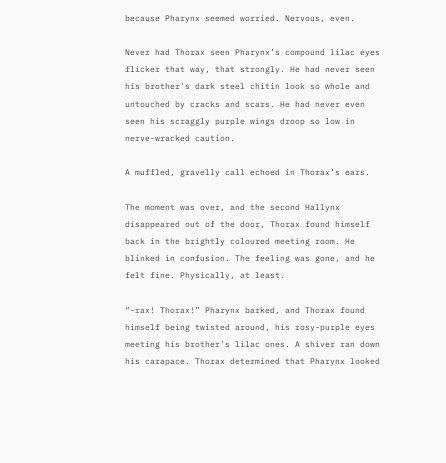because Pharynx seemed worried. Nervous, even.

Never had Thorax seen Pharynx’s compound lilac eyes flicker that way, that strongly. He had never seen his brother’s dark steel chitin look so whole and untouched by cracks and scars. He had never even seen his scraggly purple wings droop so low in nerve-wracked caution.

A muffled, gravelly call echoed in Thorax’s ears.

The moment was over, and the second Hallynx disappeared out of the door, Thorax found himself back in the brightly coloured meeting room. He blinked in confusion. The feeling was gone, and he felt fine. Physically, at least.

“-rax! Thorax!” Pharynx barked, and Thorax found himself being twisted around, his rosy-purple eyes meeting his brother’s lilac ones. A shiver ran down his carapace. Thorax determined that Pharynx looked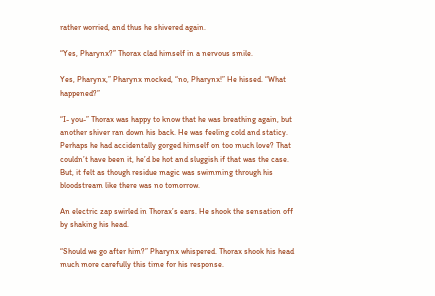rather worried, and thus he shivered again.

“Yes, Pharynx?” Thorax clad himself in a nervous smile.

Yes, Pharynx,” Pharynx mocked, “no, Pharynx!” He hissed. “What happened?”

“I- you-” Thorax was happy to know that he was breathing again, but another shiver ran down his back. He was feeling cold and staticy. Perhaps he had accidentally gorged himself on too much love? That couldn’t have been it, he’d be hot and sluggish if that was the case. But, it felt as though residue magic was swimming through his bloodstream like there was no tomorrow.

An electric zap swirled in Thorax’s ears. He shook the sensation off by shaking his head.

“Should we go after him?” Pharynx whispered. Thorax shook his head much more carefully this time for his response.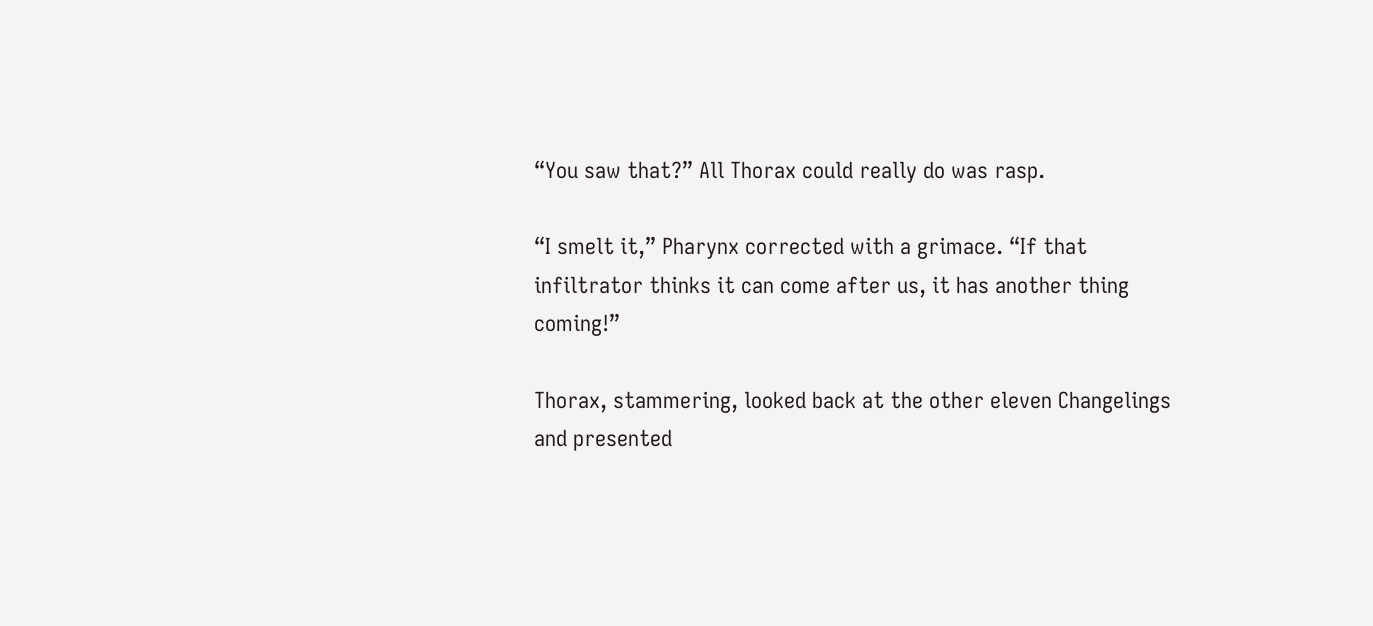“You saw that?” All Thorax could really do was rasp.

“I smelt it,” Pharynx corrected with a grimace. “If that infiltrator thinks it can come after us, it has another thing coming!”

Thorax, stammering, looked back at the other eleven Changelings and presented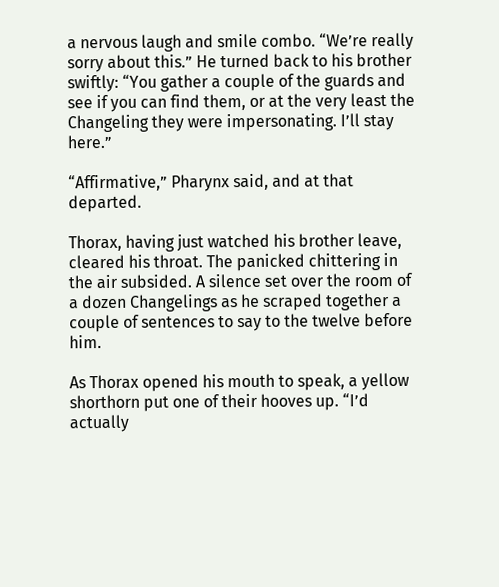a nervous laugh and smile combo. “We’re really sorry about this.” He turned back to his brother swiftly: “You gather a couple of the guards and see if you can find them, or at the very least the Changeling they were impersonating. I’ll stay here.”

“Affirmative,” Pharynx said, and at that departed.

Thorax, having just watched his brother leave, cleared his throat. The panicked chittering in the air subsided. A silence set over the room of a dozen Changelings as he scraped together a couple of sentences to say to the twelve before him.

As Thorax opened his mouth to speak, a yellow shorthorn put one of their hooves up. “I’d actually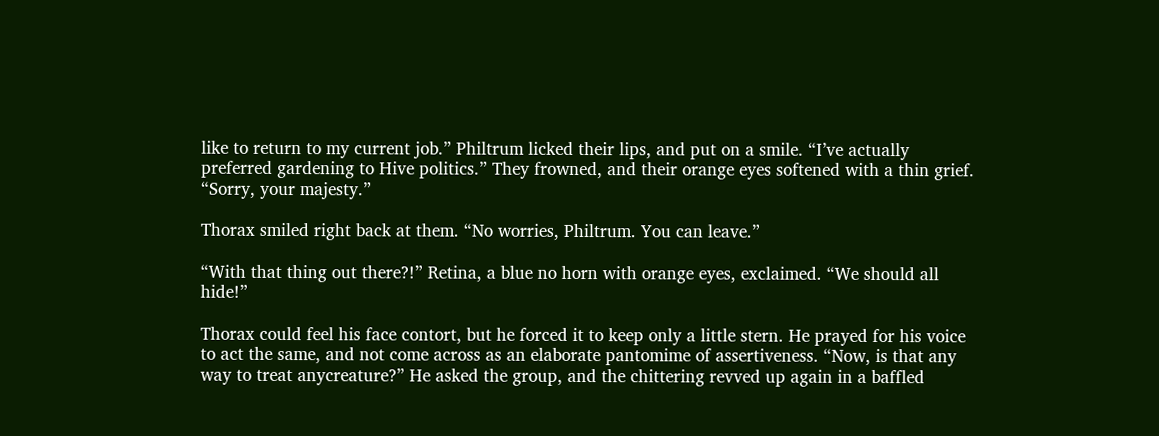like to return to my current job.” Philtrum licked their lips, and put on a smile. “I’ve actually preferred gardening to Hive politics.” They frowned, and their orange eyes softened with a thin grief. “Sorry, your majesty.”

Thorax smiled right back at them. “No worries, Philtrum. You can leave.”

“With that thing out there?!” Retina, a blue no horn with orange eyes, exclaimed. “We should all hide!”

Thorax could feel his face contort, but he forced it to keep only a little stern. He prayed for his voice to act the same, and not come across as an elaborate pantomime of assertiveness. “Now, is that any way to treat anycreature?” He asked the group, and the chittering revved up again in a baffled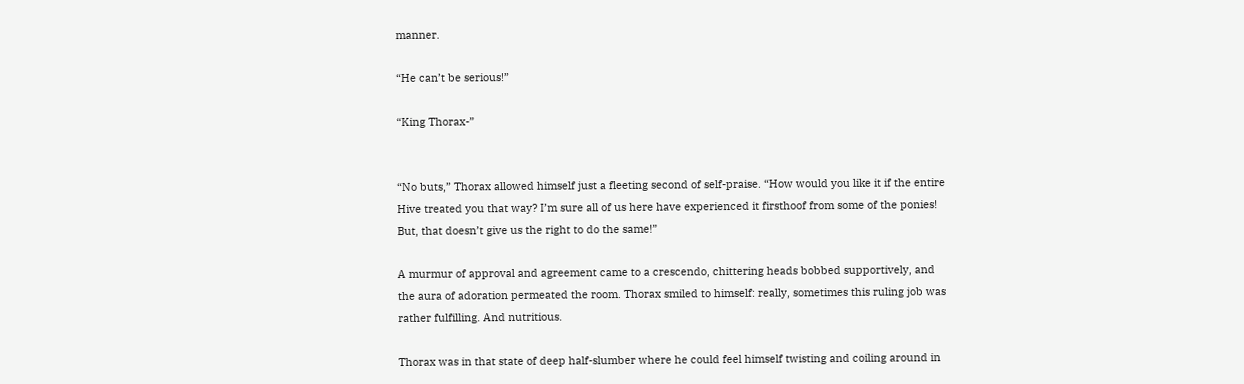manner.

“He can’t be serious!”

“King Thorax-”


“No buts,” Thorax allowed himself just a fleeting second of self-praise. “How would you like it if the entire Hive treated you that way? I’m sure all of us here have experienced it firsthoof from some of the ponies! But, that doesn’t give us the right to do the same!”

A murmur of approval and agreement came to a crescendo, chittering heads bobbed supportively, and the aura of adoration permeated the room. Thorax smiled to himself: really, sometimes this ruling job was rather fulfilling. And nutritious.

Thorax was in that state of deep half-slumber where he could feel himself twisting and coiling around in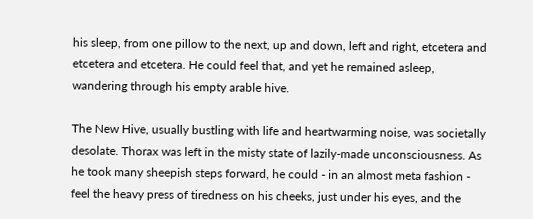his sleep, from one pillow to the next, up and down, left and right, etcetera and etcetera and etcetera. He could feel that, and yet he remained asleep, wandering through his empty arable hive.

The New Hive, usually bustling with life and heartwarming noise, was societally desolate. Thorax was left in the misty state of lazily-made unconsciousness. As he took many sheepish steps forward, he could - in an almost meta fashion - feel the heavy press of tiredness on his cheeks, just under his eyes, and the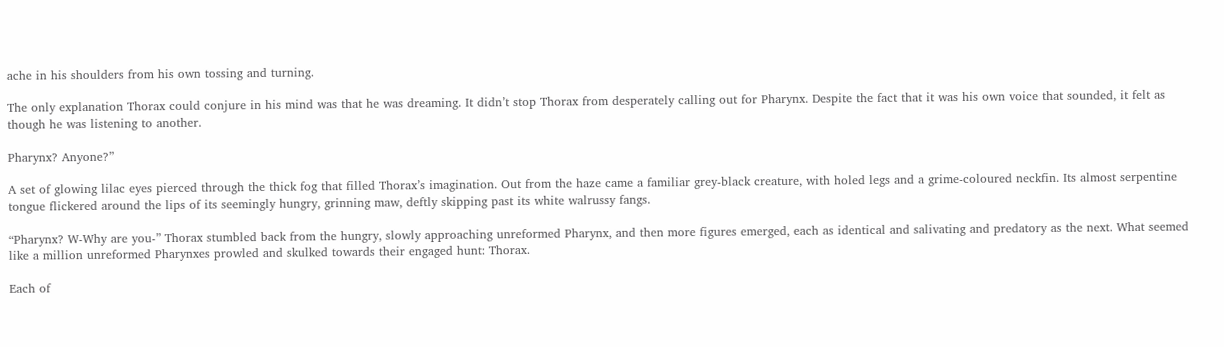ache in his shoulders from his own tossing and turning.

The only explanation Thorax could conjure in his mind was that he was dreaming. It didn’t stop Thorax from desperately calling out for Pharynx. Despite the fact that it was his own voice that sounded, it felt as though he was listening to another.

Pharynx? Anyone?”

A set of glowing lilac eyes pierced through the thick fog that filled Thorax’s imagination. Out from the haze came a familiar grey-black creature, with holed legs and a grime-coloured neckfin. Its almost serpentine tongue flickered around the lips of its seemingly hungry, grinning maw, deftly skipping past its white walrussy fangs.

“Pharynx? W-Why are you-” Thorax stumbled back from the hungry, slowly approaching unreformed Pharynx, and then more figures emerged, each as identical and salivating and predatory as the next. What seemed like a million unreformed Pharynxes prowled and skulked towards their engaged hunt: Thorax.

Each of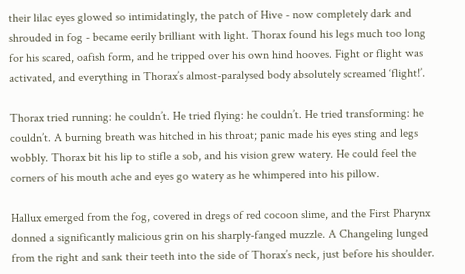their lilac eyes glowed so intimidatingly, the patch of Hive - now completely dark and shrouded in fog - became eerily brilliant with light. Thorax found his legs much too long for his scared, oafish form, and he tripped over his own hind hooves. Fight or flight was activated, and everything in Thorax’s almost-paralysed body absolutely screamed ‘flight!’.

Thorax tried running: he couldn’t. He tried flying: he couldn’t. He tried transforming: he couldn’t. A burning breath was hitched in his throat; panic made his eyes sting and legs wobbly. Thorax bit his lip to stifle a sob, and his vision grew watery. He could feel the corners of his mouth ache and eyes go watery as he whimpered into his pillow.

Hallux emerged from the fog, covered in dregs of red cocoon slime, and the First Pharynx donned a significantly malicious grin on his sharply-fanged muzzle. A Changeling lunged from the right and sank their teeth into the side of Thorax’s neck, just before his shoulder.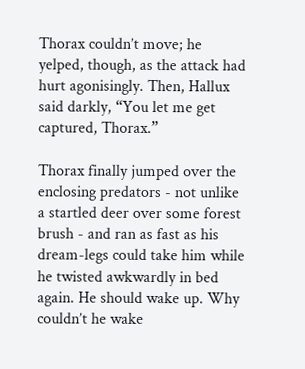Thorax couldn’t move; he yelped, though, as the attack had hurt agonisingly. Then, Hallux said darkly, “You let me get captured, Thorax.”

Thorax finally jumped over the enclosing predators - not unlike a startled deer over some forest brush - and ran as fast as his dream-legs could take him while he twisted awkwardly in bed again. He should wake up. Why couldn’t he wake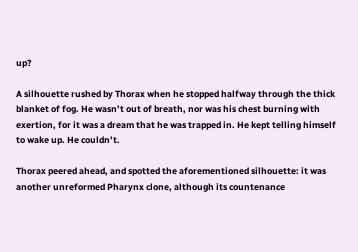up?

A silhouette rushed by Thorax when he stopped halfway through the thick blanket of fog. He wasn’t out of breath, nor was his chest burning with exertion, for it was a dream that he was trapped in. He kept telling himself to wake up. He couldn’t.

Thorax peered ahead, and spotted the aforementioned silhouette: it was another unreformed Pharynx clone, although its countenance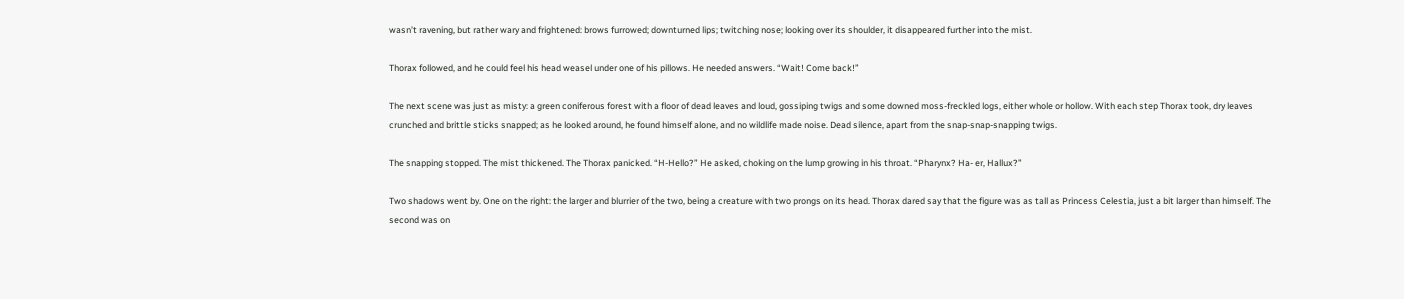wasn’t ravening, but rather wary and frightened: brows furrowed; downturned lips; twitching nose; looking over its shoulder, it disappeared further into the mist.

Thorax followed, and he could feel his head weasel under one of his pillows. He needed answers. “Wait! Come back!”

The next scene was just as misty: a green coniferous forest with a floor of dead leaves and loud, gossiping twigs and some downed moss-freckled logs, either whole or hollow. With each step Thorax took, dry leaves crunched and brittle sticks snapped; as he looked around, he found himself alone, and no wildlife made noise. Dead silence, apart from the snap-snap-snapping twigs.

The snapping stopped. The mist thickened. The Thorax panicked. “H-Hello?” He asked, choking on the lump growing in his throat. “Pharynx? Ha- er, Hallux?”

Two shadows went by. One on the right: the larger and blurrier of the two, being a creature with two prongs on its head. Thorax dared say that the figure was as tall as Princess Celestia, just a bit larger than himself. The second was on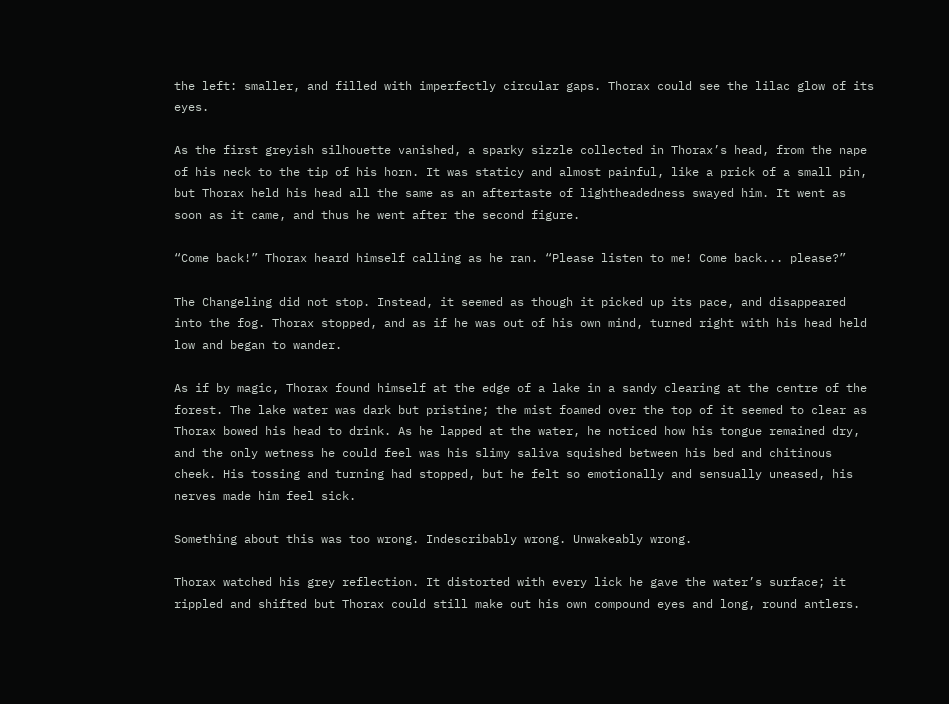the left: smaller, and filled with imperfectly circular gaps. Thorax could see the lilac glow of its eyes.

As the first greyish silhouette vanished, a sparky sizzle collected in Thorax’s head, from the nape of his neck to the tip of his horn. It was staticy and almost painful, like a prick of a small pin, but Thorax held his head all the same as an aftertaste of lightheadedness swayed him. It went as soon as it came, and thus he went after the second figure.

“Come back!” Thorax heard himself calling as he ran. “Please listen to me! Come back... please?”

The Changeling did not stop. Instead, it seemed as though it picked up its pace, and disappeared into the fog. Thorax stopped, and as if he was out of his own mind, turned right with his head held low and began to wander.

As if by magic, Thorax found himself at the edge of a lake in a sandy clearing at the centre of the forest. The lake water was dark but pristine; the mist foamed over the top of it seemed to clear as Thorax bowed his head to drink. As he lapped at the water, he noticed how his tongue remained dry, and the only wetness he could feel was his slimy saliva squished between his bed and chitinous cheek. His tossing and turning had stopped, but he felt so emotionally and sensually uneased, his nerves made him feel sick.

Something about this was too wrong. Indescribably wrong. Unwakeably wrong.

Thorax watched his grey reflection. It distorted with every lick he gave the water’s surface; it rippled and shifted but Thorax could still make out his own compound eyes and long, round antlers.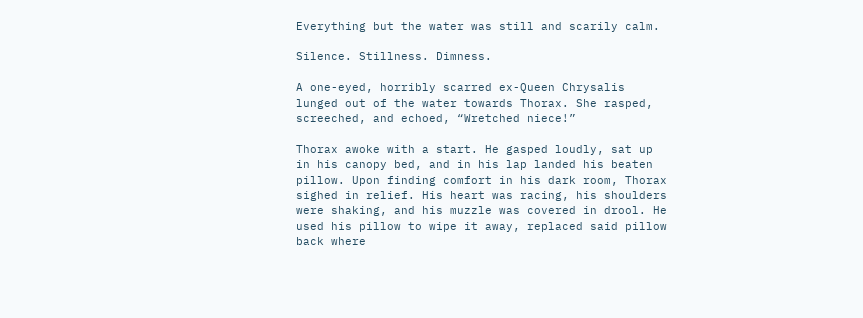Everything but the water was still and scarily calm.

Silence. Stillness. Dimness.

A one-eyed, horribly scarred ex-Queen Chrysalis lunged out of the water towards Thorax. She rasped, screeched, and echoed, “Wretched niece!”

Thorax awoke with a start. He gasped loudly, sat up in his canopy bed, and in his lap landed his beaten pillow. Upon finding comfort in his dark room, Thorax sighed in relief. His heart was racing, his shoulders were shaking, and his muzzle was covered in drool. He used his pillow to wipe it away, replaced said pillow back where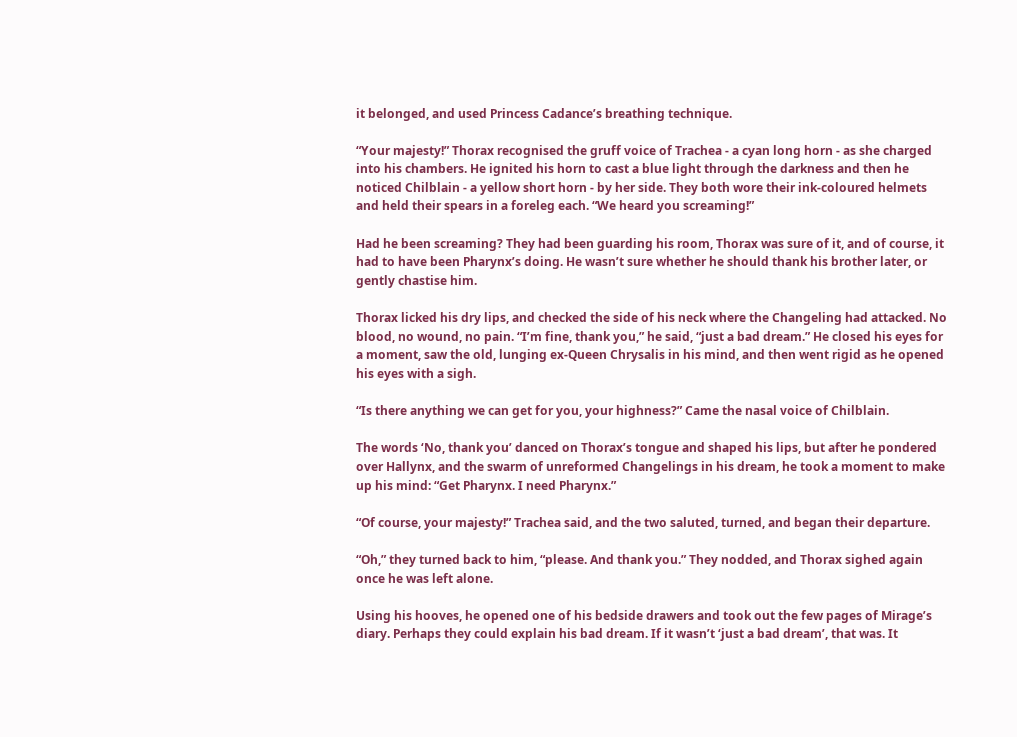it belonged, and used Princess Cadance’s breathing technique.

“Your majesty!” Thorax recognised the gruff voice of Trachea - a cyan long horn - as she charged into his chambers. He ignited his horn to cast a blue light through the darkness and then he noticed Chilblain - a yellow short horn - by her side. They both wore their ink-coloured helmets and held their spears in a foreleg each. “We heard you screaming!”

Had he been screaming? They had been guarding his room, Thorax was sure of it, and of course, it had to have been Pharynx’s doing. He wasn’t sure whether he should thank his brother later, or gently chastise him.

Thorax licked his dry lips, and checked the side of his neck where the Changeling had attacked. No blood, no wound, no pain. “I’m fine, thank you,” he said, “just a bad dream.” He closed his eyes for a moment, saw the old, lunging ex-Queen Chrysalis in his mind, and then went rigid as he opened his eyes with a sigh.

“Is there anything we can get for you, your highness?” Came the nasal voice of Chilblain.

The words ‘No, thank you’ danced on Thorax’s tongue and shaped his lips, but after he pondered over Hallynx, and the swarm of unreformed Changelings in his dream, he took a moment to make up his mind: “Get Pharynx. I need Pharynx.”

“Of course, your majesty!” Trachea said, and the two saluted, turned, and began their departure.

“Oh,” they turned back to him, “please. And thank you.” They nodded, and Thorax sighed again once he was left alone.

Using his hooves, he opened one of his bedside drawers and took out the few pages of Mirage’s diary. Perhaps they could explain his bad dream. If it wasn’t ‘just a bad dream’, that was. It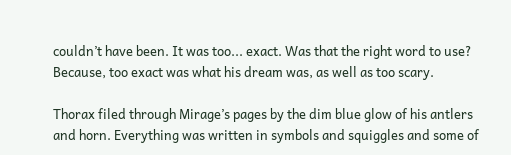couldn’t have been. It was too... exact. Was that the right word to use? Because, too exact was what his dream was, as well as too scary.

Thorax filed through Mirage’s pages by the dim blue glow of his antlers and horn. Everything was written in symbols and squiggles and some of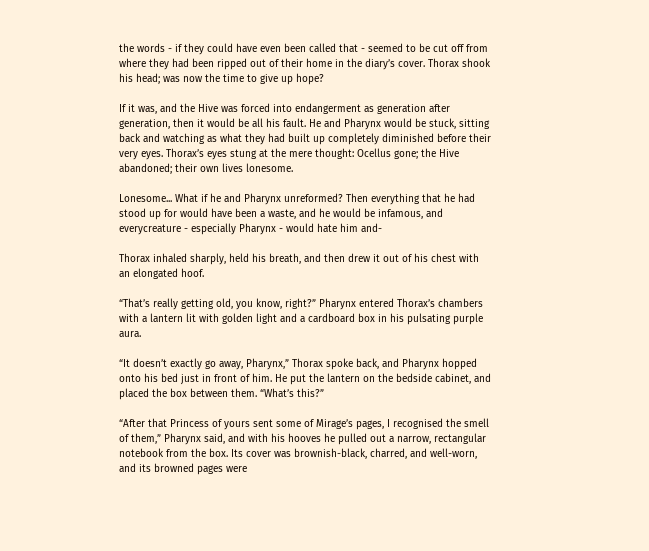the words - if they could have even been called that - seemed to be cut off from where they had been ripped out of their home in the diary’s cover. Thorax shook his head; was now the time to give up hope?

If it was, and the Hive was forced into endangerment as generation after generation, then it would be all his fault. He and Pharynx would be stuck, sitting back and watching as what they had built up completely diminished before their very eyes. Thorax’s eyes stung at the mere thought: Ocellus gone; the Hive abandoned; their own lives lonesome.

Lonesome... What if he and Pharynx unreformed? Then everything that he had stood up for would have been a waste, and he would be infamous, and everycreature - especially Pharynx - would hate him and-

Thorax inhaled sharply, held his breath, and then drew it out of his chest with an elongated hoof.

“That’s really getting old, you know, right?” Pharynx entered Thorax’s chambers with a lantern lit with golden light and a cardboard box in his pulsating purple aura.

“It doesn’t exactly go away, Pharynx,” Thorax spoke back, and Pharynx hopped onto his bed just in front of him. He put the lantern on the bedside cabinet, and placed the box between them. “What’s this?”

“After that Princess of yours sent some of Mirage’s pages, I recognised the smell of them,” Pharynx said, and with his hooves he pulled out a narrow, rectangular notebook from the box. Its cover was brownish-black, charred, and well-worn, and its browned pages were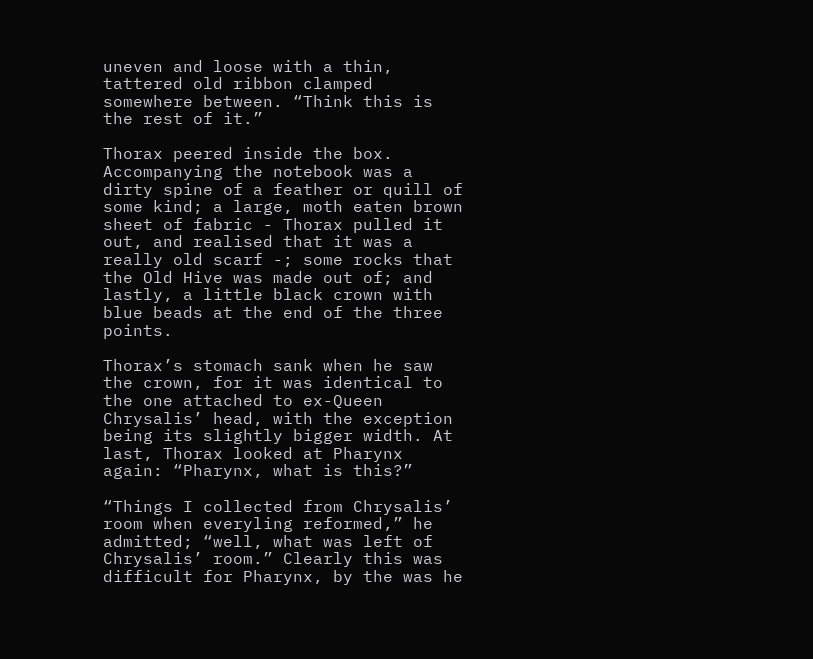uneven and loose with a thin, tattered old ribbon clamped somewhere between. “Think this is the rest of it.”

Thorax peered inside the box. Accompanying the notebook was a dirty spine of a feather or quill of some kind; a large, moth eaten brown sheet of fabric - Thorax pulled it out, and realised that it was a really old scarf -; some rocks that the Old Hive was made out of; and lastly, a little black crown with blue beads at the end of the three points.

Thorax’s stomach sank when he saw the crown, for it was identical to the one attached to ex-Queen Chrysalis’ head, with the exception being its slightly bigger width. At last, Thorax looked at Pharynx again: “Pharynx, what is this?”

“Things I collected from Chrysalis’ room when everyling reformed,” he admitted; “well, what was left of Chrysalis’ room.” Clearly this was difficult for Pharynx, by the was he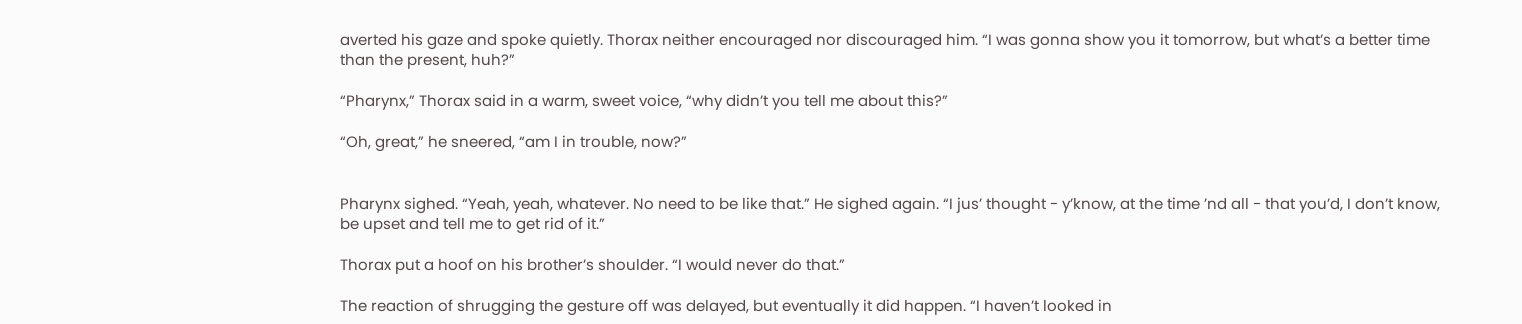averted his gaze and spoke quietly. Thorax neither encouraged nor discouraged him. “I was gonna show you it tomorrow, but what’s a better time than the present, huh?”

“Pharynx,” Thorax said in a warm, sweet voice, “why didn’t you tell me about this?”

“Oh, great,” he sneered, “am I in trouble, now?”


Pharynx sighed. “Yeah, yeah, whatever. No need to be like that.” He sighed again. “I jus’ thought - y’know, at the time ’nd all - that you’d, I don’t know, be upset and tell me to get rid of it.”

Thorax put a hoof on his brother’s shoulder. “I would never do that.”

The reaction of shrugging the gesture off was delayed, but eventually it did happen. “I haven’t looked in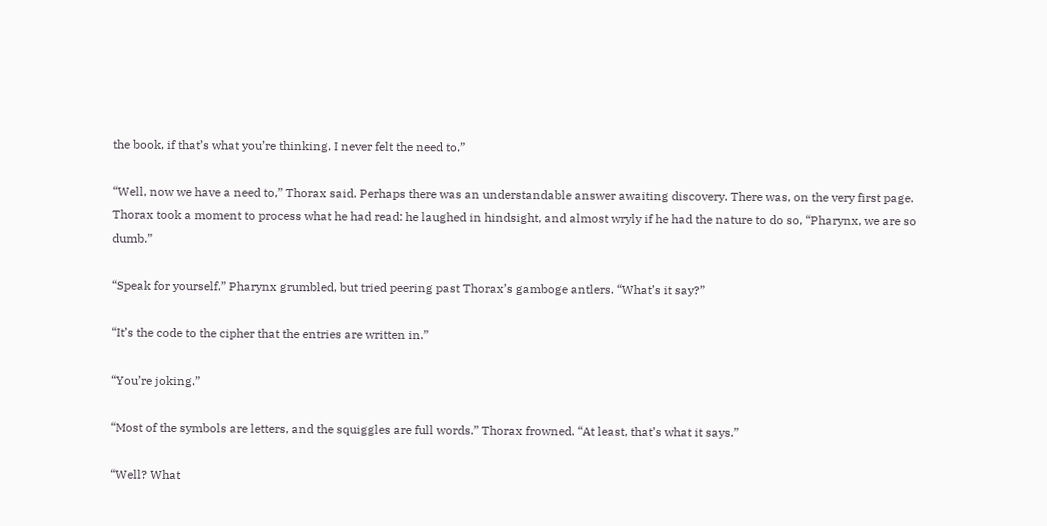the book, if that’s what you’re thinking. I never felt the need to.”

“Well, now we have a need to,” Thorax said. Perhaps there was an understandable answer awaiting discovery. There was, on the very first page. Thorax took a moment to process what he had read: he laughed in hindsight, and almost wryly if he had the nature to do so, “Pharynx, we are so dumb.”

“Speak for yourself.” Pharynx grumbled, but tried peering past Thorax’s gamboge antlers. “What’s it say?”

“It’s the code to the cipher that the entries are written in.”

“You’re joking.”

“Most of the symbols are letters, and the squiggles are full words.” Thorax frowned. “At least, that’s what it says.”

“Well? What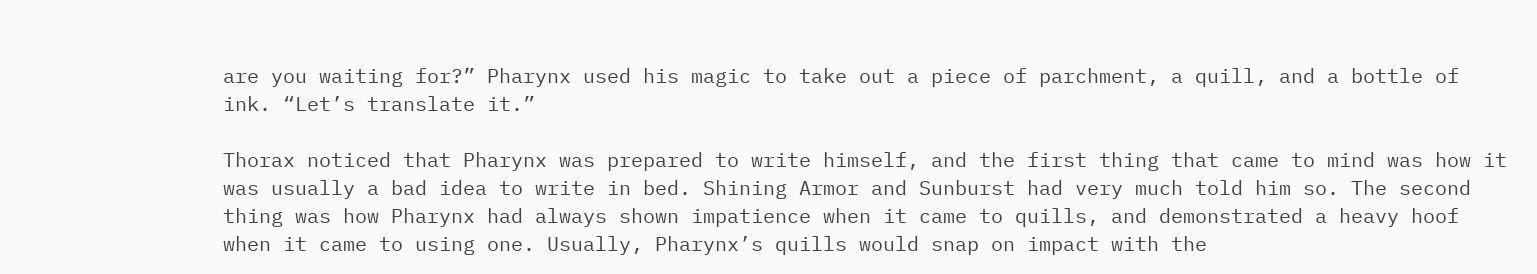are you waiting for?” Pharynx used his magic to take out a piece of parchment, a quill, and a bottle of ink. “Let’s translate it.”

Thorax noticed that Pharynx was prepared to write himself, and the first thing that came to mind was how it was usually a bad idea to write in bed. Shining Armor and Sunburst had very much told him so. The second thing was how Pharynx had always shown impatience when it came to quills, and demonstrated a heavy hoof when it came to using one. Usually, Pharynx’s quills would snap on impact with the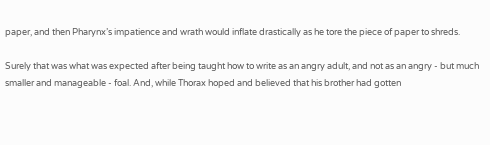paper, and then Pharynx’s impatience and wrath would inflate drastically as he tore the piece of paper to shreds.

Surely that was what was expected after being taught how to write as an angry adult, and not as an angry - but much smaller and manageable - foal. And, while Thorax hoped and believed that his brother had gotten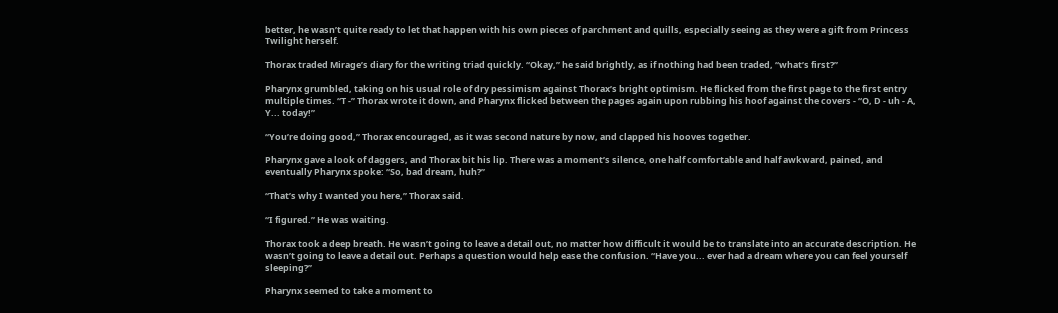better, he wasn’t quite ready to let that happen with his own pieces of parchment and quills, especially seeing as they were a gift from Princess Twilight herself.

Thorax traded Mirage’s diary for the writing triad quickly. “Okay,” he said brightly, as if nothing had been traded, “what’s first?”

Pharynx grumbled, taking on his usual role of dry pessimism against Thorax’s bright optimism. He flicked from the first page to the first entry multiple times. “T -” Thorax wrote it down, and Pharynx flicked between the pages again upon rubbing his hoof against the covers - “O, D - uh - A, Y... today!”

“You’re doing good,” Thorax encouraged, as it was second nature by now, and clapped his hooves together.

Pharynx gave a look of daggers, and Thorax bit his lip. There was a moment’s silence, one half comfortable and half awkward, pained, and eventually Pharynx spoke: “So, bad dream, huh?”

“That’s why I wanted you here,” Thorax said.

“I figured.” He was waiting.

Thorax took a deep breath. He wasn’t going to leave a detail out, no matter how difficult it would be to translate into an accurate description. He wasn’t going to leave a detail out. Perhaps a question would help ease the confusion. “Have you... ever had a dream where you can feel yourself sleeping?”

Pharynx seemed to take a moment to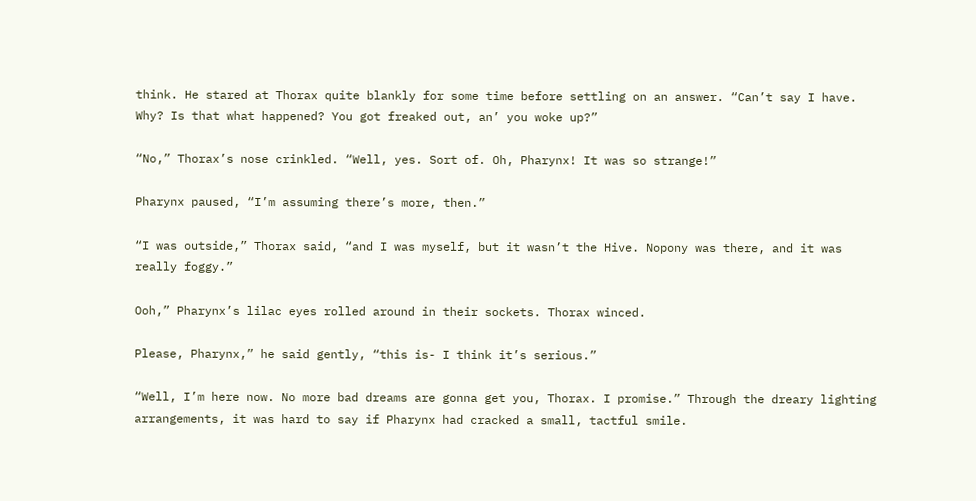think. He stared at Thorax quite blankly for some time before settling on an answer. “Can’t say I have. Why? Is that what happened? You got freaked out, an’ you woke up?”

“No,” Thorax’s nose crinkled. “Well, yes. Sort of. Oh, Pharynx! It was so strange!”

Pharynx paused, “I’m assuming there’s more, then.”

“I was outside,” Thorax said, “and I was myself, but it wasn’t the Hive. Nopony was there, and it was really foggy.”

Ooh,” Pharynx’s lilac eyes rolled around in their sockets. Thorax winced.

Please, Pharynx,” he said gently, “this is- I think it’s serious.”

“Well, I’m here now. No more bad dreams are gonna get you, Thorax. I promise.” Through the dreary lighting arrangements, it was hard to say if Pharynx had cracked a small, tactful smile.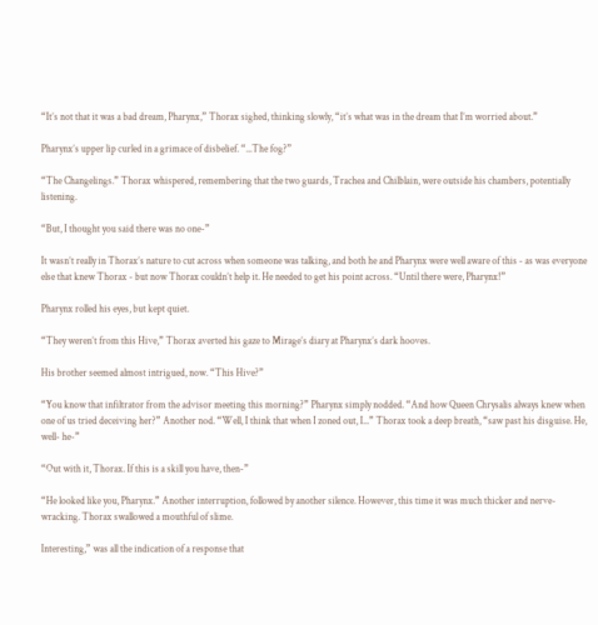“It’s not that it was a bad dream, Pharynx,” Thorax sighed, thinking slowly, “it’s what was in the dream that I’m worried about.”

Pharynx’s upper lip curled in a grimace of disbelief. “...The fog?”

“The Changelings.” Thorax whispered, remembering that the two guards, Trachea and Chilblain, were outside his chambers, potentially listening.

“But, I thought you said there was no one-”

It wasn’t really in Thorax’s nature to cut across when someone was talking, and both he and Pharynx were well aware of this - as was everyone else that knew Thorax - but now Thorax couldn’t help it. He needed to get his point across. “Until there were, Pharynx!”

Pharynx rolled his eyes, but kept quiet.

“They weren’t from this Hive,” Thorax averted his gaze to Mirage’s diary at Pharynx’s dark hooves.

His brother seemed almost intrigued, now. “This Hive?”

“You know that infiltrator from the advisor meeting this morning?” Pharynx simply nodded. “And how Queen Chrysalis always knew when one of us tried deceiving her?” Another nod. “Well, I think that when I zoned out, I...” Thorax took a deep breath, “saw past his disguise. He, well- he-”

“Out with it, Thorax. If this is a skill you have, then-”

“He looked like you, Pharynx.” Another interruption, followed by another silence. However, this time it was much thicker and nerve-wracking. Thorax swallowed a mouthful of slime.

Interesting,” was all the indication of a response that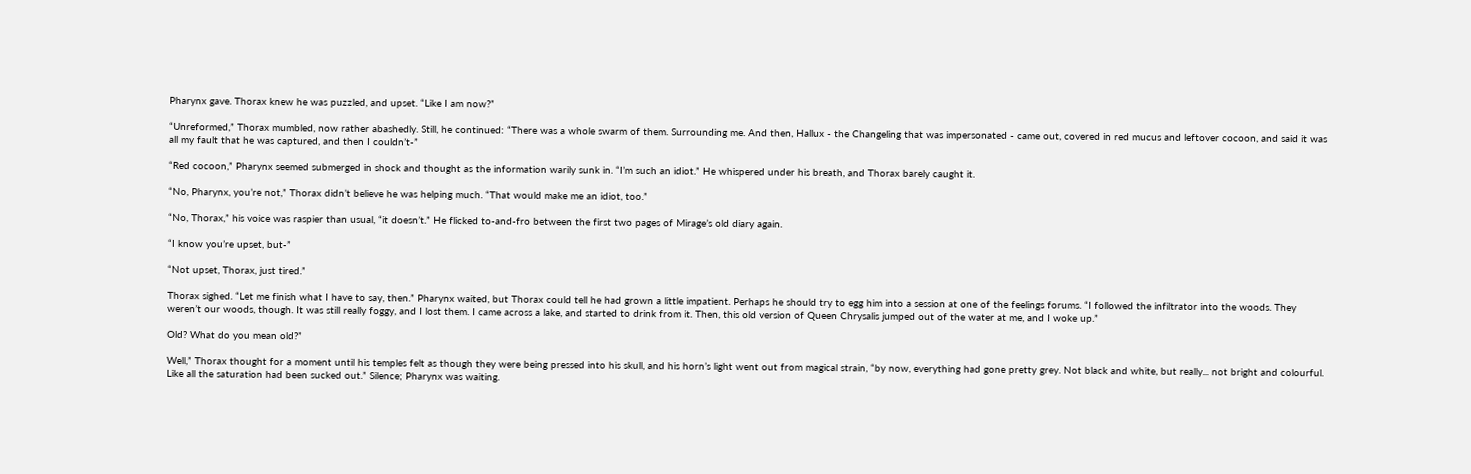Pharynx gave. Thorax knew he was puzzled, and upset. “Like I am now?”

“Unreformed,” Thorax mumbled, now rather abashedly. Still, he continued: “There was a whole swarm of them. Surrounding me. And then, Hallux - the Changeling that was impersonated - came out, covered in red mucus and leftover cocoon, and said it was all my fault that he was captured, and then I couldn’t-”

“Red cocoon,” Pharynx seemed submerged in shock and thought as the information warily sunk in. “I’m such an idiot.” He whispered under his breath, and Thorax barely caught it.

“No, Pharynx, you’re not,” Thorax didn’t believe he was helping much. “That would make me an idiot, too.”

“No, Thorax,” his voice was raspier than usual, “it doesn’t.” He flicked to-and-fro between the first two pages of Mirage’s old diary again.

“I know you’re upset, but-”

“Not upset, Thorax, just tired.”

Thorax sighed. “Let me finish what I have to say, then.” Pharynx waited, but Thorax could tell he had grown a little impatient. Perhaps he should try to egg him into a session at one of the feelings forums. “I followed the infiltrator into the woods. They weren’t our woods, though. It was still really foggy, and I lost them. I came across a lake, and started to drink from it. Then, this old version of Queen Chrysalis jumped out of the water at me, and I woke up.”

Old? What do you mean old?”

Well,” Thorax thought for a moment until his temples felt as though they were being pressed into his skull, and his horn’s light went out from magical strain, “by now, everything had gone pretty grey. Not black and white, but really... not bright and colourful. Like all the saturation had been sucked out.” Silence; Pharynx was waiting.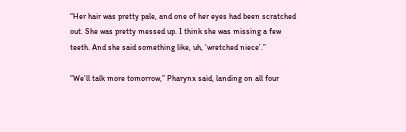“Her hair was pretty pale, and one of her eyes had been scratched out. She was pretty messed up. I think she was missing a few teeth. And she said something like, uh, ‘wretched niece’.”

“We’ll talk more tomorrow,” Pharynx said, landing on all four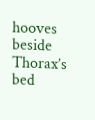hooves beside Thorax’s bed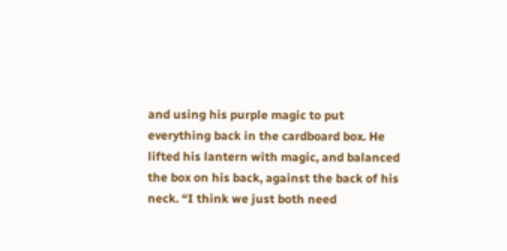and using his purple magic to put everything back in the cardboard box. He lifted his lantern with magic, and balanced the box on his back, against the back of his neck. “I think we just both need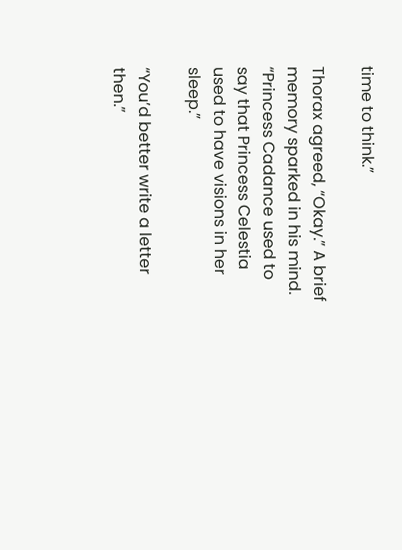time to think.”

Thorax agreed, “Okay.” A brief memory sparked in his mind. “Princess Cadance used to say that Princess Celestia used to have visions in her sleep.”

“You’d better write a letter then.”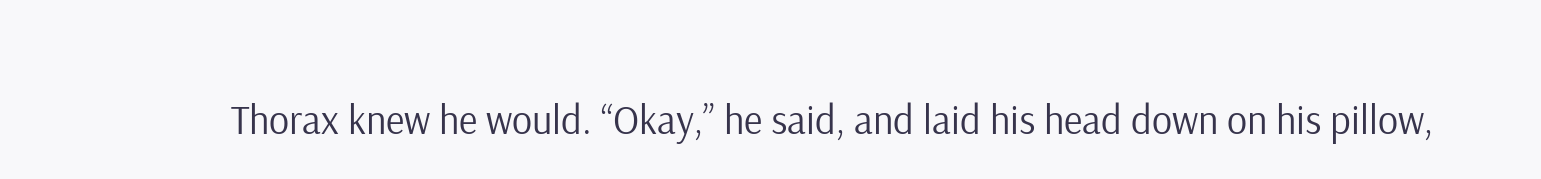Thorax knew he would. “Okay,” he said, and laid his head down on his pillow,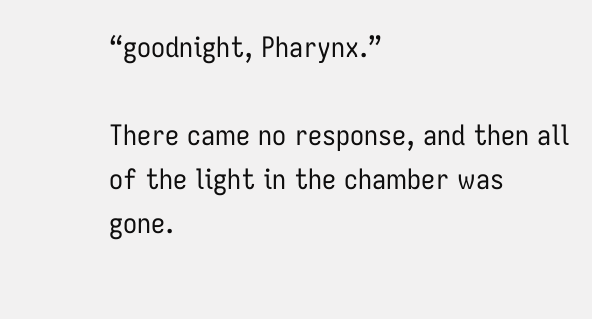“goodnight, Pharynx.”

There came no response, and then all of the light in the chamber was gone.